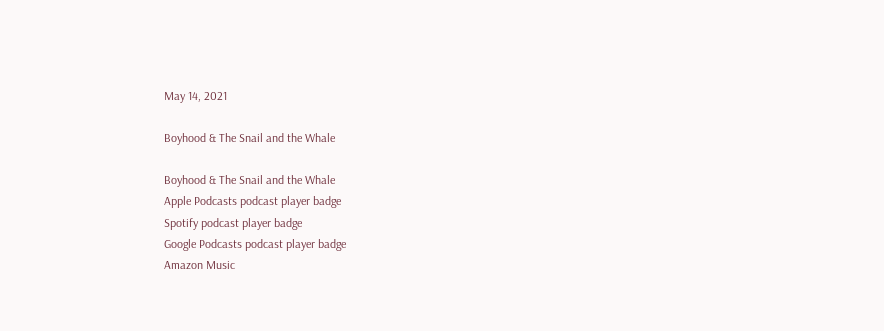May 14, 2021

Boyhood & The Snail and the Whale

Boyhood & The Snail and the Whale
Apple Podcasts podcast player badge
Spotify podcast player badge
Google Podcasts podcast player badge
Amazon Music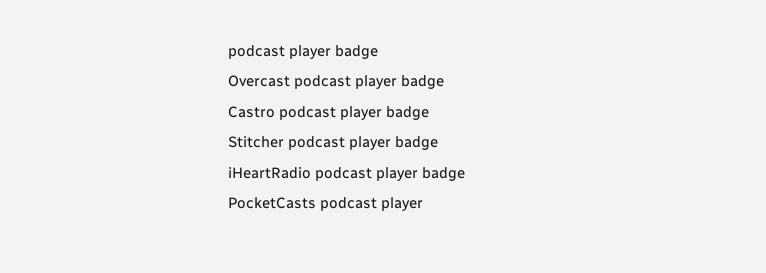podcast player badge
Overcast podcast player badge
Castro podcast player badge
Stitcher podcast player badge
iHeartRadio podcast player badge
PocketCasts podcast player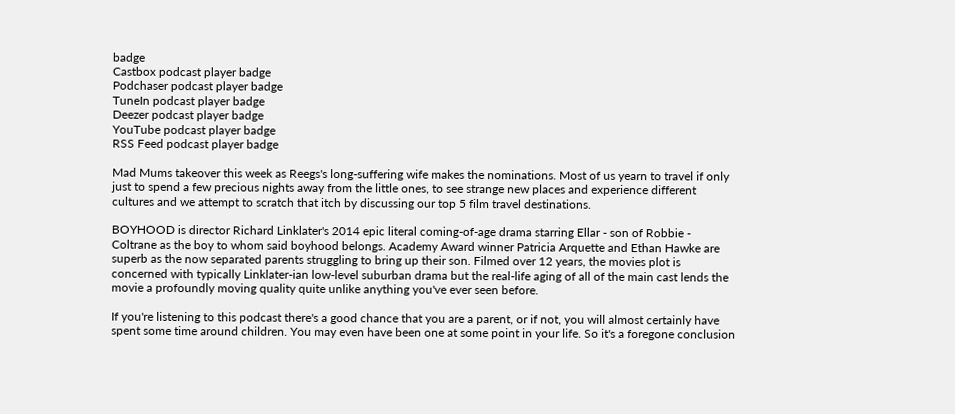badge
Castbox podcast player badge
Podchaser podcast player badge
TuneIn podcast player badge
Deezer podcast player badge
YouTube podcast player badge
RSS Feed podcast player badge

Mad Mums takeover this week as Reegs's long-suffering wife makes the nominations. Most of us yearn to travel if only just to spend a few precious nights away from the little ones, to see strange new places and experience different cultures and we attempt to scratch that itch by discussing our top 5 film travel destinations.

BOYHOOD is director Richard Linklater's 2014 epic literal coming-of-age drama starring Ellar - son of Robbie - Coltrane as the boy to whom said boyhood belongs. Academy Award winner Patricia Arquette and Ethan Hawke are superb as the now separated parents struggling to bring up their son. Filmed over 12 years, the movies plot is concerned with typically Linklater-ian low-level suburban drama but the real-life aging of all of the main cast lends the movie a profoundly moving quality quite unlike anything you've ever seen before.

If you're listening to this podcast there's a good chance that you are a parent, or if not, you will almost certainly have spent some time around children. You may even have been one at some point in your life. So it's a foregone conclusion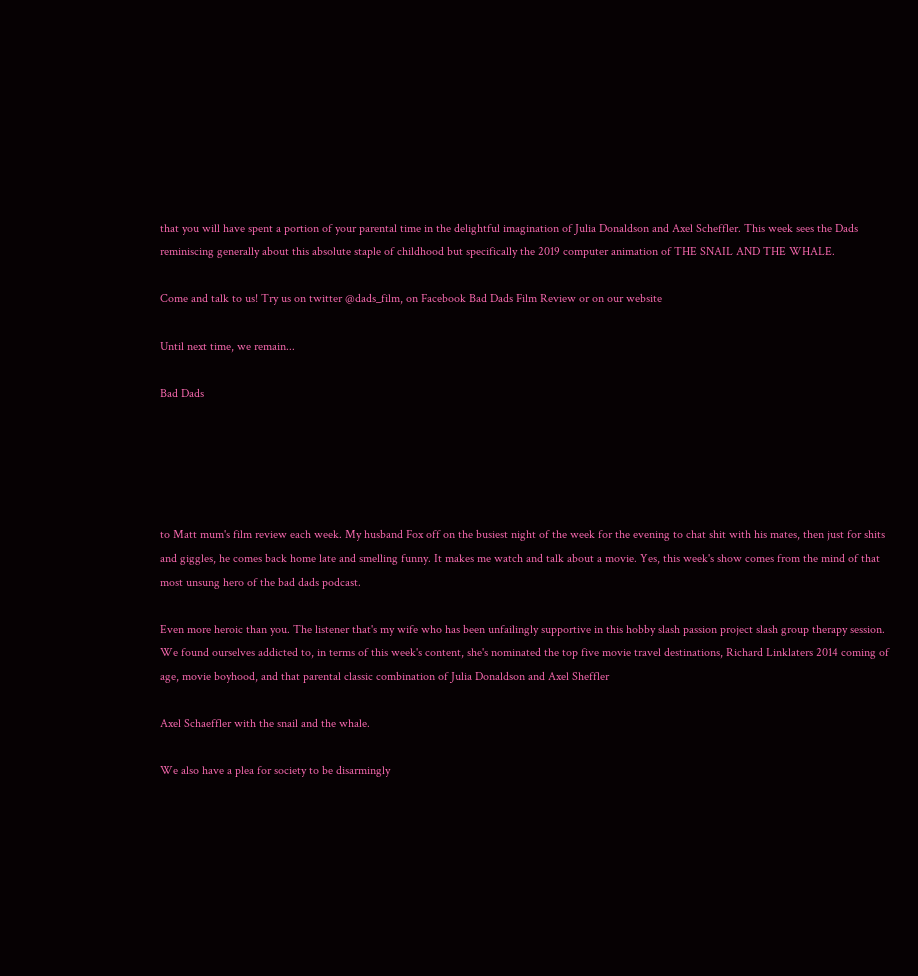that you will have spent a portion of your parental time in the delightful imagination of Julia Donaldson and Axel Scheffler. This week sees the Dads reminiscing generally about this absolute staple of childhood but specifically the 2019 computer animation of THE SNAIL AND THE WHALE.

Come and talk to us! Try us on twitter @dads_film, on Facebook Bad Dads Film Review or on our website

Until next time, we remain...

Bad Dads





to Matt mum's film review each week. My husband Fox off on the busiest night of the week for the evening to chat shit with his mates, then just for shits and giggles, he comes back home late and smelling funny. It makes me watch and talk about a movie. Yes, this week's show comes from the mind of that most unsung hero of the bad dads podcast.

Even more heroic than you. The listener that's my wife who has been unfailingly supportive in this hobby slash passion project slash group therapy session. We found ourselves addicted to, in terms of this week's content, she's nominated the top five movie travel destinations, Richard Linklaters 2014 coming of age, movie boyhood, and that parental classic combination of Julia Donaldson and Axel Sheffler

Axel Schaeffler with the snail and the whale.

We also have a plea for society to be disarmingly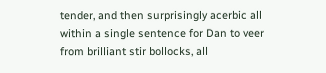tender, and then surprisingly acerbic all within a single sentence for Dan to veer from brilliant stir bollocks, all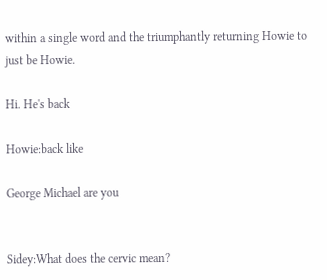within a single word and the triumphantly returning Howie to just be Howie.

Hi. He's back

Howie:back like

George Michael are you


Sidey:What does the cervic mean?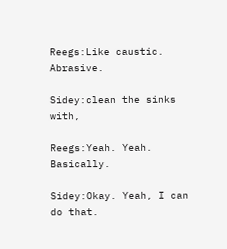Reegs:Like caustic. Abrasive.

Sidey:clean the sinks with,

Reegs:Yeah. Yeah. Basically.

Sidey:Okay. Yeah, I can do that.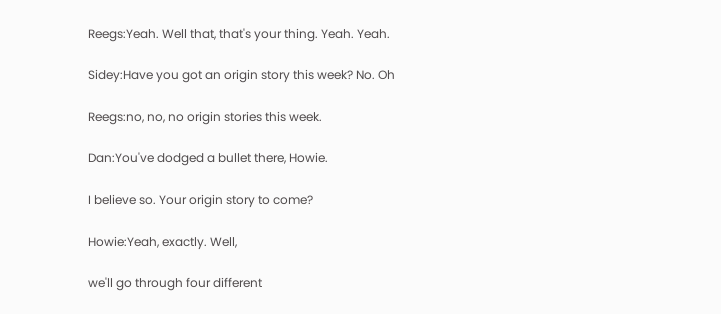Reegs:Yeah. Well that, that's your thing. Yeah. Yeah.

Sidey:Have you got an origin story this week? No. Oh

Reegs:no, no, no origin stories this week.

Dan:You've dodged a bullet there, Howie.

I believe so. Your origin story to come?

Howie:Yeah, exactly. Well,

we'll go through four different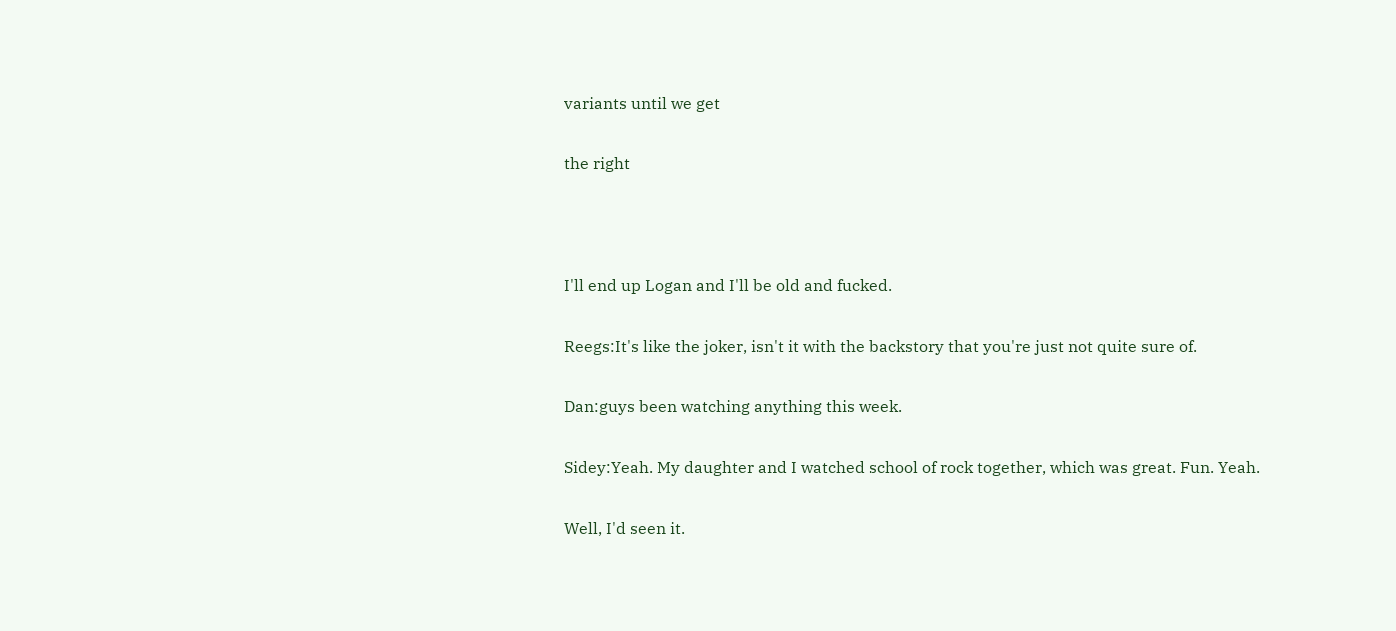variants until we get

the right



I'll end up Logan and I'll be old and fucked.

Reegs:It's like the joker, isn't it with the backstory that you're just not quite sure of.

Dan:guys been watching anything this week.

Sidey:Yeah. My daughter and I watched school of rock together, which was great. Fun. Yeah.

Well, I'd seen it.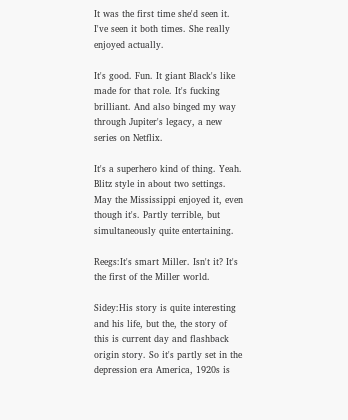It was the first time she'd seen it. I've seen it both times. She really enjoyed actually.

It's good. Fun. It giant Black's like made for that role. It's fucking brilliant. And also binged my way through Jupiter's legacy, a new series on Netflix.

It's a superhero kind of thing. Yeah. Blitz style in about two settings. May the Mississippi enjoyed it, even though it's. Partly terrible, but simultaneously quite entertaining.

Reegs:It's smart Miller. Isn't it? It's the first of the Miller world.

Sidey:His story is quite interesting and his life, but the, the story of this is current day and flashback origin story. So it's partly set in the depression era America, 1920s is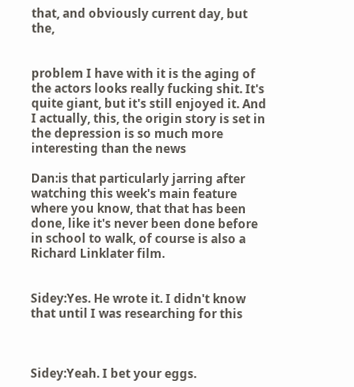that, and obviously current day, but the,


problem I have with it is the aging of the actors looks really fucking shit. It's quite giant, but it's still enjoyed it. And I actually, this, the origin story is set in the depression is so much more interesting than the news

Dan:is that particularly jarring after watching this week's main feature where you know, that that has been done, like it's never been done before in school to walk, of course is also a Richard Linklater film.


Sidey:Yes. He wrote it. I didn't know that until I was researching for this



Sidey:Yeah. I bet your eggs.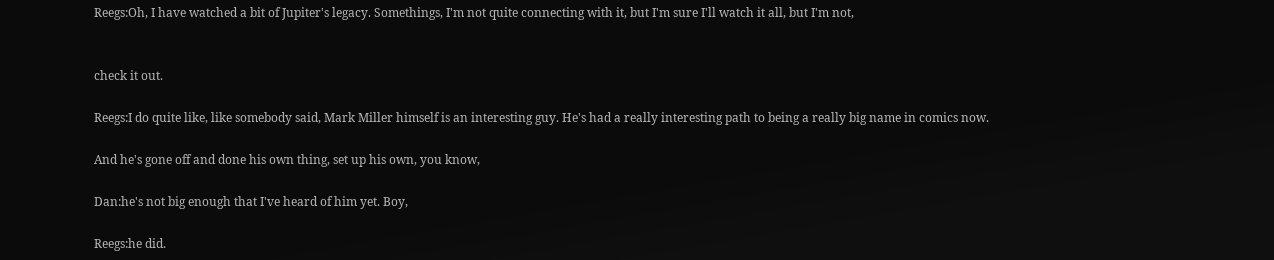Reegs:Oh, I have watched a bit of Jupiter's legacy. Somethings, I'm not quite connecting with it, but I'm sure I'll watch it all, but I'm not,


check it out.

Reegs:I do quite like, like somebody said, Mark Miller himself is an interesting guy. He's had a really interesting path to being a really big name in comics now.

And he's gone off and done his own thing, set up his own, you know,

Dan:he's not big enough that I've heard of him yet. Boy,

Reegs:he did.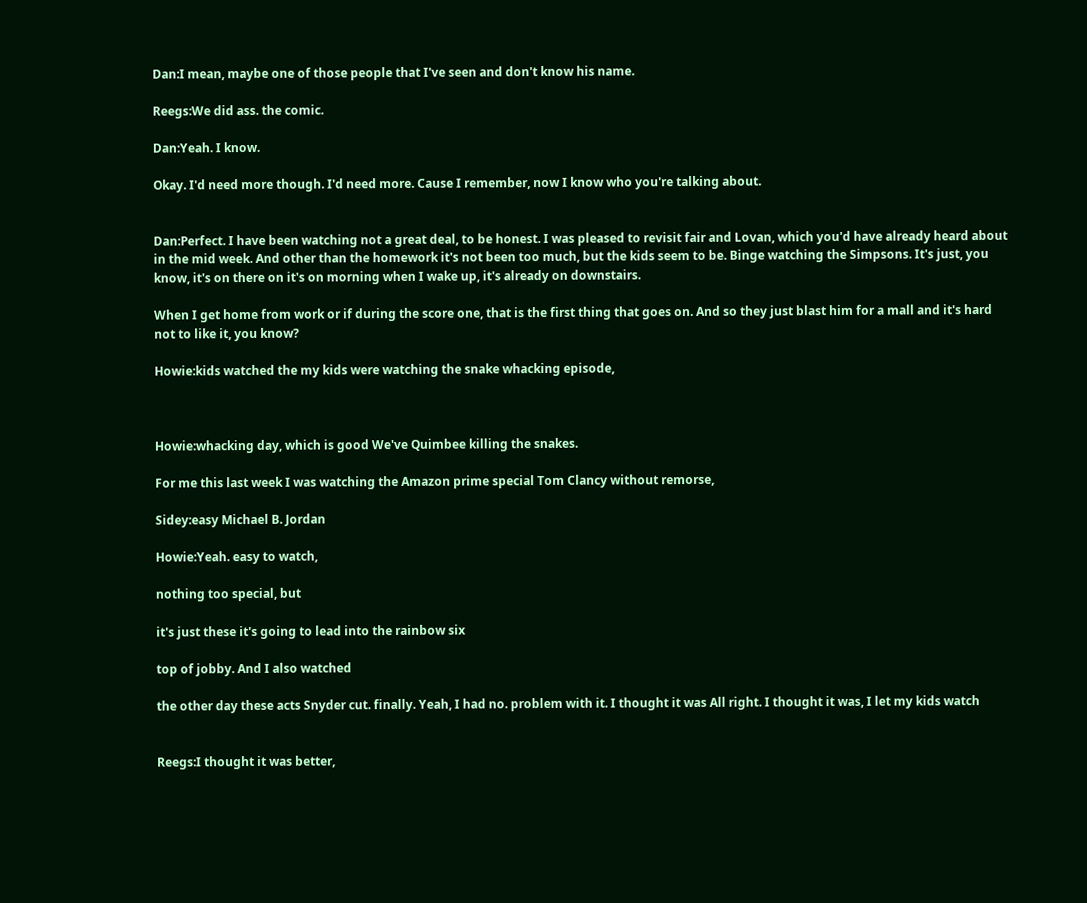Dan:I mean, maybe one of those people that I've seen and don't know his name.

Reegs:We did ass. the comic.

Dan:Yeah. I know.

Okay. I'd need more though. I'd need more. Cause I remember, now I know who you're talking about.


Dan:Perfect. I have been watching not a great deal, to be honest. I was pleased to revisit fair and Lovan, which you'd have already heard about in the mid week. And other than the homework it's not been too much, but the kids seem to be. Binge watching the Simpsons. It's just, you know, it's on there on it's on morning when I wake up, it's already on downstairs.

When I get home from work or if during the score one, that is the first thing that goes on. And so they just blast him for a mall and it's hard not to like it, you know?

Howie:kids watched the my kids were watching the snake whacking episode,



Howie:whacking day, which is good We've Quimbee killing the snakes.

For me this last week I was watching the Amazon prime special Tom Clancy without remorse,

Sidey:easy Michael B. Jordan

Howie:Yeah. easy to watch,

nothing too special, but

it's just these it's going to lead into the rainbow six

top of jobby. And I also watched

the other day these acts Snyder cut. finally. Yeah, I had no. problem with it. I thought it was All right. I thought it was, I let my kids watch


Reegs:I thought it was better,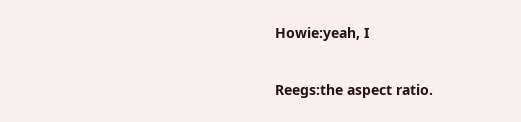Howie:yeah, I

Reegs:the aspect ratio.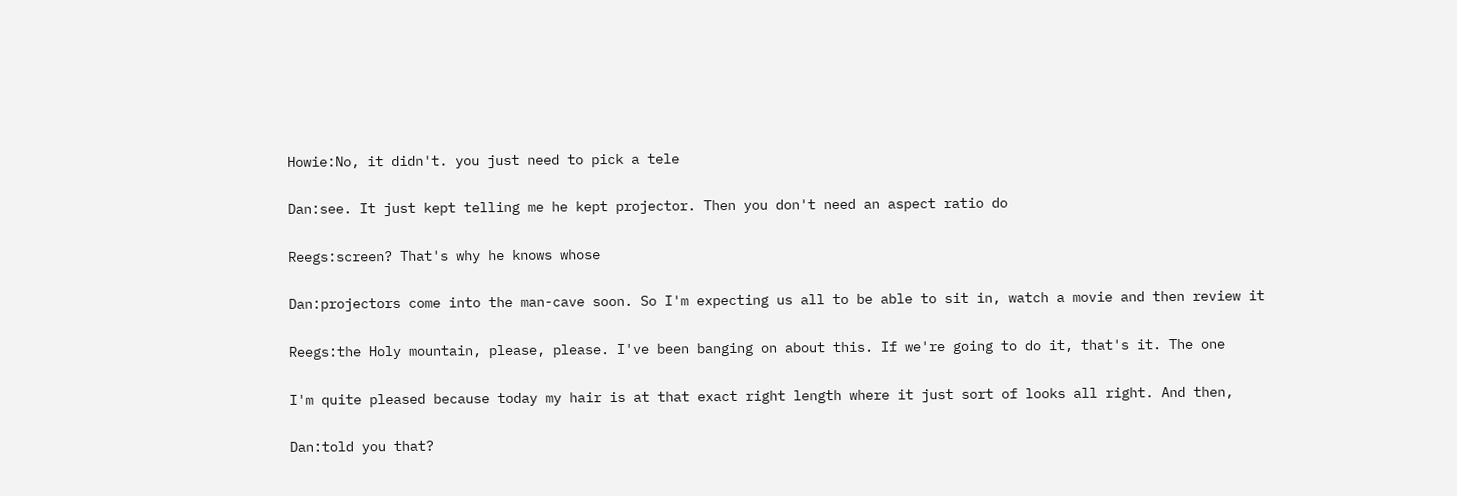Howie:No, it didn't. you just need to pick a tele

Dan:see. It just kept telling me he kept projector. Then you don't need an aspect ratio do

Reegs:screen? That's why he knows whose

Dan:projectors come into the man-cave soon. So I'm expecting us all to be able to sit in, watch a movie and then review it

Reegs:the Holy mountain, please, please. I've been banging on about this. If we're going to do it, that's it. The one

I'm quite pleased because today my hair is at that exact right length where it just sort of looks all right. And then,

Dan:told you that?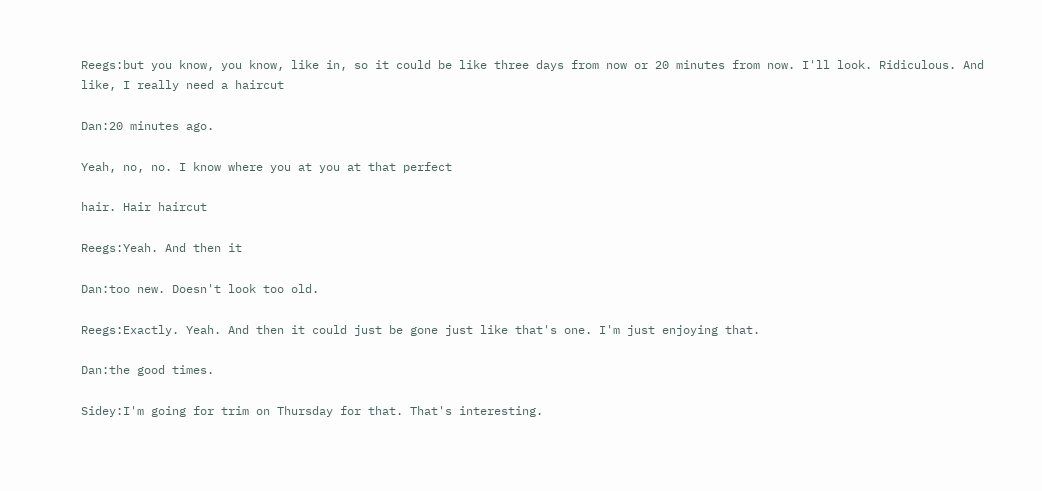Reegs:but you know, you know, like in, so it could be like three days from now or 20 minutes from now. I'll look. Ridiculous. And like, I really need a haircut

Dan:20 minutes ago.

Yeah, no, no. I know where you at you at that perfect

hair. Hair haircut

Reegs:Yeah. And then it

Dan:too new. Doesn't look too old.

Reegs:Exactly. Yeah. And then it could just be gone just like that's one. I'm just enjoying that.

Dan:the good times.

Sidey:I'm going for trim on Thursday for that. That's interesting.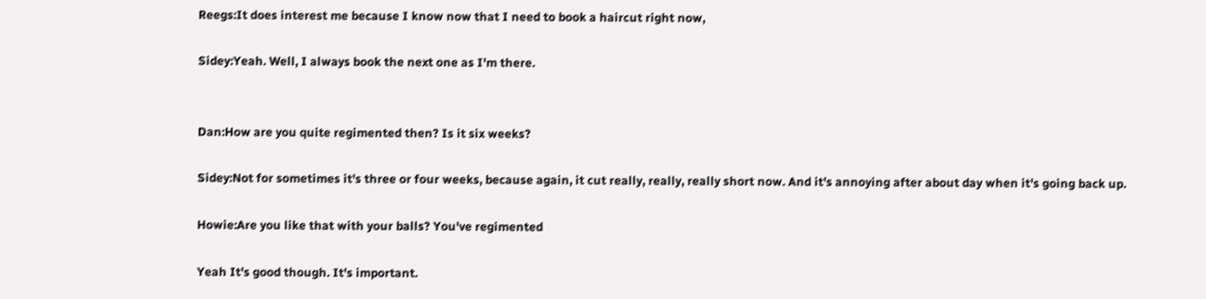Reegs:It does interest me because I know now that I need to book a haircut right now,

Sidey:Yeah. Well, I always book the next one as I'm there.


Dan:How are you quite regimented then? Is it six weeks?

Sidey:Not for sometimes it's three or four weeks, because again, it cut really, really, really short now. And it's annoying after about day when it's going back up.

Howie:Are you like that with your balls? You've regimented

Yeah It's good though. It's important.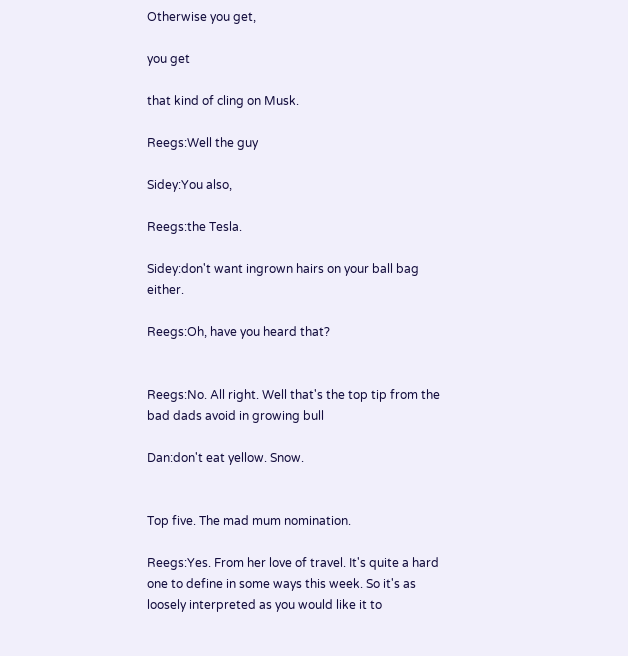Otherwise you get,

you get

that kind of cling on Musk.

Reegs:Well the guy

Sidey:You also,

Reegs:the Tesla.

Sidey:don't want ingrown hairs on your ball bag either.

Reegs:Oh, have you heard that?


Reegs:No. All right. Well that's the top tip from the bad dads avoid in growing bull

Dan:don't eat yellow. Snow.


Top five. The mad mum nomination.

Reegs:Yes. From her love of travel. It's quite a hard one to define in some ways this week. So it's as loosely interpreted as you would like it to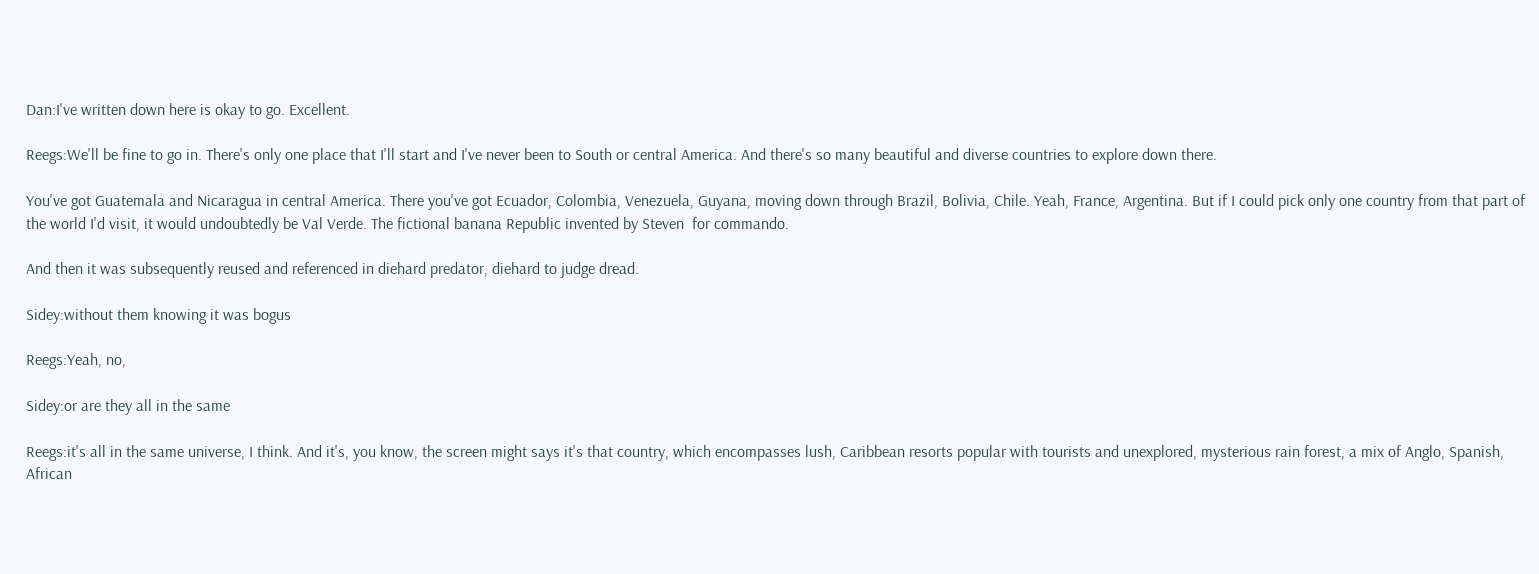Dan:I've written down here is okay to go. Excellent.

Reegs:We'll be fine to go in. There's only one place that I'll start and I've never been to South or central America. And there's so many beautiful and diverse countries to explore down there.

You've got Guatemala and Nicaragua in central America. There you've got Ecuador, Colombia, Venezuela, Guyana, moving down through Brazil, Bolivia, Chile. Yeah, France, Argentina. But if I could pick only one country from that part of the world I'd visit, it would undoubtedly be Val Verde. The fictional banana Republic invented by Steven  for commando.

And then it was subsequently reused and referenced in diehard predator, diehard to judge dread.

Sidey:without them knowing it was bogus

Reegs:Yeah, no,

Sidey:or are they all in the same

Reegs:it's all in the same universe, I think. And it's, you know, the screen might says it's that country, which encompasses lush, Caribbean resorts popular with tourists and unexplored, mysterious rain forest, a mix of Anglo, Spanish, African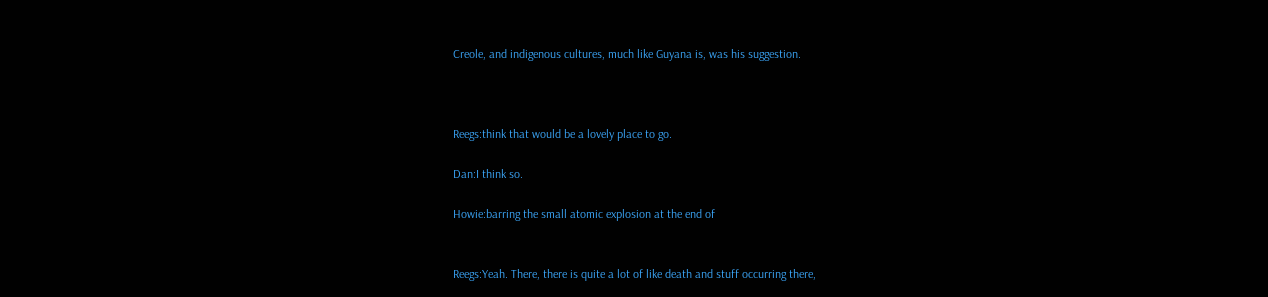Creole, and indigenous cultures, much like Guyana is, was his suggestion.



Reegs:think that would be a lovely place to go.

Dan:I think so.

Howie:barring the small atomic explosion at the end of


Reegs:Yeah. There, there is quite a lot of like death and stuff occurring there,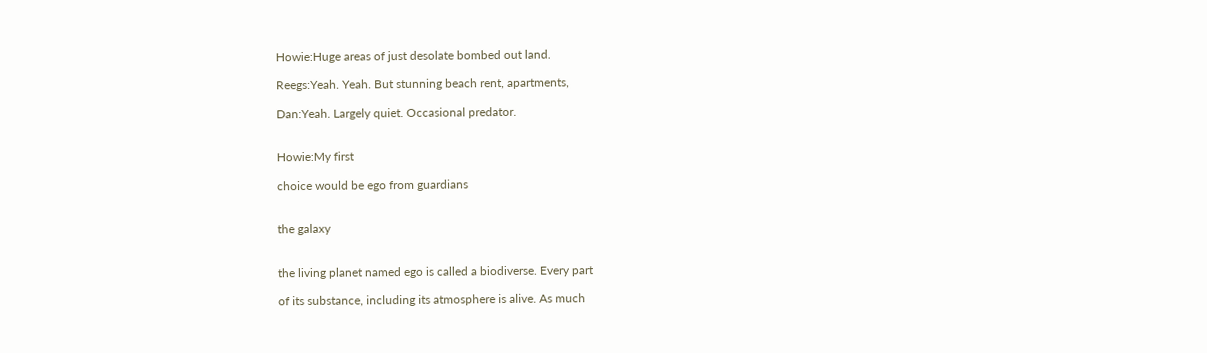Howie:Huge areas of just desolate bombed out land.

Reegs:Yeah. Yeah. But stunning beach rent, apartments,

Dan:Yeah. Largely quiet. Occasional predator.


Howie:My first

choice would be ego from guardians


the galaxy


the living planet named ego is called a biodiverse. Every part

of its substance, including its atmosphere is alive. As much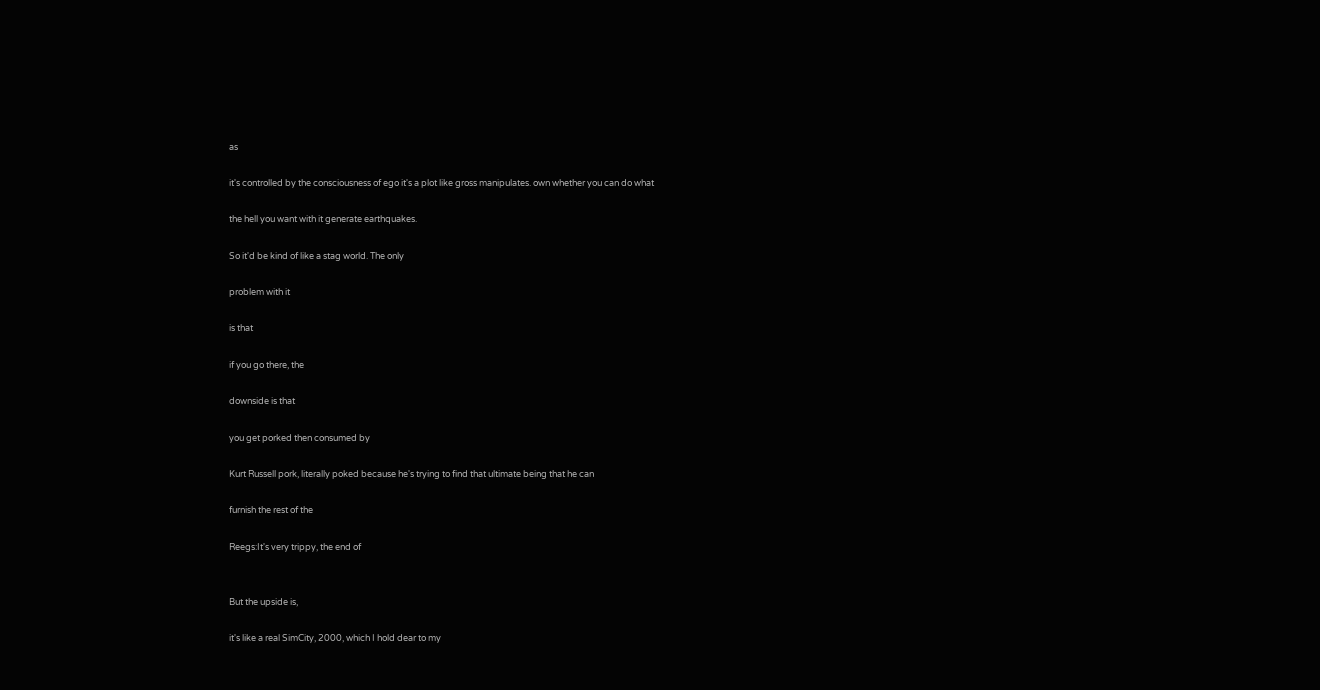as

it's controlled by the consciousness of ego it's a plot like gross manipulates. own whether you can do what

the hell you want with it generate earthquakes.

So it'd be kind of like a stag world. The only

problem with it

is that

if you go there, the

downside is that

you get porked then consumed by

Kurt Russell pork, literally poked because he's trying to find that ultimate being that he can

furnish the rest of the

Reegs:It's very trippy, the end of


But the upside is,

it's like a real SimCity, 2000, which I hold dear to my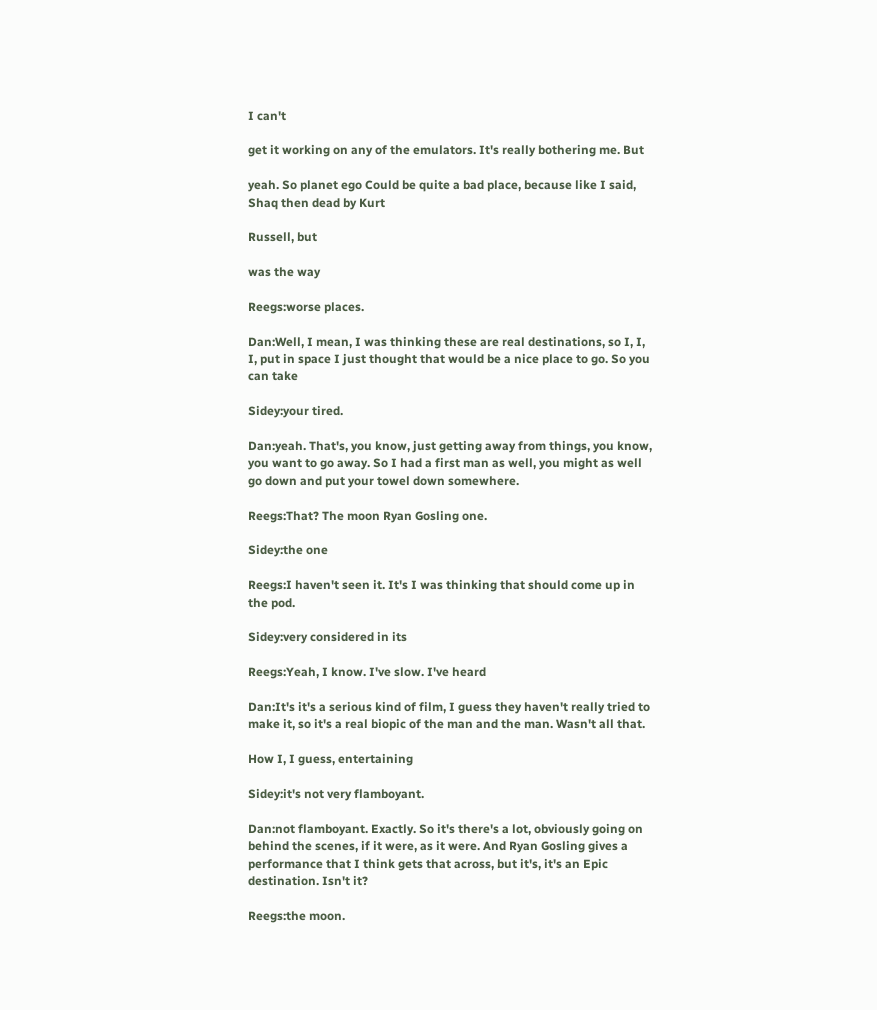I can't

get it working on any of the emulators. It's really bothering me. But

yeah. So planet ego Could be quite a bad place, because like I said, Shaq then dead by Kurt

Russell, but

was the way

Reegs:worse places.

Dan:Well, I mean, I was thinking these are real destinations, so I, I, I, put in space I just thought that would be a nice place to go. So you can take

Sidey:your tired.

Dan:yeah. That's, you know, just getting away from things, you know, you want to go away. So I had a first man as well, you might as well go down and put your towel down somewhere.

Reegs:That? The moon Ryan Gosling one.

Sidey:the one

Reegs:I haven't seen it. It's I was thinking that should come up in the pod.

Sidey:very considered in its

Reegs:Yeah, I know. I've slow. I've heard

Dan:It's it's a serious kind of film, I guess they haven't really tried to make it, so it's a real biopic of the man and the man. Wasn't all that.

How I, I guess, entertaining

Sidey:it's not very flamboyant.

Dan:not flamboyant. Exactly. So it's there's a lot, obviously going on behind the scenes, if it were, as it were. And Ryan Gosling gives a performance that I think gets that across, but it's, it's an Epic destination. Isn't it?

Reegs:the moon.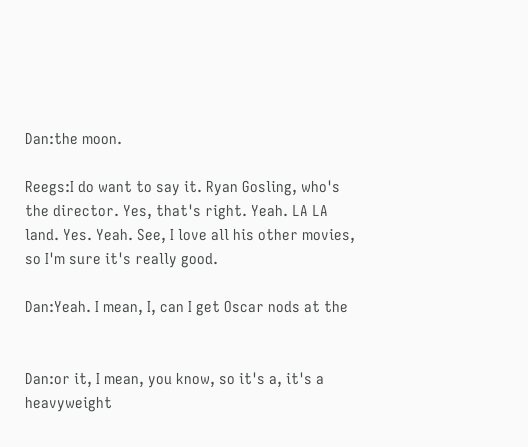Dan:the moon.

Reegs:I do want to say it. Ryan Gosling, who's the director. Yes, that's right. Yeah. LA LA land. Yes. Yeah. See, I love all his other movies, so I'm sure it's really good.

Dan:Yeah. I mean, I, can I get Oscar nods at the


Dan:or it, I mean, you know, so it's a, it's a heavyweight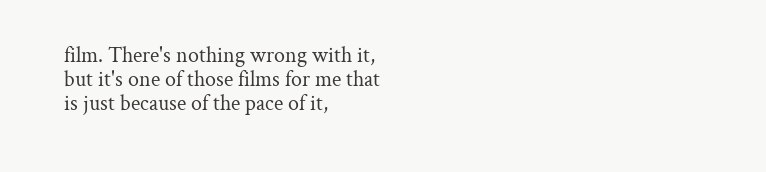film. There's nothing wrong with it, but it's one of those films for me that is just because of the pace of it,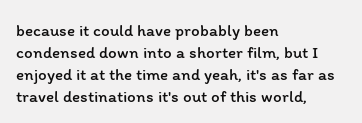because it could have probably been condensed down into a shorter film, but I enjoyed it at the time and yeah, it's as far as travel destinations it's out of this world,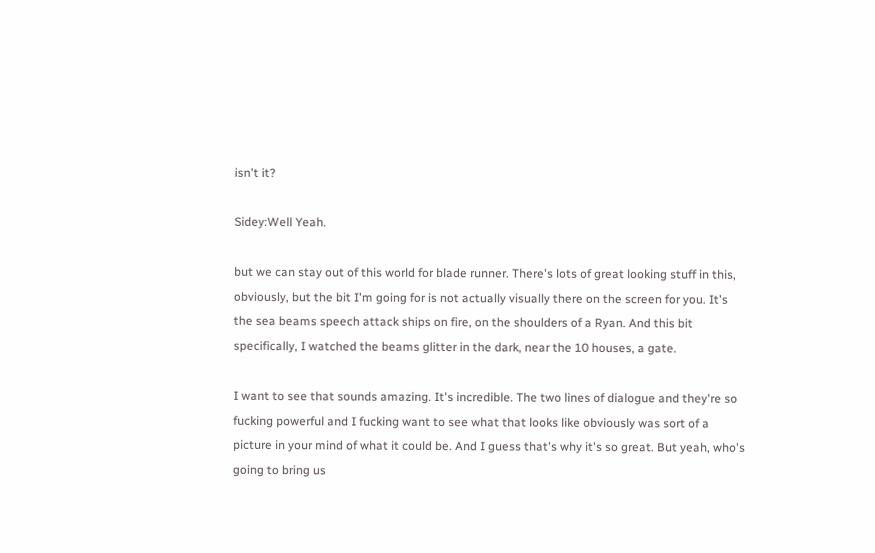isn't it?

Sidey:Well Yeah.

but we can stay out of this world for blade runner. There's lots of great looking stuff in this, obviously, but the bit I'm going for is not actually visually there on the screen for you. It's the sea beams speech attack ships on fire, on the shoulders of a Ryan. And this bit specifically, I watched the beams glitter in the dark, near the 10 houses, a gate.

I want to see that sounds amazing. It's incredible. The two lines of dialogue and they're so fucking powerful and I fucking want to see what that looks like obviously was sort of a picture in your mind of what it could be. And I guess that's why it's so great. But yeah, who's going to bring us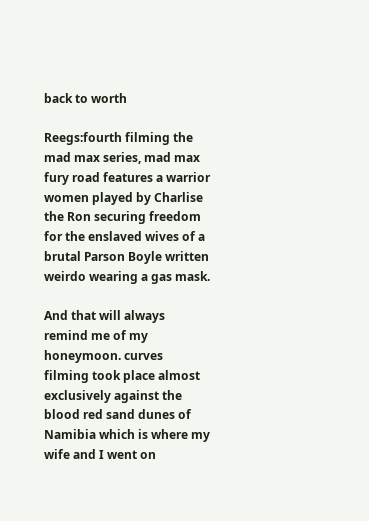back to worth

Reegs:fourth filming the mad max series, mad max fury road features a warrior women played by Charlise the Ron securing freedom for the enslaved wives of a brutal Parson Boyle written weirdo wearing a gas mask.

And that will always remind me of my honeymoon. curves filming took place almost exclusively against the blood red sand dunes of Namibia which is where my wife and I went on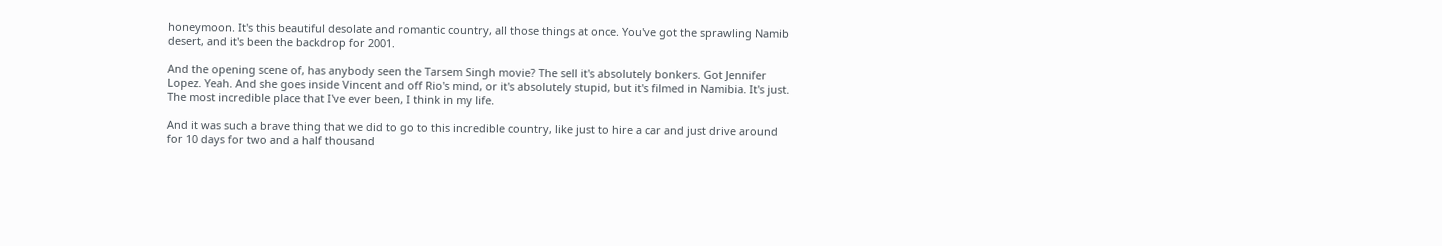honeymoon. It's this beautiful desolate and romantic country, all those things at once. You've got the sprawling Namib desert, and it's been the backdrop for 2001.

And the opening scene of, has anybody seen the Tarsem Singh movie? The sell it's absolutely bonkers. Got Jennifer Lopez. Yeah. And she goes inside Vincent and off Rio's mind, or it's absolutely stupid, but it's filmed in Namibia. It's just. The most incredible place that I've ever been, I think in my life.

And it was such a brave thing that we did to go to this incredible country, like just to hire a car and just drive around for 10 days for two and a half thousand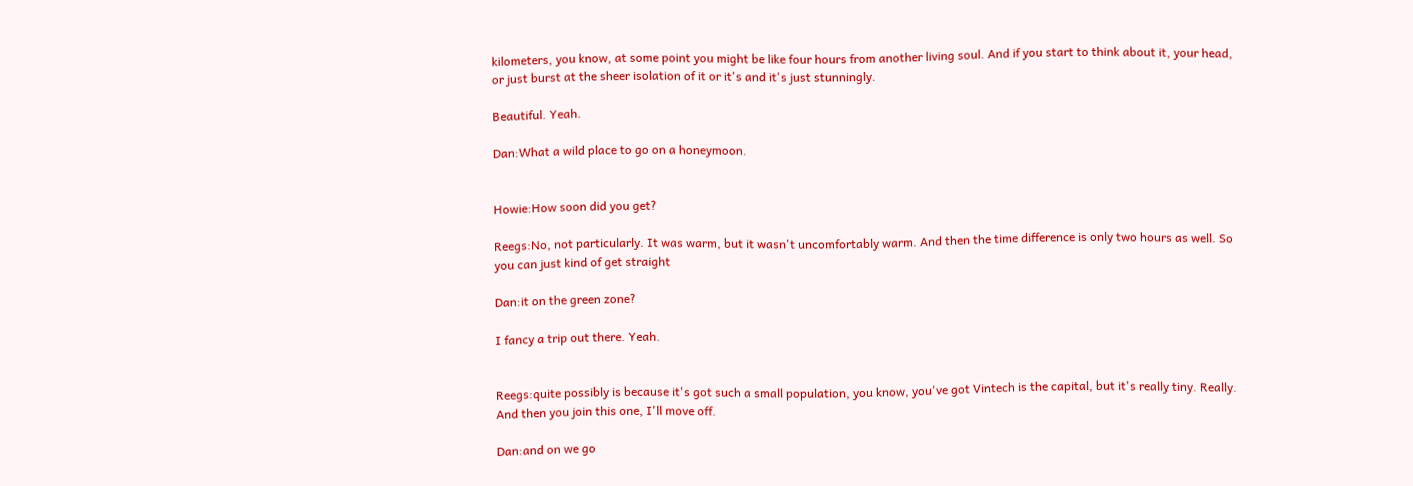kilometers, you know, at some point you might be like four hours from another living soul. And if you start to think about it, your head, or just burst at the sheer isolation of it or it's and it's just stunningly.

Beautiful. Yeah.

Dan:What a wild place to go on a honeymoon.


Howie:How soon did you get?

Reegs:No, not particularly. It was warm, but it wasn't uncomfortably warm. And then the time difference is only two hours as well. So you can just kind of get straight

Dan:it on the green zone?

I fancy a trip out there. Yeah.


Reegs:quite possibly is because it's got such a small population, you know, you've got Vintech is the capital, but it's really tiny. Really. And then you join this one, I'll move off.

Dan:and on we go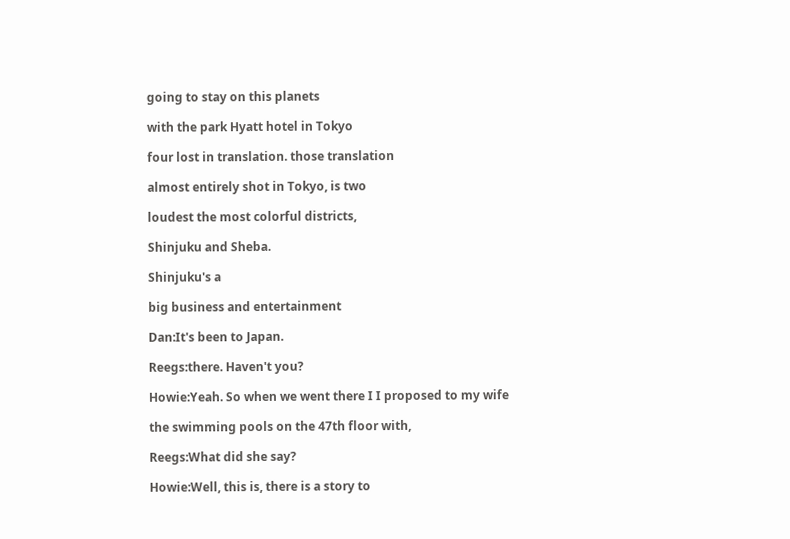going to stay on this planets

with the park Hyatt hotel in Tokyo

four lost in translation. those translation

almost entirely shot in Tokyo, is two

loudest the most colorful districts,

Shinjuku and Sheba.

Shinjuku's a

big business and entertainment

Dan:It's been to Japan.

Reegs:there. Haven't you?

Howie:Yeah. So when we went there I I proposed to my wife

the swimming pools on the 47th floor with,

Reegs:What did she say?

Howie:Well, this is, there is a story to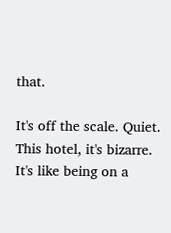that.

It's off the scale. Quiet. This hotel, it's bizarre. It's like being on a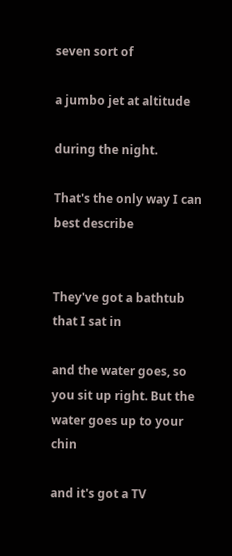seven sort of

a jumbo jet at altitude

during the night.

That's the only way I can best describe


They've got a bathtub that I sat in

and the water goes, so you sit up right. But the water goes up to your chin

and it's got a TV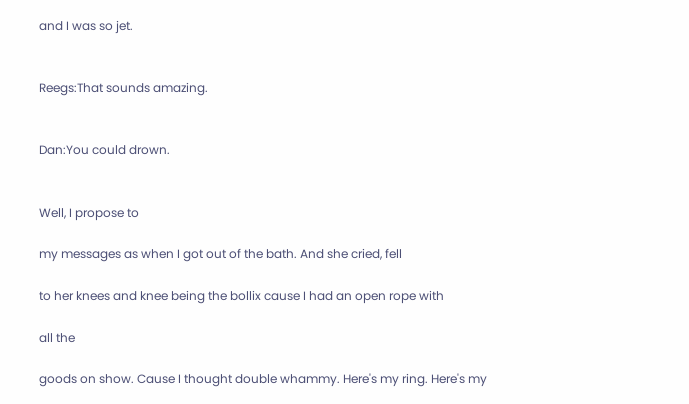and I was so jet.


Reegs:That sounds amazing.


Dan:You could drown.


Well, I propose to

my messages as when I got out of the bath. And she cried, fell

to her knees and knee being the bollix cause I had an open rope with

all the

goods on show. Cause I thought double whammy. Here's my ring. Here's my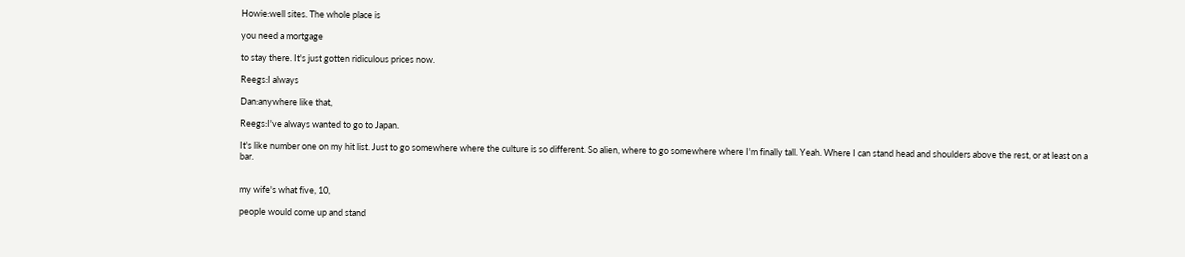Howie:well sites. The whole place is

you need a mortgage

to stay there. It's just gotten ridiculous prices now.

Reegs:I always

Dan:anywhere like that,

Reegs:I've always wanted to go to Japan.

It's like number one on my hit list. Just to go somewhere where the culture is so different. So alien, where to go somewhere where I'm finally tall. Yeah. Where I can stand head and shoulders above the rest, or at least on a bar.


my wife's what five, 10,

people would come up and stand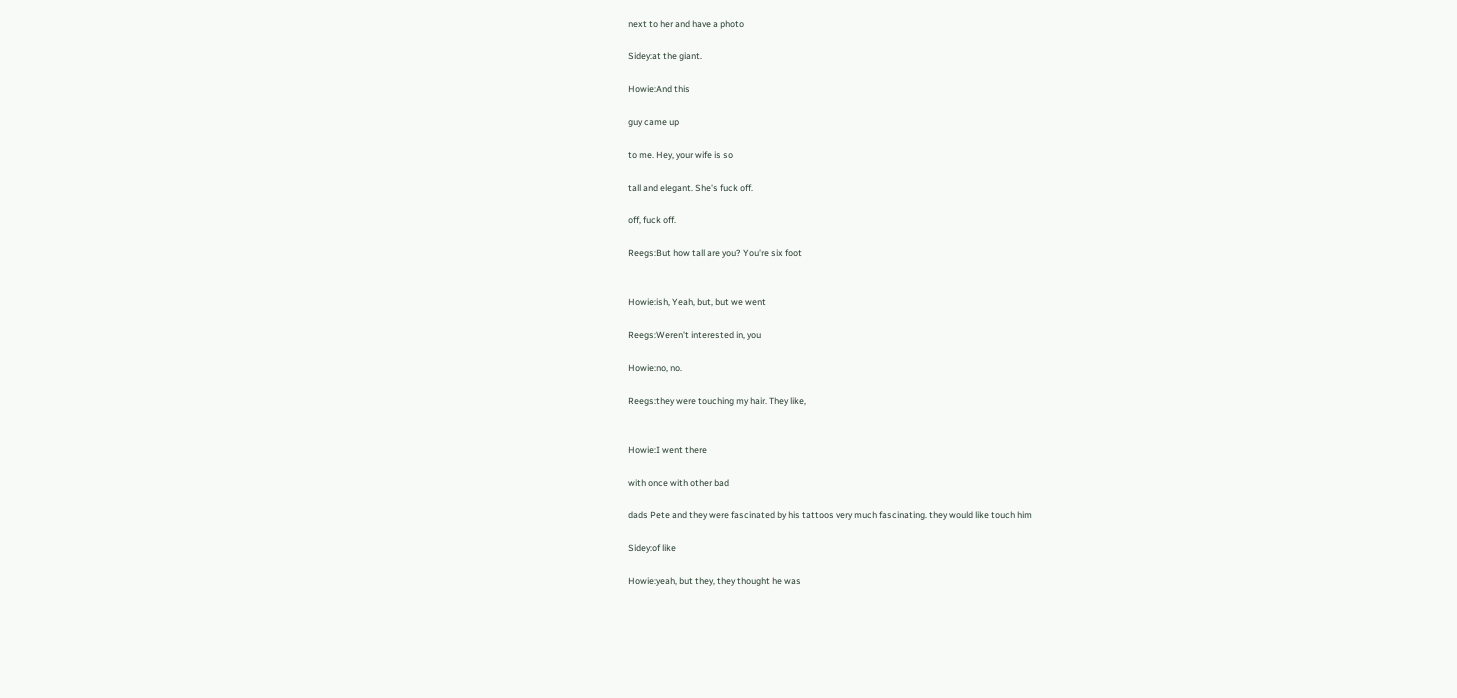next to her and have a photo

Sidey:at the giant.

Howie:And this

guy came up

to me. Hey, your wife is so

tall and elegant. She's fuck off.

off, fuck off.

Reegs:But how tall are you? You're six foot


Howie:ish, Yeah, but, but we went

Reegs:Weren't interested in, you

Howie:no, no.

Reegs:they were touching my hair. They like,


Howie:I went there

with once with other bad

dads Pete and they were fascinated by his tattoos very much fascinating. they would like touch him

Sidey:of like

Howie:yeah, but they, they thought he was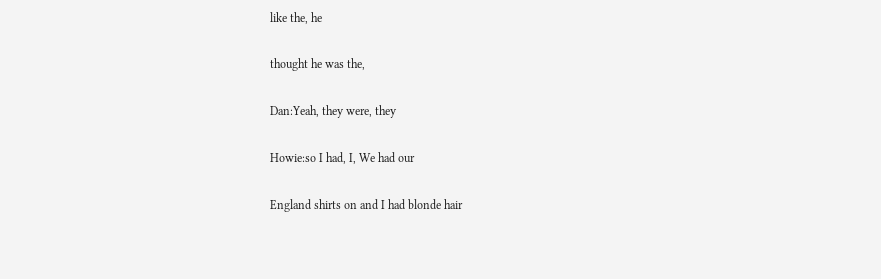like the, he

thought he was the,

Dan:Yeah, they were, they

Howie:so I had, I, We had our

England shirts on and I had blonde hair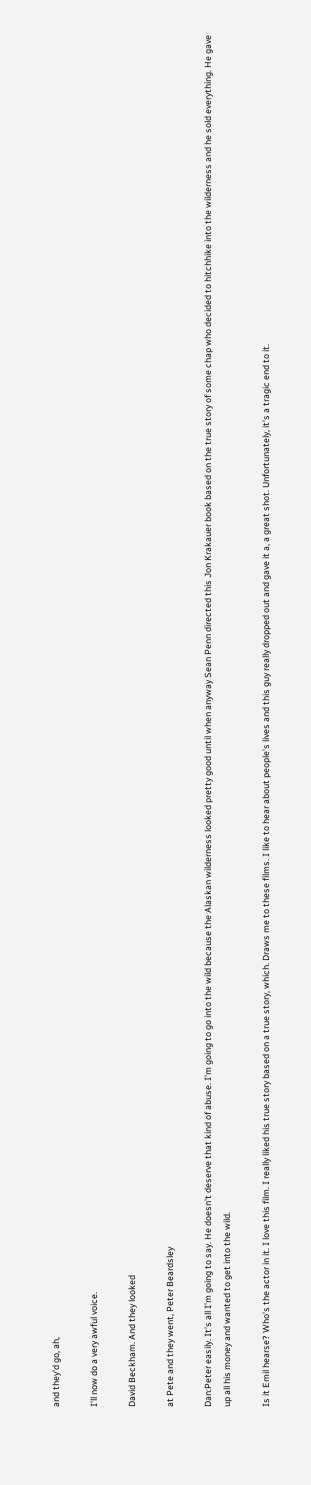and they'd go, ah,

I'll now do a very awful voice.

David Beckham. And they looked

at Pete and they went, Peter Beardsley

Dan:Peter easily. It's all I'm going to say. He doesn't deserve that kind of abuse. I'm going to go into the wild because the Alaskan wilderness looked pretty good until when anyway Sean Penn directed this Jon Krakauer book based on the true story of some chap who decided to hitchhike into the wilderness and he sold everything. He gave up all his money and wanted to get into the wild.

Is it Emil hearse? Who's the actor in it. I love this film. I really liked his true story based on a true story, which. Draws me to these films. I like to hear about people's lives and this guy really dropped out and gave it a, a great shot. Unfortunately, it's a tragic end to it.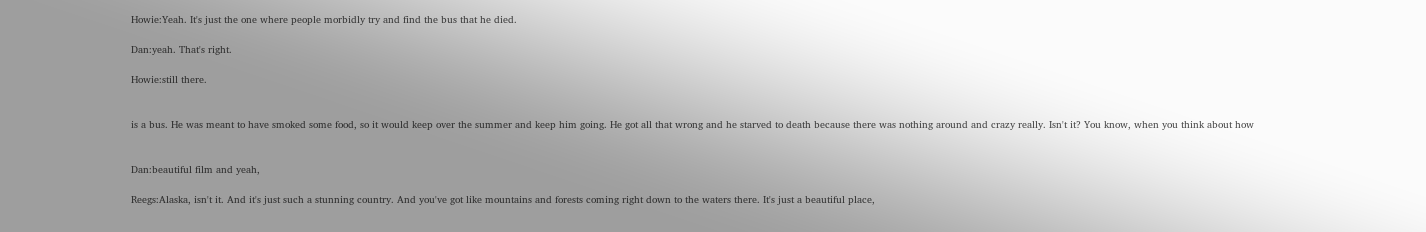Howie:Yeah. It's just the one where people morbidly try and find the bus that he died.

Dan:yeah. That's right.

Howie:still there.


is a bus. He was meant to have smoked some food, so it would keep over the summer and keep him going. He got all that wrong and he starved to death because there was nothing around and crazy really. Isn't it? You know, when you think about how


Dan:beautiful film and yeah,

Reegs:Alaska, isn't it. And it's just such a stunning country. And you've got like mountains and forests coming right down to the waters there. It's just a beautiful place,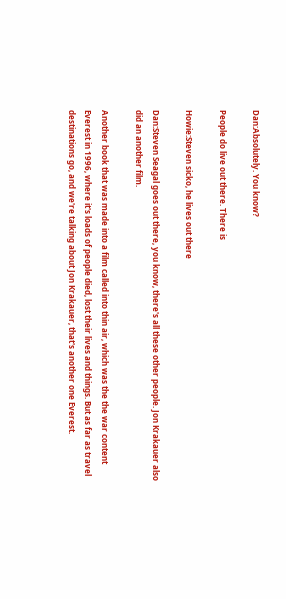Dan:Absolutely. You know?

People do live out there. There is

Howie:Steven sicko, he lives out there

Dan:Steven Seagal goes out there, you know, there's all these other people. Jon Krakauer also did an another film.

Another book that was made into a film called into thin air, which was the the war content Everest in 1996, where it's loads of people died, lost their lives and things. But as far as travel destinations go, and we're talking about Jon Krakauer, that's another one Everest.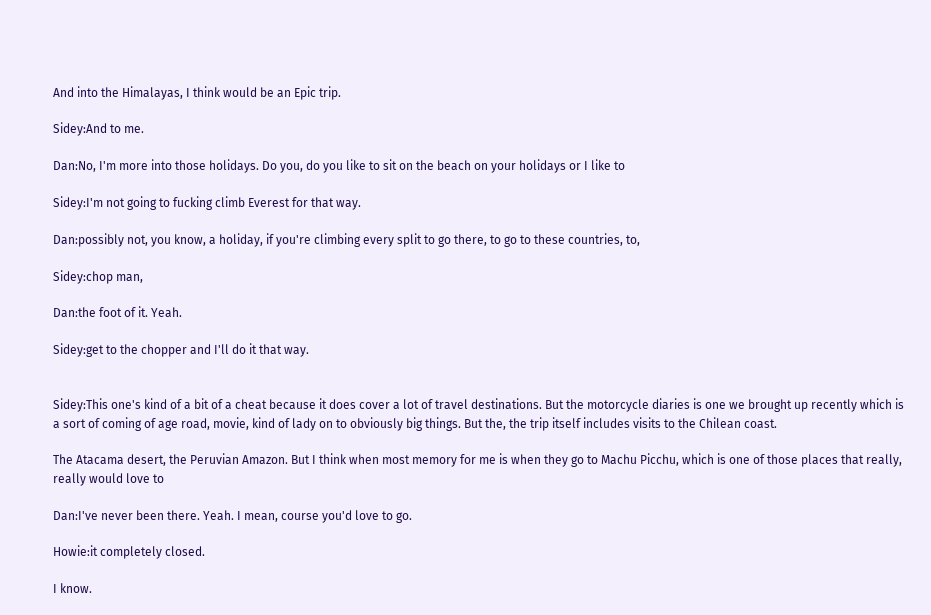And into the Himalayas, I think would be an Epic trip.

Sidey:And to me.

Dan:No, I'm more into those holidays. Do you, do you like to sit on the beach on your holidays or I like to

Sidey:I'm not going to fucking climb Everest for that way.

Dan:possibly not, you know, a holiday, if you're climbing every split to go there, to go to these countries, to,

Sidey:chop man,

Dan:the foot of it. Yeah.

Sidey:get to the chopper and I'll do it that way.


Sidey:This one's kind of a bit of a cheat because it does cover a lot of travel destinations. But the motorcycle diaries is one we brought up recently which is a sort of coming of age road, movie, kind of lady on to obviously big things. But the, the trip itself includes visits to the Chilean coast.

The Atacama desert, the Peruvian Amazon. But I think when most memory for me is when they go to Machu Picchu, which is one of those places that really, really would love to

Dan:I've never been there. Yeah. I mean, course you'd love to go.

Howie:it completely closed.

I know.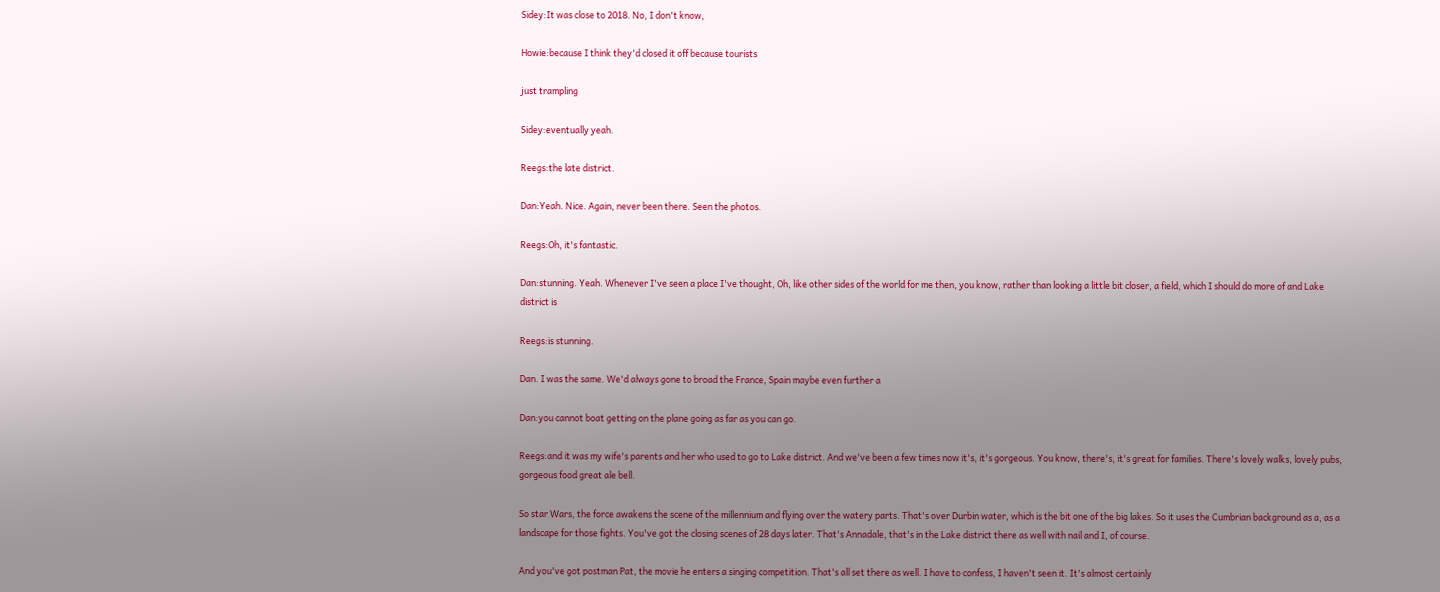Sidey:It was close to 2018. No, I don't know,

Howie:because I think they'd closed it off because tourists

just trampling

Sidey:eventually yeah.

Reegs:the late district.

Dan:Yeah. Nice. Again, never been there. Seen the photos.

Reegs:Oh, it's fantastic.

Dan:stunning. Yeah. Whenever I've seen a place I've thought, Oh, like other sides of the world for me then, you know, rather than looking a little bit closer, a field, which I should do more of and Lake district is

Reegs:is stunning.

Dan. I was the same. We'd always gone to broad the France, Spain maybe even further a

Dan:you cannot boat getting on the plane going as far as you can go.

Reegs:and it was my wife's parents and her who used to go to Lake district. And we've been a few times now it's, it's gorgeous. You know, there's, it's great for families. There's lovely walks, lovely pubs, gorgeous food great ale bell.

So star Wars, the force awakens the scene of the millennium and flying over the watery parts. That's over Durbin water, which is the bit one of the big lakes. So it uses the Cumbrian background as a, as a landscape for those fights. You've got the closing scenes of 28 days later. That's Annadale, that's in the Lake district there as well with nail and I, of course.

And you've got postman Pat, the movie he enters a singing competition. That's all set there as well. I have to confess, I haven't seen it. It's almost certainly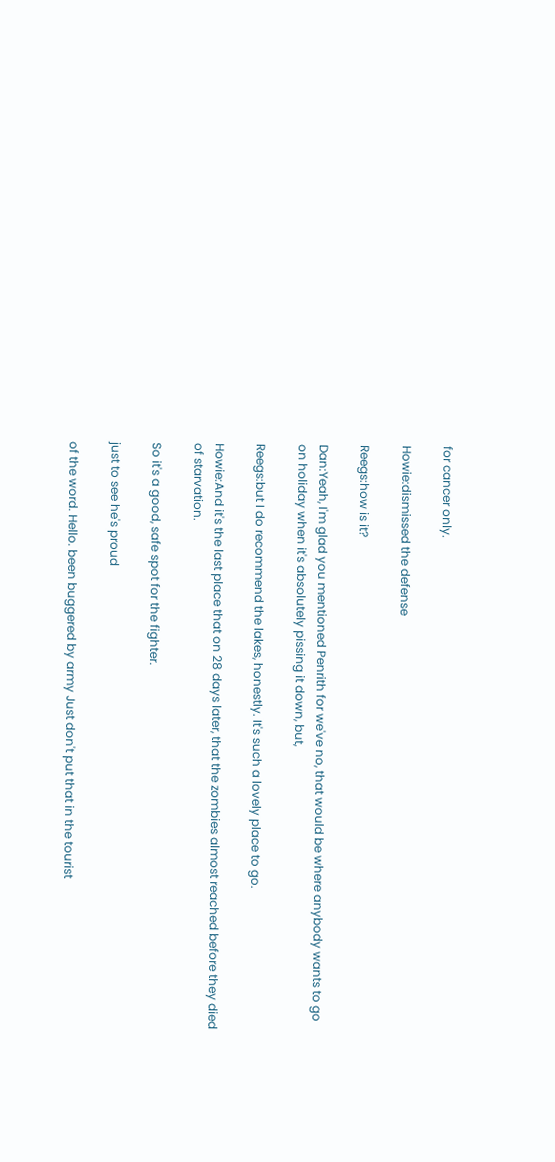for cancer only.

Howie:dismissed the defense

Reegs:how is it?

Dan:Yeah, I'm glad you mentioned Penrith for we've no, that would be where anybody wants to go on holiday when it's absolutely pissing it down, but,

Reegs:but I do recommend the lakes, honestly. It's such a lovely place to go.

Howie:And it's the last place that on 28 days later, that the zombies almost reached before they died of starvation.

So it's a good, safe spot for the fighter.

just to see he's proud

of the word. Hello. been buggered by army Just don't put that in the tourist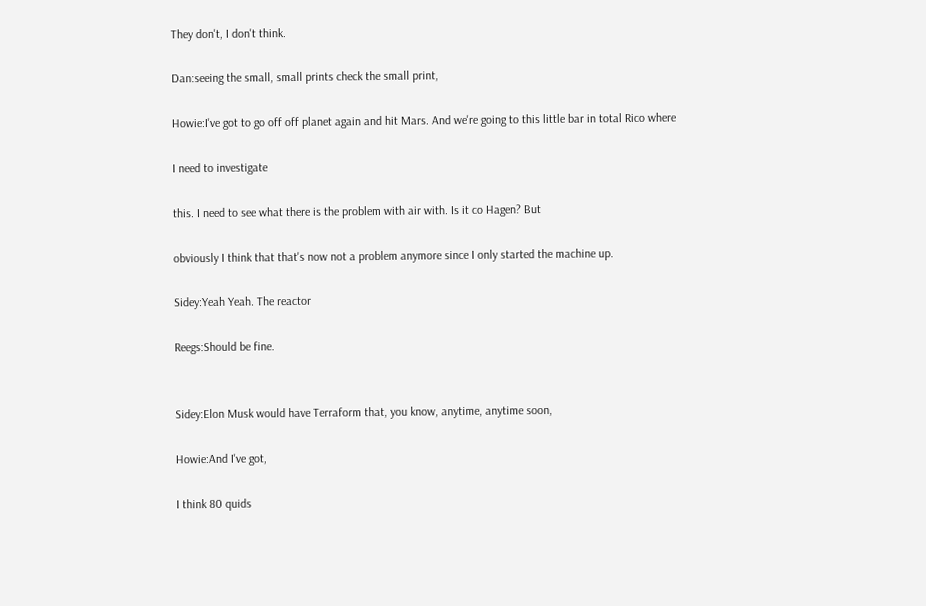They don't, I don't think.

Dan:seeing the small, small prints check the small print,

Howie:I've got to go off off planet again and hit Mars. And we're going to this little bar in total Rico where

I need to investigate

this. I need to see what there is the problem with air with. Is it co Hagen? But

obviously I think that that's now not a problem anymore since I only started the machine up.

Sidey:Yeah Yeah. The reactor

Reegs:Should be fine.


Sidey:Elon Musk would have Terraform that, you know, anytime, anytime soon,

Howie:And I've got,

I think 80 quids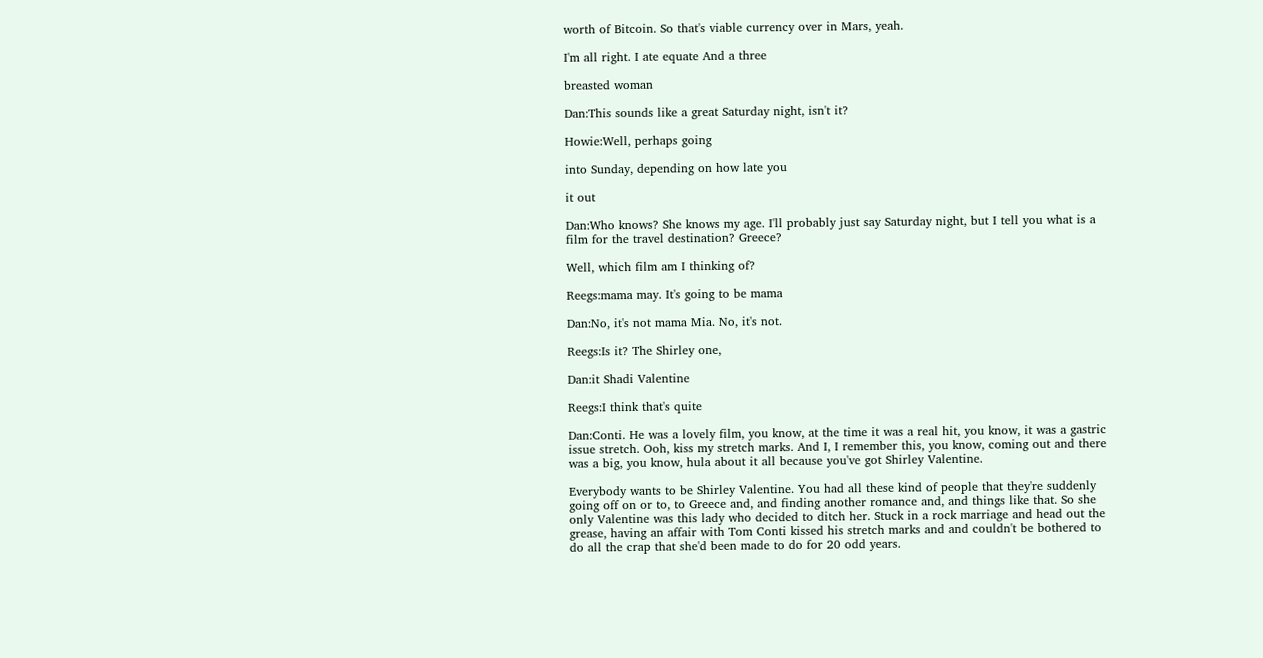worth of Bitcoin. So that's viable currency over in Mars, yeah.

I'm all right. I ate equate And a three

breasted woman

Dan:This sounds like a great Saturday night, isn't it?

Howie:Well, perhaps going

into Sunday, depending on how late you

it out

Dan:Who knows? She knows my age. I'll probably just say Saturday night, but I tell you what is a film for the travel destination? Greece?

Well, which film am I thinking of?

Reegs:mama may. It's going to be mama

Dan:No, it's not mama Mia. No, it's not.

Reegs:Is it? The Shirley one,

Dan:it Shadi Valentine

Reegs:I think that's quite

Dan:Conti. He was a lovely film, you know, at the time it was a real hit, you know, it was a gastric issue stretch. Ooh, kiss my stretch marks. And I, I remember this, you know, coming out and there was a big, you know, hula about it all because you've got Shirley Valentine.

Everybody wants to be Shirley Valentine. You had all these kind of people that they're suddenly going off on or to, to Greece and, and finding another romance and, and things like that. So she only Valentine was this lady who decided to ditch her. Stuck in a rock marriage and head out the grease, having an affair with Tom Conti kissed his stretch marks and and couldn't be bothered to do all the crap that she'd been made to do for 20 odd years.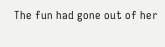The fun had gone out of her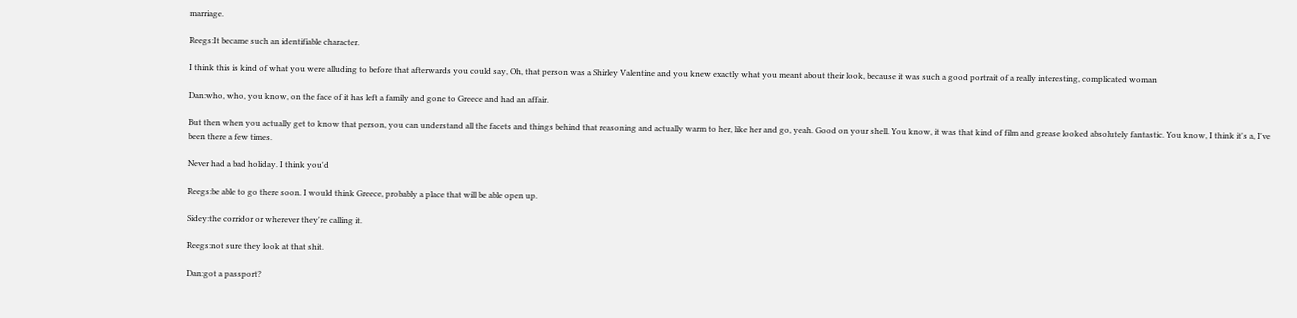marriage.

Reegs:It became such an identifiable character.

I think this is kind of what you were alluding to before that afterwards you could say, Oh, that person was a Shirley Valentine and you knew exactly what you meant about their look, because it was such a good portrait of a really interesting, complicated woman

Dan:who, who, you know, on the face of it has left a family and gone to Greece and had an affair.

But then when you actually get to know that person, you can understand all the facets and things behind that reasoning and actually warm to her, like her and go, yeah. Good on your shell. You know, it was that kind of film and grease looked absolutely fantastic. You know, I think it's a, I've been there a few times.

Never had a bad holiday. I think you'd

Reegs:be able to go there soon. I would think Greece, probably a place that will be able open up.

Sidey:the corridor or wherever they're calling it.

Reegs:not sure they look at that shit.

Dan:got a passport?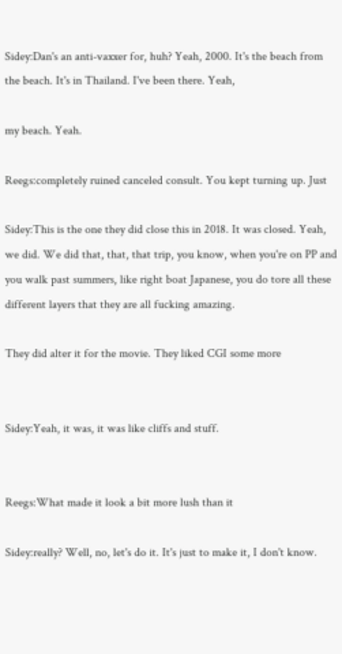Sidey:Dan's an anti-vaxxer for, huh? Yeah, 2000. It's the beach from the beach. It's in Thailand. I've been there. Yeah,

my beach. Yeah.

Reegs:completely ruined canceled consult. You kept turning up. Just

Sidey:This is the one they did close this in 2018. It was closed. Yeah, we did. We did that, that, that trip, you know, when you're on PP and you walk past summers, like right boat Japanese, you do tore all these different layers that they are all fucking amazing.

They did alter it for the movie. They liked CGI some more


Sidey:Yeah, it was, it was like cliffs and stuff.


Reegs:What made it look a bit more lush than it

Sidey:really? Well, no, let's do it. It's just to make it, I don't know.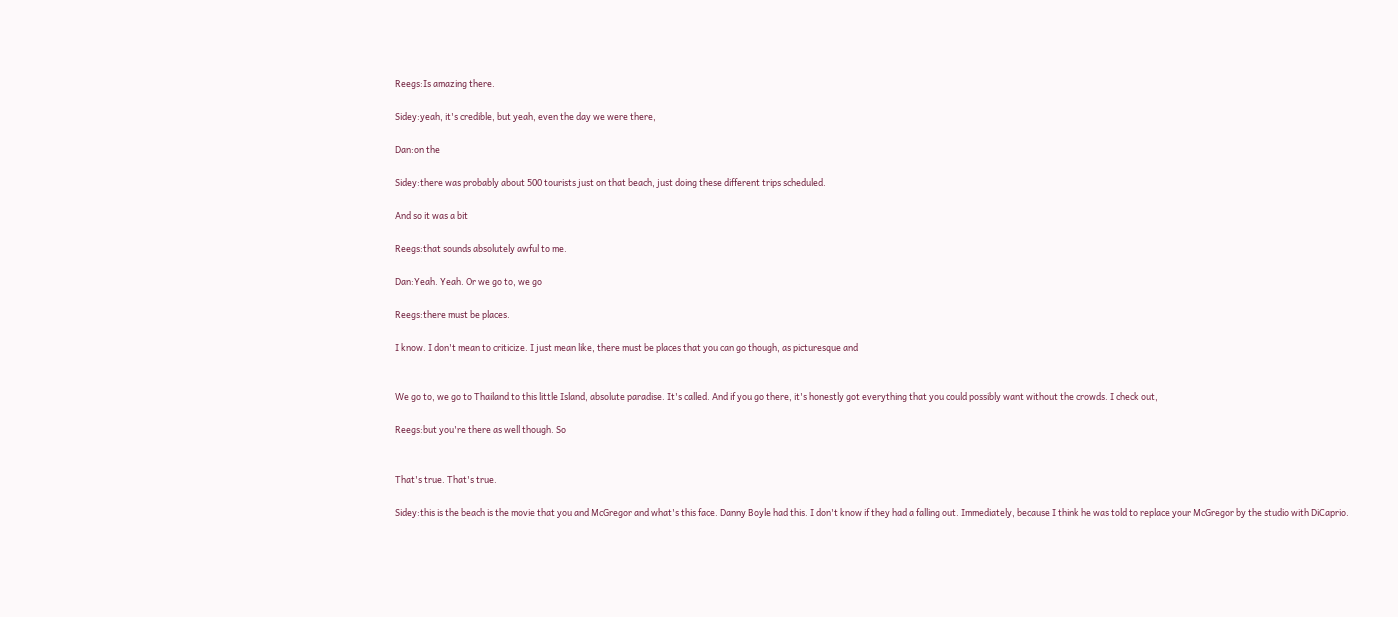Reegs:Is amazing there.

Sidey:yeah, it's credible, but yeah, even the day we were there,

Dan:on the

Sidey:there was probably about 500 tourists just on that beach, just doing these different trips scheduled.

And so it was a bit

Reegs:that sounds absolutely awful to me.

Dan:Yeah. Yeah. Or we go to, we go

Reegs:there must be places.

I know. I don't mean to criticize. I just mean like, there must be places that you can go though, as picturesque and


We go to, we go to Thailand to this little Island, absolute paradise. It's called. And if you go there, it's honestly got everything that you could possibly want without the crowds. I check out,

Reegs:but you're there as well though. So


That's true. That's true.

Sidey:this is the beach is the movie that you and McGregor and what's this face. Danny Boyle had this. I don't know if they had a falling out. Immediately, because I think he was told to replace your McGregor by the studio with DiCaprio.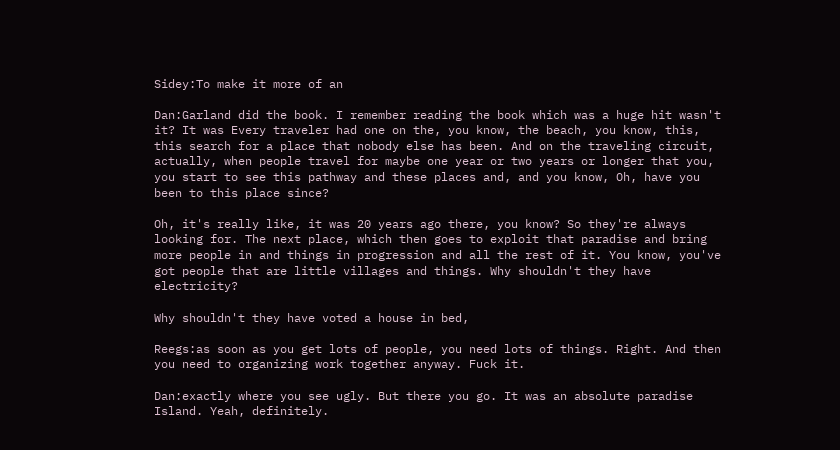Sidey:To make it more of an

Dan:Garland did the book. I remember reading the book which was a huge hit wasn't it? It was Every traveler had one on the, you know, the beach, you know, this, this search for a place that nobody else has been. And on the traveling circuit, actually, when people travel for maybe one year or two years or longer that you, you start to see this pathway and these places and, and you know, Oh, have you been to this place since?

Oh, it's really like, it was 20 years ago there, you know? So they're always looking for. The next place, which then goes to exploit that paradise and bring more people in and things in progression and all the rest of it. You know, you've got people that are little villages and things. Why shouldn't they have electricity?

Why shouldn't they have voted a house in bed,

Reegs:as soon as you get lots of people, you need lots of things. Right. And then you need to organizing work together anyway. Fuck it.

Dan:exactly where you see ugly. But there you go. It was an absolute paradise Island. Yeah, definitely.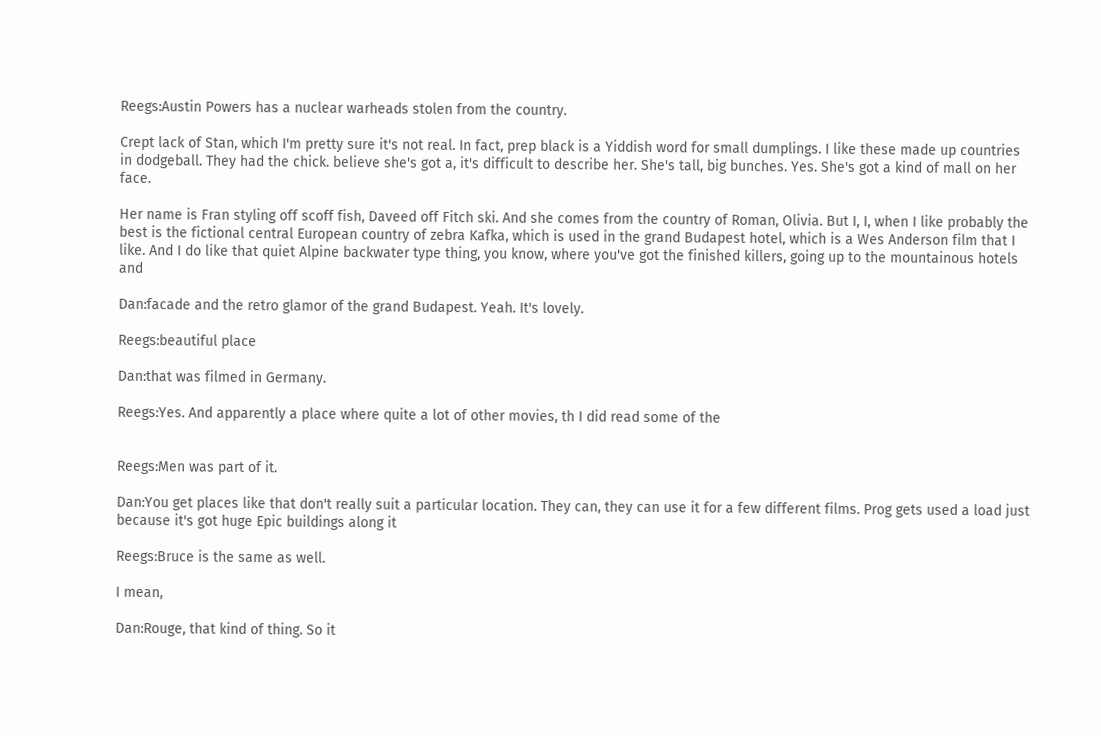Reegs:Austin Powers has a nuclear warheads stolen from the country.

Crept lack of Stan, which I'm pretty sure it's not real. In fact, prep black is a Yiddish word for small dumplings. I like these made up countries in dodgeball. They had the chick. believe she's got a, it's difficult to describe her. She's tall, big bunches. Yes. She's got a kind of mall on her face.

Her name is Fran styling off scoff fish, Daveed off Fitch ski. And she comes from the country of Roman, Olivia. But I, I, when I like probably the best is the fictional central European country of zebra Kafka, which is used in the grand Budapest hotel, which is a Wes Anderson film that I like. And I do like that quiet Alpine backwater type thing, you know, where you've got the finished killers, going up to the mountainous hotels and

Dan:facade and the retro glamor of the grand Budapest. Yeah. It's lovely.

Reegs:beautiful place

Dan:that was filmed in Germany.

Reegs:Yes. And apparently a place where quite a lot of other movies, th I did read some of the


Reegs:Men was part of it.

Dan:You get places like that don't really suit a particular location. They can, they can use it for a few different films. Prog gets used a load just because it's got huge Epic buildings along it

Reegs:Bruce is the same as well.

I mean,

Dan:Rouge, that kind of thing. So it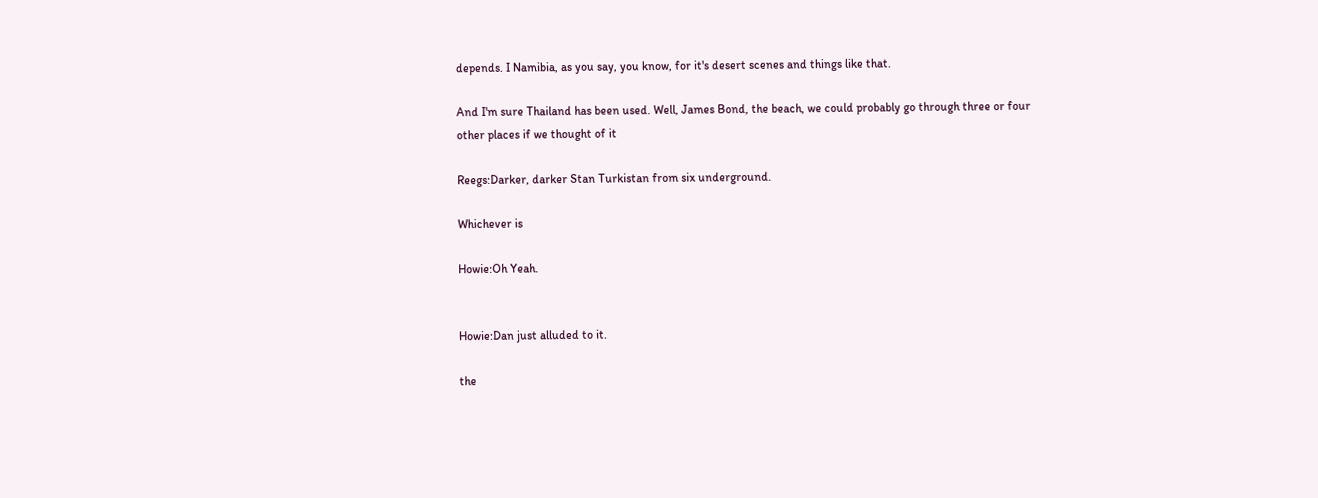depends. I Namibia, as you say, you know, for it's desert scenes and things like that.

And I'm sure Thailand has been used. Well, James Bond, the beach, we could probably go through three or four other places if we thought of it

Reegs:Darker, darker Stan Turkistan from six underground.

Whichever is

Howie:Oh Yeah.


Howie:Dan just alluded to it.

the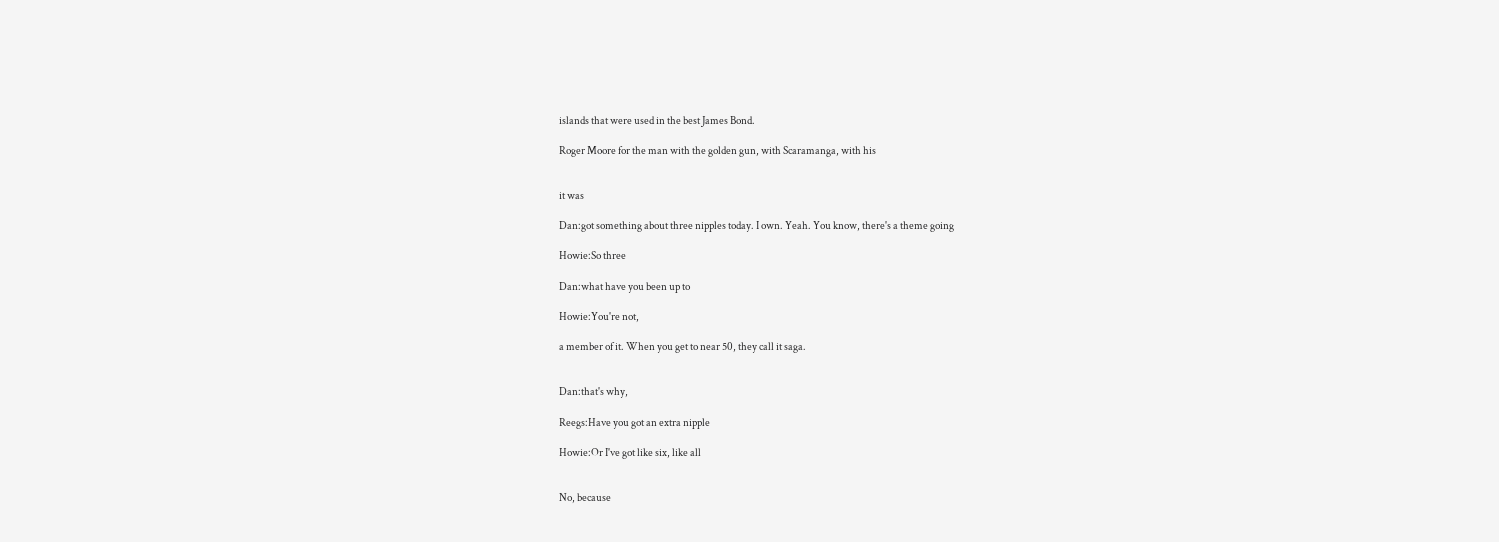islands that were used in the best James Bond.

Roger Moore for the man with the golden gun, with Scaramanga, with his


it was

Dan:got something about three nipples today. I own. Yeah. You know, there's a theme going

Howie:So three

Dan:what have you been up to

Howie:You're not,

a member of it. When you get to near 50, they call it saga.


Dan:that's why,

Reegs:Have you got an extra nipple

Howie:Or I've got like six, like all


No, because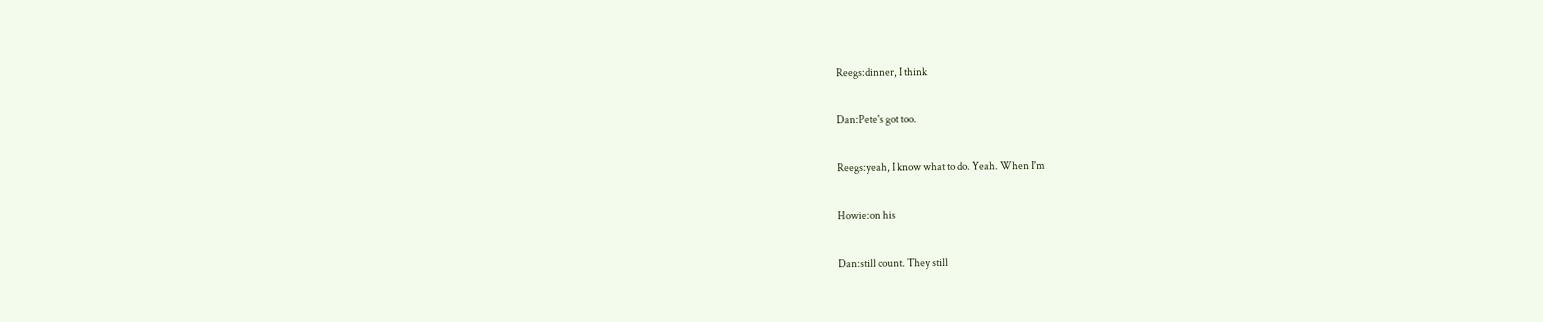Reegs:dinner, I think

Dan:Pete's got too.

Reegs:yeah, I know what to do. Yeah. When I'm

Howie:on his

Dan:still count. They still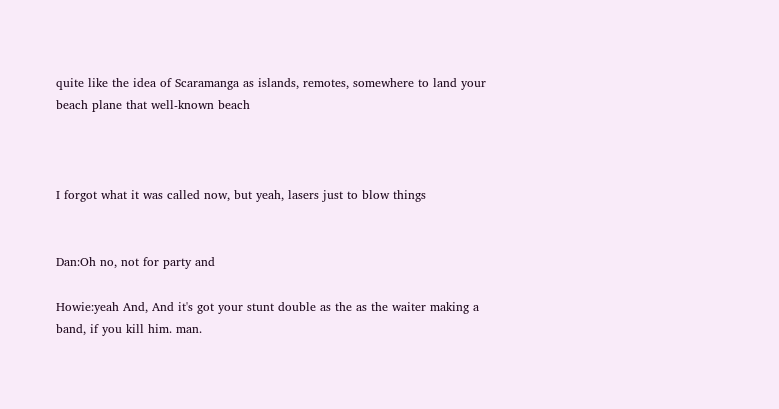quite like the idea of Scaramanga as islands, remotes, somewhere to land your beach plane that well-known beach



I forgot what it was called now, but yeah, lasers just to blow things


Dan:Oh no, not for party and

Howie:yeah And, And it's got your stunt double as the as the waiter making a band, if you kill him. man.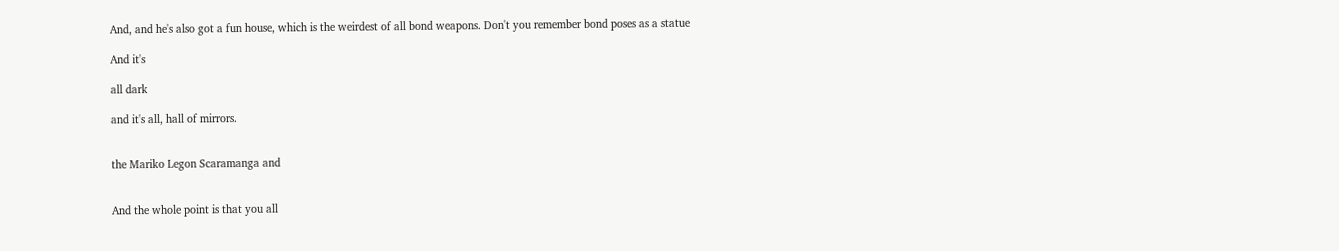And, and he's also got a fun house, which is the weirdest of all bond weapons. Don't you remember bond poses as a statue

And it's

all dark

and it's all, hall of mirrors.


the Mariko Legon Scaramanga and


And the whole point is that you all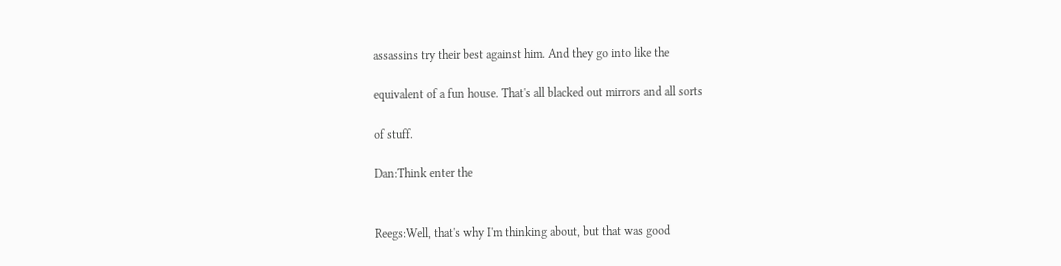assassins try their best against him. And they go into like the

equivalent of a fun house. That's all blacked out mirrors and all sorts

of stuff.

Dan:Think enter the


Reegs:Well, that's why I'm thinking about, but that was good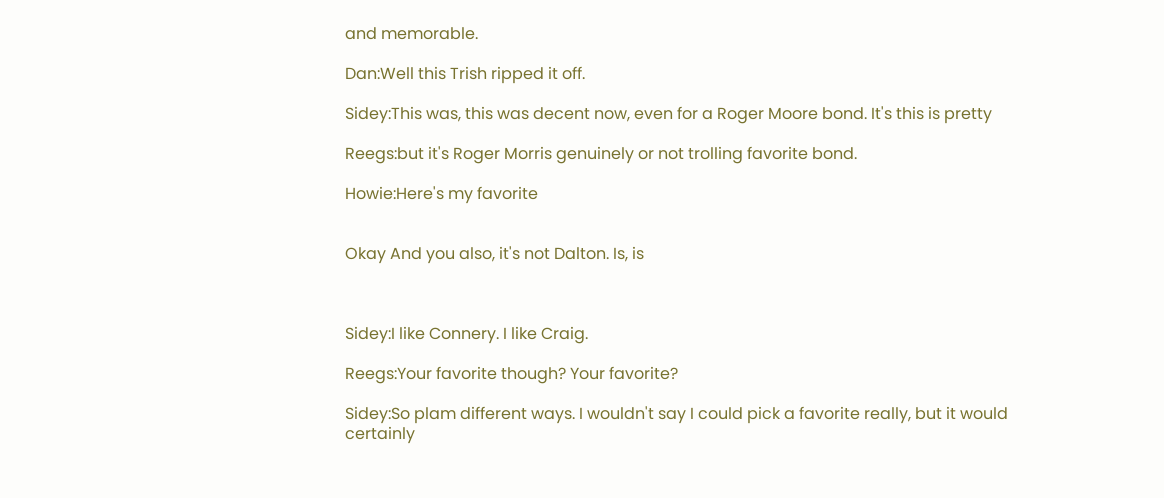and memorable.

Dan:Well this Trish ripped it off.

Sidey:This was, this was decent now, even for a Roger Moore bond. It's this is pretty

Reegs:but it's Roger Morris genuinely or not trolling favorite bond.

Howie:Here's my favorite


Okay And you also, it's not Dalton. Is, is



Sidey:I like Connery. I like Craig.

Reegs:Your favorite though? Your favorite?

Sidey:So plam different ways. I wouldn't say I could pick a favorite really, but it would certainly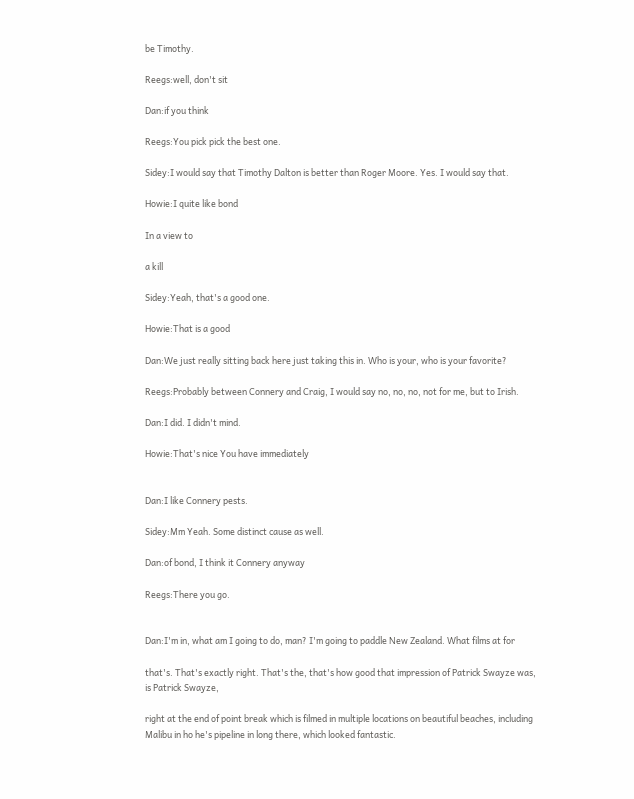be Timothy.

Reegs:well, don't sit

Dan:if you think

Reegs:You pick pick the best one.

Sidey:I would say that Timothy Dalton is better than Roger Moore. Yes. I would say that.

Howie:I quite like bond

In a view to

a kill

Sidey:Yeah, that's a good one.

Howie:That is a good

Dan:We just really sitting back here just taking this in. Who is your, who is your favorite?

Reegs:Probably between Connery and Craig, I would say no, no, no, not for me, but to Irish.

Dan:I did. I didn't mind.

Howie:That's nice You have immediately


Dan:I like Connery pests.

Sidey:Mm Yeah. Some distinct cause as well.

Dan:of bond, I think it Connery anyway

Reegs:There you go.


Dan:I'm in, what am I going to do, man? I'm going to paddle New Zealand. What films at for

that's. That's exactly right. That's the, that's how good that impression of Patrick Swayze was, is Patrick Swayze,

right at the end of point break which is filmed in multiple locations on beautiful beaches, including Malibu in ho he's pipeline in long there, which looked fantastic.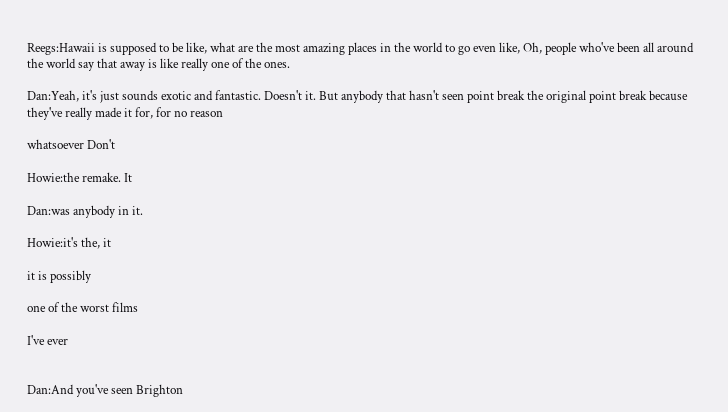Reegs:Hawaii is supposed to be like, what are the most amazing places in the world to go even like, Oh, people who've been all around the world say that away is like really one of the ones.

Dan:Yeah, it's just sounds exotic and fantastic. Doesn't it. But anybody that hasn't seen point break the original point break because they've really made it for, for no reason

whatsoever Don't

Howie:the remake. It

Dan:was anybody in it.

Howie:it's the, it

it is possibly

one of the worst films

I've ever


Dan:And you've seen Brighton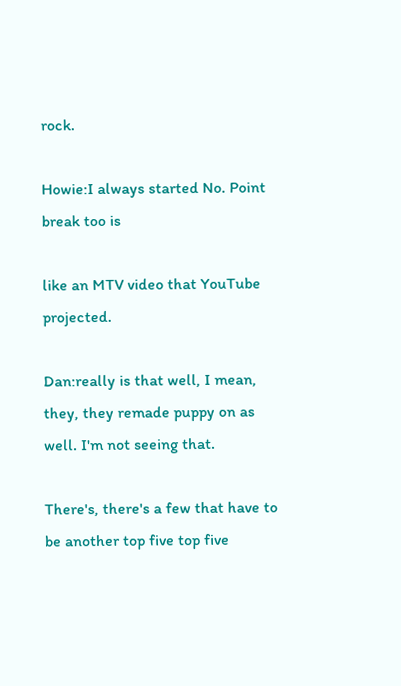rock.

Howie:I always started No. Point break too is

like an MTV video that YouTube projected.

Dan:really is that well, I mean, they, they remade puppy on as well. I'm not seeing that.

There's, there's a few that have to be another top five top five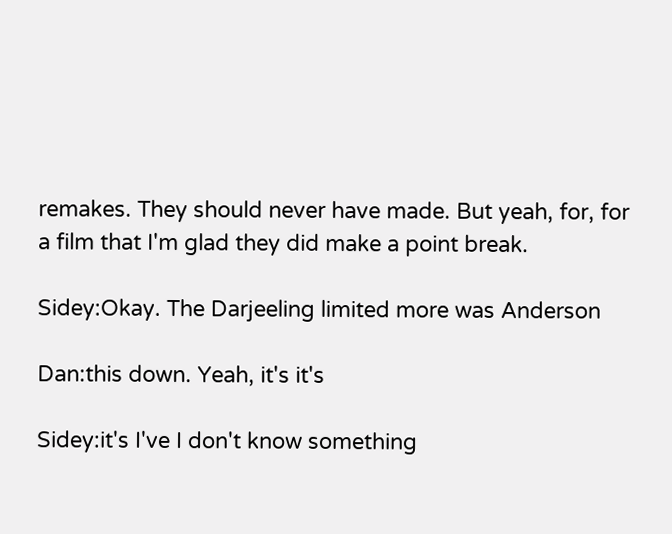remakes. They should never have made. But yeah, for, for a film that I'm glad they did make a point break.

Sidey:Okay. The Darjeeling limited more was Anderson

Dan:this down. Yeah, it's it's

Sidey:it's I've I don't know something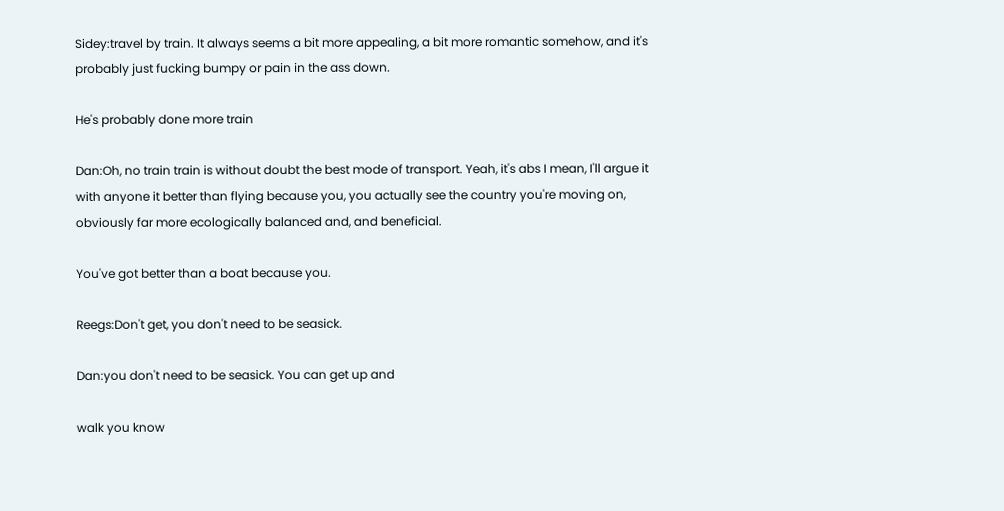Sidey:travel by train. It always seems a bit more appealing, a bit more romantic somehow, and it's probably just fucking bumpy or pain in the ass down.

He's probably done more train

Dan:Oh, no train train is without doubt the best mode of transport. Yeah, it's abs I mean, I'll argue it with anyone it better than flying because you, you actually see the country you're moving on, obviously far more ecologically balanced and, and beneficial.

You've got better than a boat because you.

Reegs:Don't get, you don't need to be seasick.

Dan:you don't need to be seasick. You can get up and

walk you know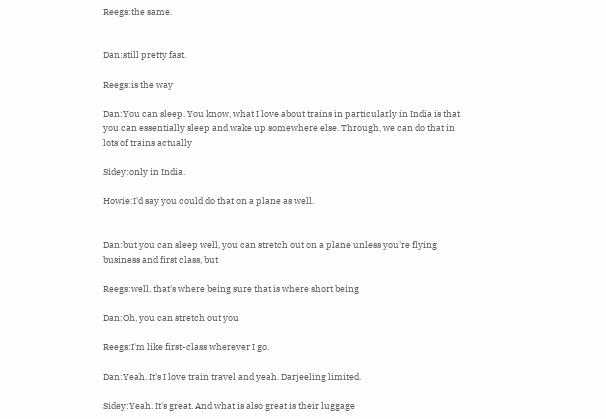Reegs:the same.


Dan:still pretty fast.

Reegs:is the way

Dan:You can sleep. You know, what I love about trains in particularly in India is that you can essentially sleep and wake up somewhere else. Through, we can do that in lots of trains actually

Sidey:only in India.

Howie:I'd say you could do that on a plane as well.


Dan:but you can sleep well, you can stretch out on a plane unless you're flying business and first class, but

Reegs:well, that's where being sure that is where short being

Dan:Oh, you can stretch out you

Reegs:I'm like first-class wherever I go.

Dan:Yeah. It's I love train travel and yeah. Darjeeling limited.

Sidey:Yeah. It's great. And what is also great is their luggage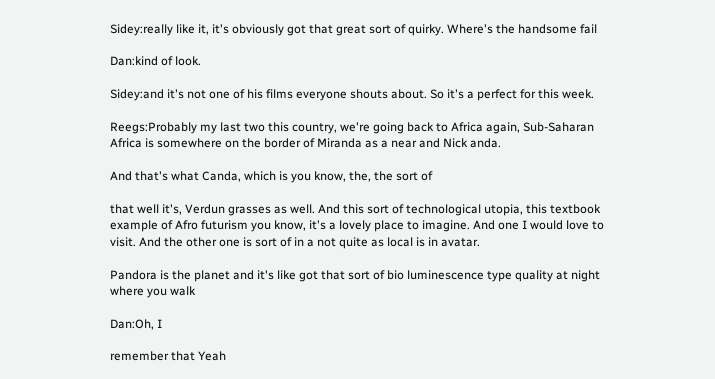Sidey:really like it, it's obviously got that great sort of quirky. Where's the handsome fail

Dan:kind of look.

Sidey:and it's not one of his films everyone shouts about. So it's a perfect for this week.

Reegs:Probably my last two this country, we're going back to Africa again, Sub-Saharan Africa is somewhere on the border of Miranda as a near and Nick anda.

And that's what Canda, which is you know, the, the sort of

that well it's, Verdun grasses as well. And this sort of technological utopia, this textbook example of Afro futurism you know, it's a lovely place to imagine. And one I would love to visit. And the other one is sort of in a not quite as local is in avatar.

Pandora is the planet and it's like got that sort of bio luminescence type quality at night where you walk

Dan:Oh, I

remember that Yeah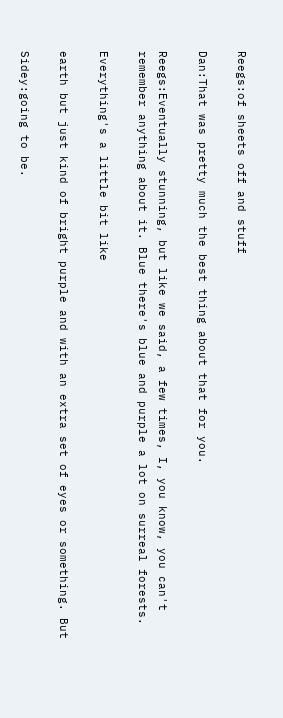Reegs:of sheets off and stuff

Dan:That was pretty much the best thing about that for you.

Reegs:Eventually stunning, but like we said, a few times, I, you know, you can't remember anything about it. Blue there's blue and purple a lot on surreal forests.

Everything's a little bit like

earth but just kind of bright purple and with an extra set of eyes or something. But

Sidey:going to be.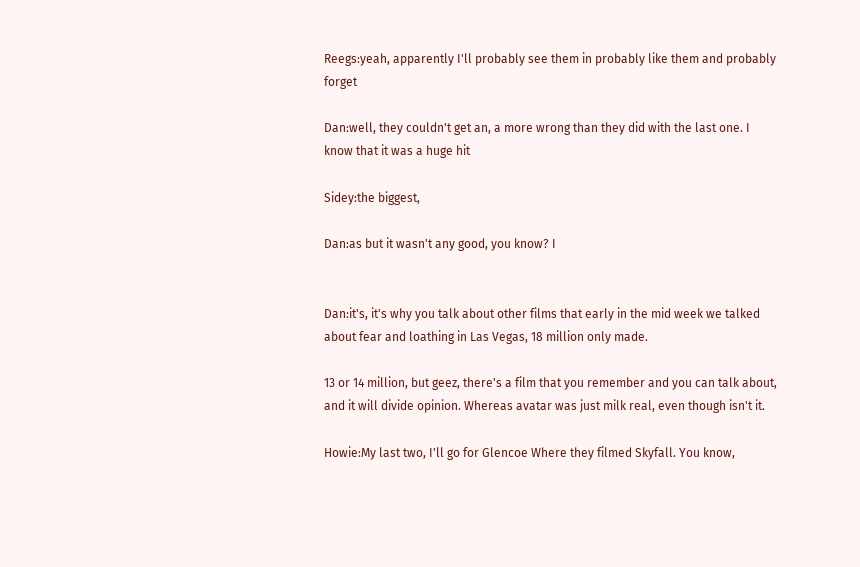Reegs:yeah, apparently I'll probably see them in probably like them and probably forget

Dan:well, they couldn't get an, a more wrong than they did with the last one. I know that it was a huge hit

Sidey:the biggest,

Dan:as but it wasn't any good, you know? I


Dan:it's, it's why you talk about other films that early in the mid week we talked about fear and loathing in Las Vegas, 18 million only made.

13 or 14 million, but geez, there's a film that you remember and you can talk about, and it will divide opinion. Whereas avatar was just milk real, even though isn't it.

Howie:My last two, I'll go for Glencoe Where they filmed Skyfall. You know,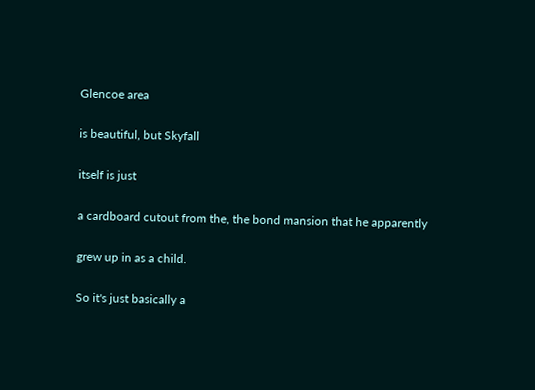Glencoe area

is beautiful, but Skyfall

itself is just

a cardboard cutout from the, the bond mansion that he apparently

grew up in as a child.

So it's just basically a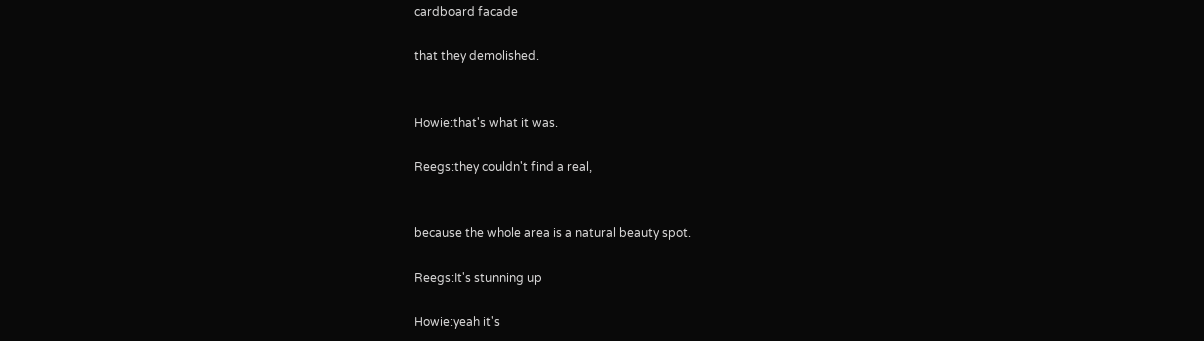cardboard facade

that they demolished.


Howie:that's what it was.

Reegs:they couldn't find a real,


because the whole area is a natural beauty spot.

Reegs:It's stunning up

Howie:yeah it's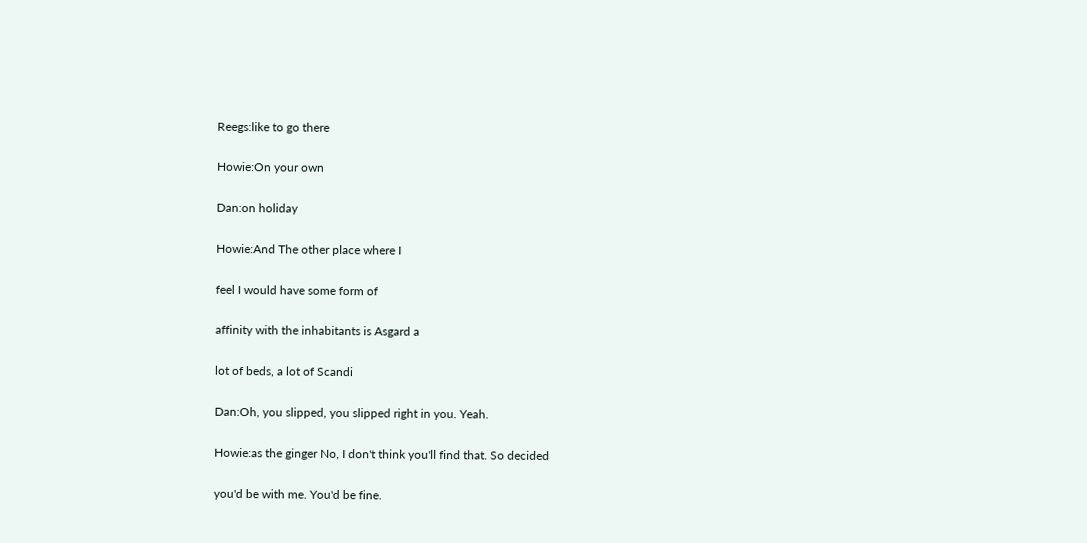Reegs:like to go there

Howie:On your own

Dan:on holiday

Howie:And The other place where I

feel I would have some form of

affinity with the inhabitants is Asgard a

lot of beds, a lot of Scandi

Dan:Oh, you slipped, you slipped right in you. Yeah.

Howie:as the ginger No, I don't think you'll find that. So decided

you'd be with me. You'd be fine.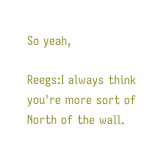So yeah,

Reegs:I always think you're more sort of North of the wall.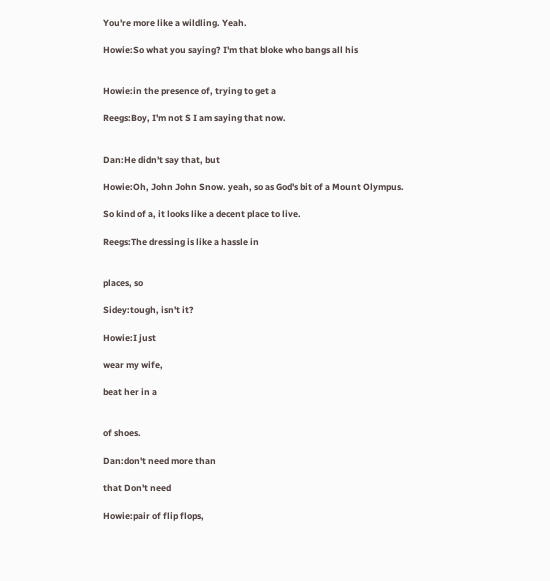You're more like a wildling. Yeah.

Howie:So what you saying? I'm that bloke who bangs all his


Howie:in the presence of, trying to get a

Reegs:Boy, I'm not S I am saying that now.


Dan:He didn't say that, but

Howie:Oh, John John Snow. yeah, so as God's bit of a Mount Olympus.

So kind of a, it looks like a decent place to live.

Reegs:The dressing is like a hassle in


places, so

Sidey:tough, isn't it?

Howie:I just

wear my wife,

beat her in a


of shoes.

Dan:don't need more than

that Don't need

Howie:pair of flip flops,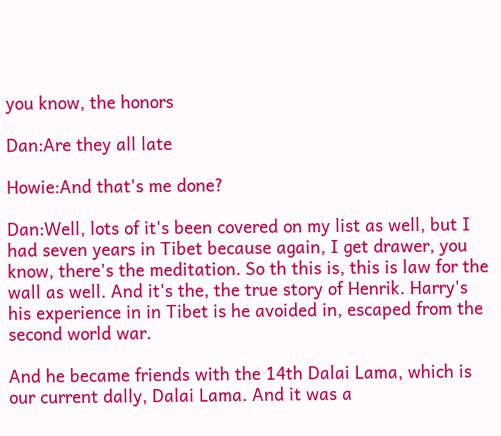you know, the honors

Dan:Are they all late

Howie:And that's me done?

Dan:Well, lots of it's been covered on my list as well, but I had seven years in Tibet because again, I get drawer, you know, there's the meditation. So th this is, this is law for the wall as well. And it's the, the true story of Henrik. Harry's his experience in in Tibet is he avoided in, escaped from the second world war.

And he became friends with the 14th Dalai Lama, which is our current dally, Dalai Lama. And it was a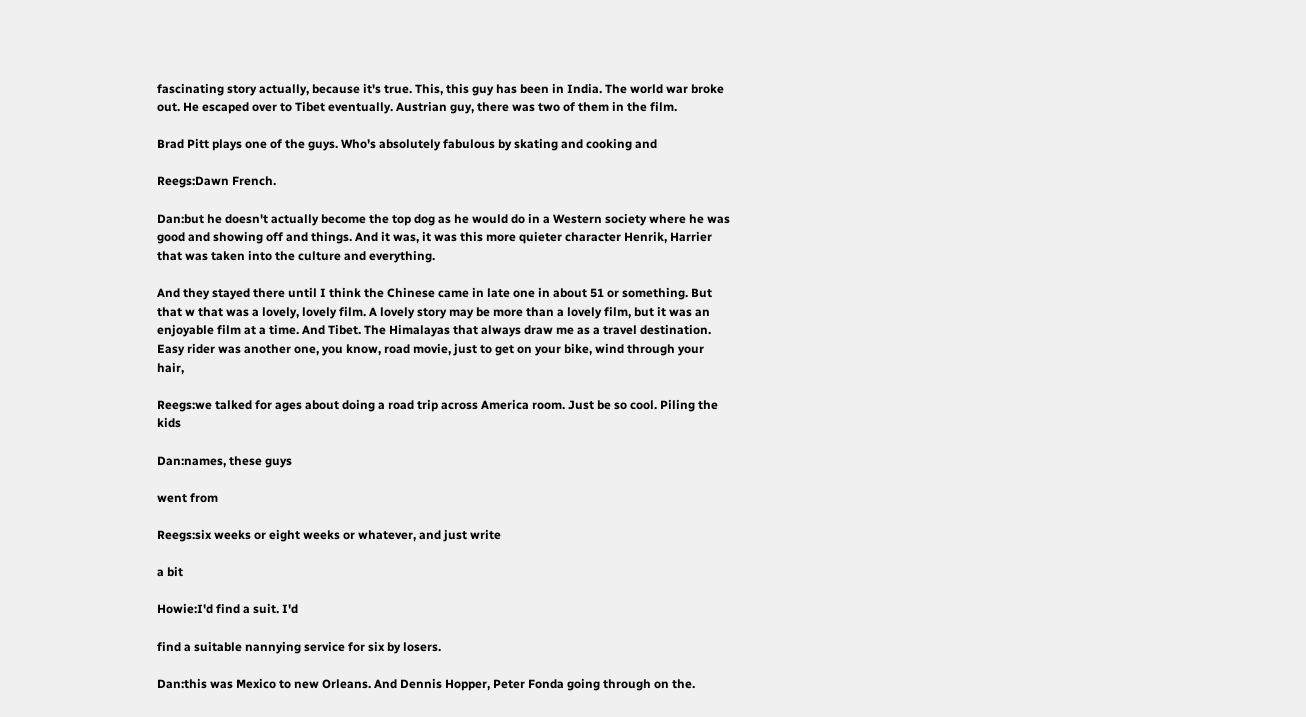fascinating story actually, because it's true. This, this guy has been in India. The world war broke out. He escaped over to Tibet eventually. Austrian guy, there was two of them in the film.

Brad Pitt plays one of the guys. Who's absolutely fabulous by skating and cooking and

Reegs:Dawn French.

Dan:but he doesn't actually become the top dog as he would do in a Western society where he was good and showing off and things. And it was, it was this more quieter character Henrik, Harrier  that was taken into the culture and everything.

And they stayed there until I think the Chinese came in late one in about 51 or something. But that w that was a lovely, lovely film. A lovely story may be more than a lovely film, but it was an enjoyable film at a time. And Tibet. The Himalayas that always draw me as a travel destination. Easy rider was another one, you know, road movie, just to get on your bike, wind through your hair,

Reegs:we talked for ages about doing a road trip across America room. Just be so cool. Piling the kids

Dan:names, these guys

went from

Reegs:six weeks or eight weeks or whatever, and just write

a bit

Howie:I'd find a suit. I'd

find a suitable nannying service for six by losers.

Dan:this was Mexico to new Orleans. And Dennis Hopper, Peter Fonda going through on the.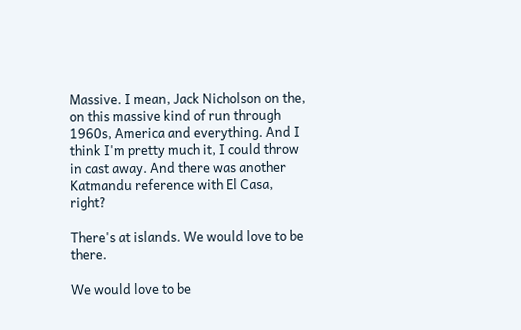Massive. I mean, Jack Nicholson on the, on this massive kind of run through 1960s, America and everything. And I think I'm pretty much it, I could throw in cast away. And there was another Katmandu reference with El Casa, right?

There's at islands. We would love to be there.

We would love to be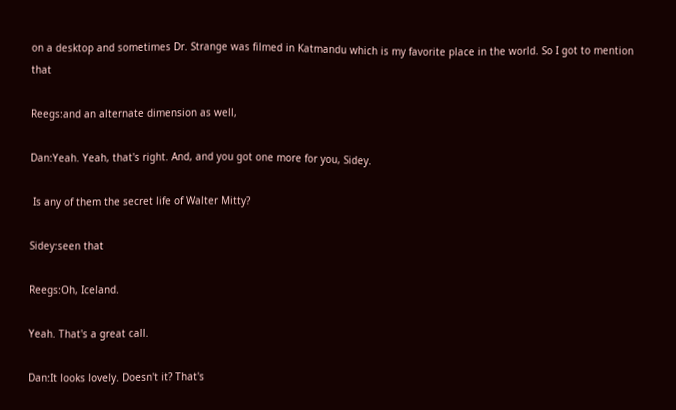on a desktop and sometimes Dr. Strange was filmed in Katmandu which is my favorite place in the world. So I got to mention that

Reegs:and an alternate dimension as well,

Dan:Yeah. Yeah, that's right. And, and you got one more for you, Sidey.

 Is any of them the secret life of Walter Mitty?

Sidey:seen that

Reegs:Oh, Iceland.

Yeah. That's a great call.

Dan:It looks lovely. Doesn't it? That's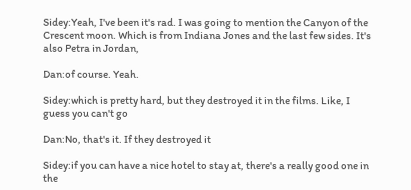Sidey:Yeah, I've been it's rad. I was going to mention the Canyon of the Crescent moon. Which is from Indiana Jones and the last few sides. It's also Petra in Jordan,

Dan:of course. Yeah.

Sidey:which is pretty hard, but they destroyed it in the films. Like, I guess you can't go

Dan:No, that's it. If they destroyed it

Sidey:if you can have a nice hotel to stay at, there's a really good one in the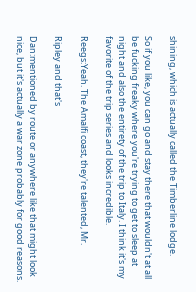shining, which is actually called the Timberline lodge.

So if you like, you can go and stay there that wouldn't at all be fucking freaky where you're trying to get to sleep at night and also the entirety of the trip to Italy. I think it's my favorite of the trip series and looks incredible.

Reegs:Yeah. The Amalfi coast, they're talented, Mr.

Ripley and that's

Dan:mentioned by route or anywhere like that might look nice, but it's actually a war zone probably for good reasons.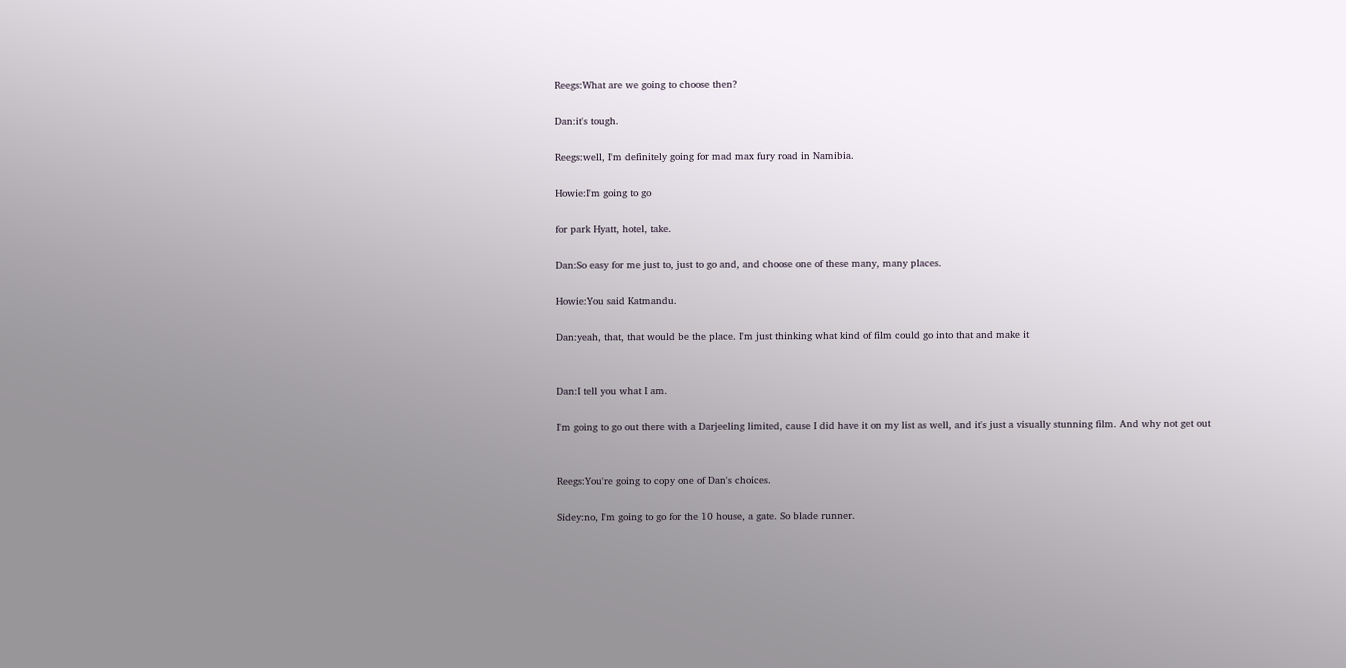Reegs:What are we going to choose then?

Dan:it's tough.

Reegs:well, I'm definitely going for mad max fury road in Namibia.

Howie:I'm going to go

for park Hyatt, hotel, take.

Dan:So easy for me just to, just to go and, and choose one of these many, many places.

Howie:You said Katmandu.

Dan:yeah, that, that would be the place. I'm just thinking what kind of film could go into that and make it


Dan:I tell you what I am.

I'm going to go out there with a Darjeeling limited, cause I did have it on my list as well, and it's just a visually stunning film. And why not get out


Reegs:You're going to copy one of Dan's choices.

Sidey:no, I'm going to go for the 10 house, a gate. So blade runner.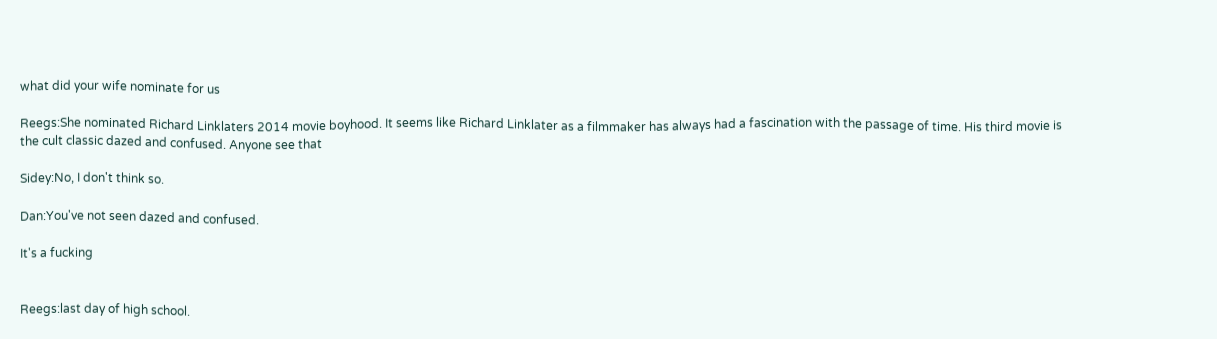what did your wife nominate for us

Reegs:She nominated Richard Linklaters 2014 movie boyhood. It seems like Richard Linklater as a filmmaker has always had a fascination with the passage of time. His third movie is the cult classic dazed and confused. Anyone see that

Sidey:No, I don't think so.

Dan:You've not seen dazed and confused.

It's a fucking


Reegs:last day of high school.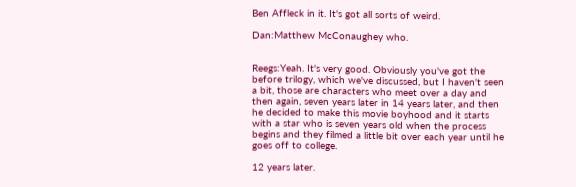Ben Affleck in it. It's got all sorts of weird.

Dan:Matthew McConaughey who.


Reegs:Yeah. It's very good. Obviously you've got the before trilogy, which we've discussed, but I haven't seen a bit, those are characters who meet over a day and then again, seven years later in 14 years later, and then he decided to make this movie boyhood and it starts with a star who is seven years old when the process begins and they filmed a little bit over each year until he goes off to college.

12 years later.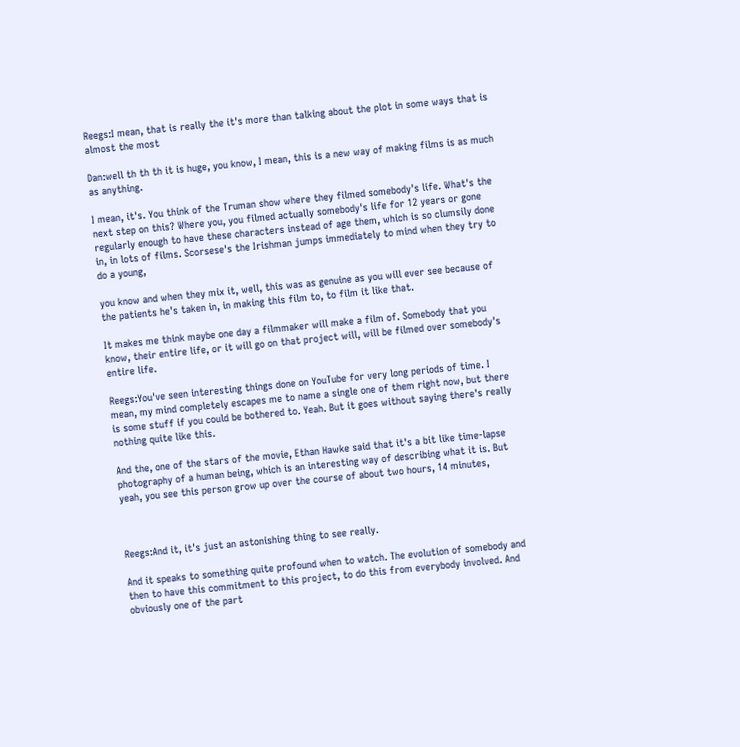Reegs:I mean, that is really the it's more than talking about the plot in some ways that is almost the most

Dan:well th th th it is huge, you know, I mean, this is a new way of making films is as much as anything.

I mean, it's. You think of the Truman show where they filmed somebody's life. What's the next step on this? Where you, you filmed actually somebody's life for 12 years or gone regularly enough to have these characters instead of age them, which is so clumsily done in, in lots of films. Scorsese's the Irishman jumps immediately to mind when they try to do a young,

you know and when they mix it, well, this was as genuine as you will ever see because of the patients he's taken in, in making this film to, to film it like that.

It makes me think maybe one day a filmmaker will make a film of. Somebody that you know, their entire life, or it will go on that project will, will be filmed over somebody's entire life.

Reegs:You've seen interesting things done on YouTube for very long periods of time. I mean, my mind completely escapes me to name a single one of them right now, but there is some stuff if you could be bothered to. Yeah. But it goes without saying there's really nothing quite like this.

And the, one of the stars of the movie, Ethan Hawke said that it's a bit like time-lapse photography of a human being, which is an interesting way of describing what it is. But yeah, you see this person grow up over the course of about two hours, 14 minutes,



Reegs:And it, it's just an astonishing thing to see really.

And it speaks to something quite profound when to watch. The evolution of somebody and then to have this commitment to this project, to do this from everybody involved. And obviously one of the part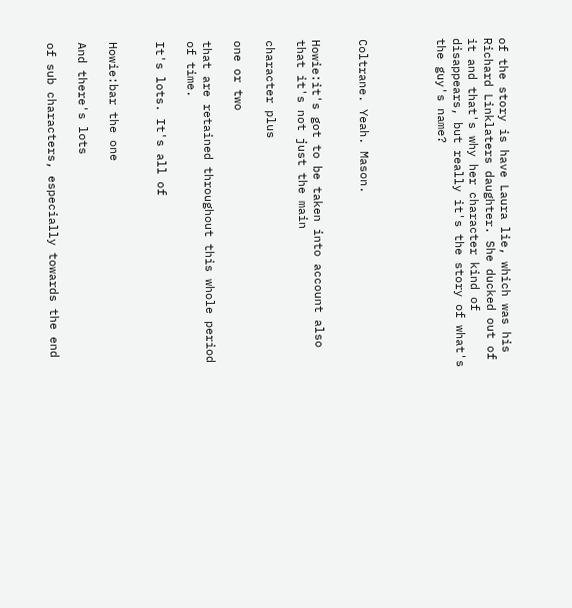of the story is have Laura lie, which was his Richard Linklaters daughter. She ducked out of it and that's why her character kind of disappears, but really it's the story of what's the guy's name?




Coltrane. Yeah. Mason.


Howie:it's got to be taken into account also that it's not just the main

character plus

one or two

that are retained throughout this whole period of time.

It's lots. It's all of


Howie:bar the one

And there's lots

of sub characters, especially towards the end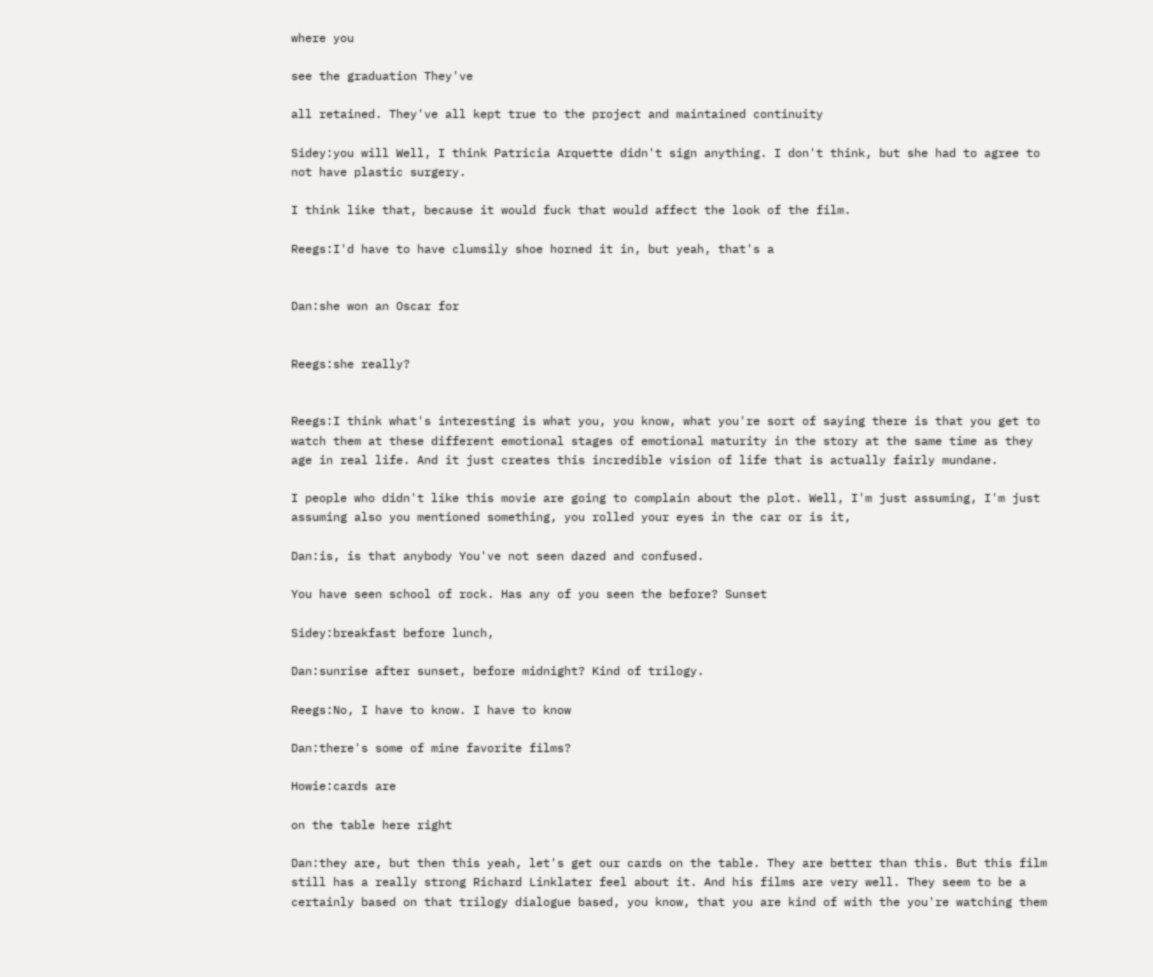where you

see the graduation They've

all retained. They've all kept true to the project and maintained continuity

Sidey:you will Well, I think Patricia Arquette didn't sign anything. I don't think, but she had to agree to not have plastic surgery.

I think like that, because it would fuck that would affect the look of the film.

Reegs:I'd have to have clumsily shoe horned it in, but yeah, that's a


Dan:she won an Oscar for


Reegs:she really?


Reegs:I think what's interesting is what you, you know, what you're sort of saying there is that you get to watch them at these different emotional stages of emotional maturity in the story at the same time as they age in real life. And it just creates this incredible vision of life that is actually fairly mundane.

I people who didn't like this movie are going to complain about the plot. Well, I'm just assuming, I'm just assuming also you mentioned something, you rolled your eyes in the car or is it,

Dan:is, is that anybody You've not seen dazed and confused.

You have seen school of rock. Has any of you seen the before? Sunset

Sidey:breakfast before lunch,

Dan:sunrise after sunset, before midnight? Kind of trilogy.

Reegs:No, I have to know. I have to know

Dan:there's some of mine favorite films?

Howie:cards are

on the table here right

Dan:they are, but then this yeah, let's get our cards on the table. They are better than this. But this film still has a really strong Richard Linklater feel about it. And his films are very well. They seem to be a certainly based on that trilogy dialogue based, you know, that you are kind of with the you're watching them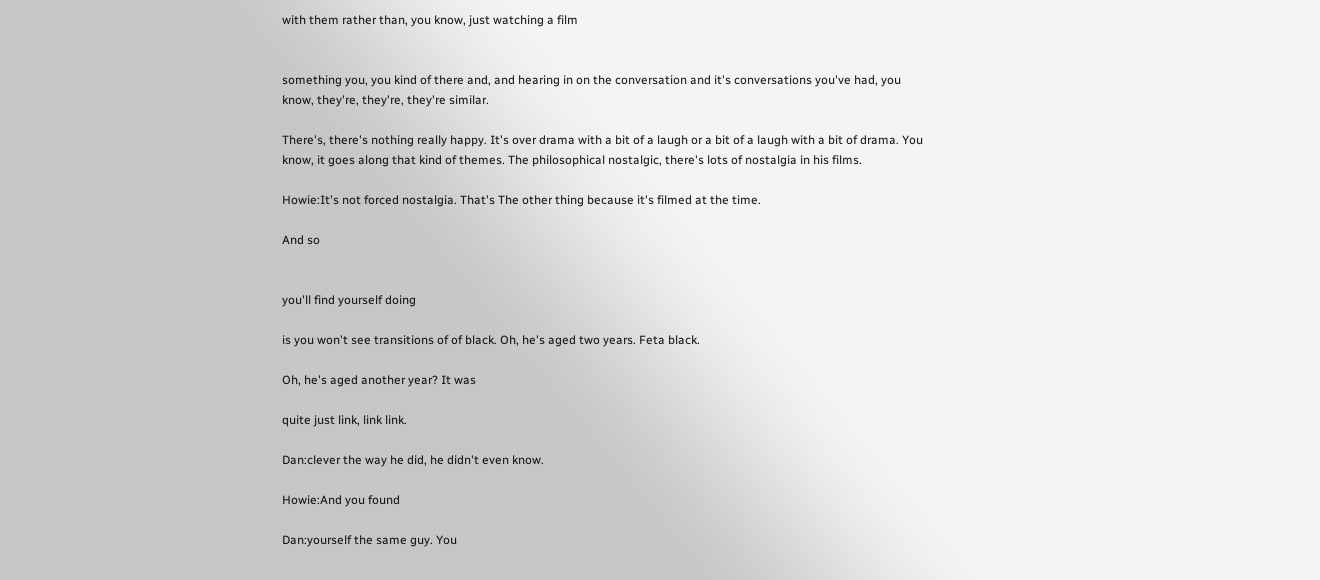with them rather than, you know, just watching a film


something you, you kind of there and, and hearing in on the conversation and it's conversations you've had, you know, they're, they're, they're similar.

There's, there's nothing really happy. It's over drama with a bit of a laugh or a bit of a laugh with a bit of drama. You know, it goes along that kind of themes. The philosophical nostalgic, there's lots of nostalgia in his films.

Howie:It's not forced nostalgia. That's The other thing because it's filmed at the time.

And so


you'll find yourself doing

is you won't see transitions of of black. Oh, he's aged two years. Feta black.

Oh, he's aged another year? It was

quite just link, link link.

Dan:clever the way he did, he didn't even know.

Howie:And you found

Dan:yourself the same guy. You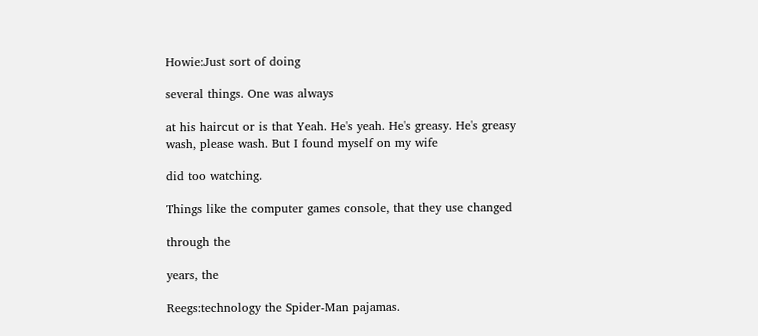Howie:Just sort of doing

several things. One was always

at his haircut or is that Yeah. He's yeah. He's greasy. He's greasy wash, please wash. But I found myself on my wife

did too watching.

Things like the computer games console, that they use changed

through the

years, the

Reegs:technology the Spider-Man pajamas.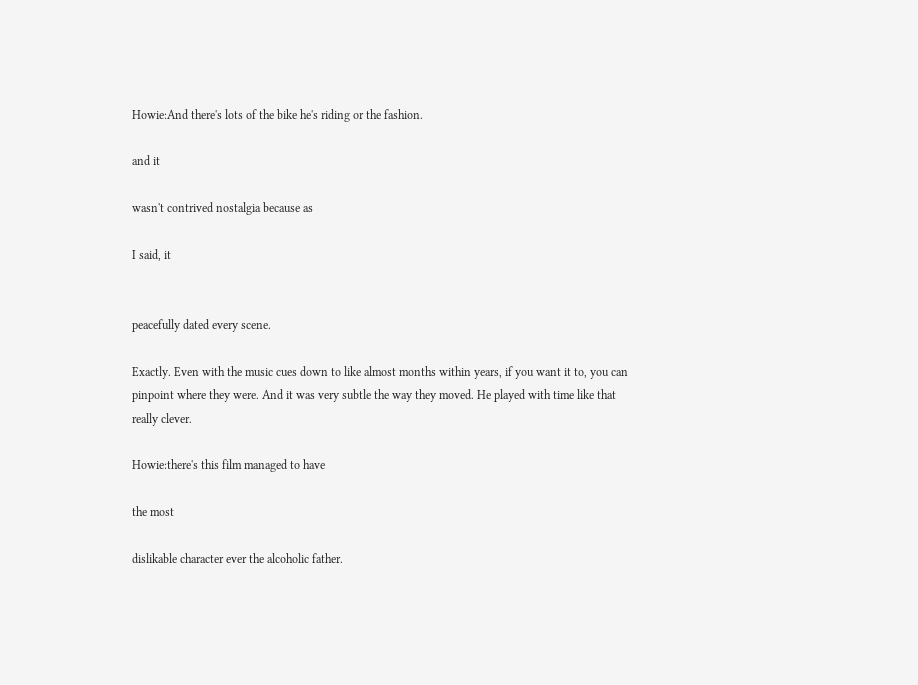Howie:And there's lots of the bike he's riding or the fashion.

and it

wasn't contrived nostalgia because as

I said, it


peacefully dated every scene.

Exactly. Even with the music cues down to like almost months within years, if you want it to, you can pinpoint where they were. And it was very subtle the way they moved. He played with time like that really clever.

Howie:there's this film managed to have

the most

dislikable character ever the alcoholic father.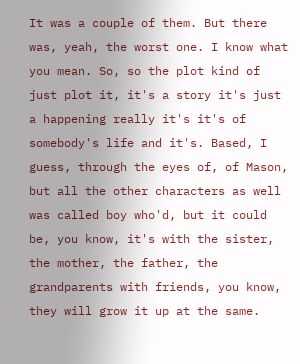It was a couple of them. But there was, yeah, the worst one. I know what you mean. So, so the plot kind of just plot it, it's a story it's just a happening really it's it's of somebody's life and it's. Based, I guess, through the eyes of, of Mason, but all the other characters as well was called boy who'd, but it could be, you know, it's with the sister, the mother, the father, the grandparents with friends, you know, they will grow it up at the same.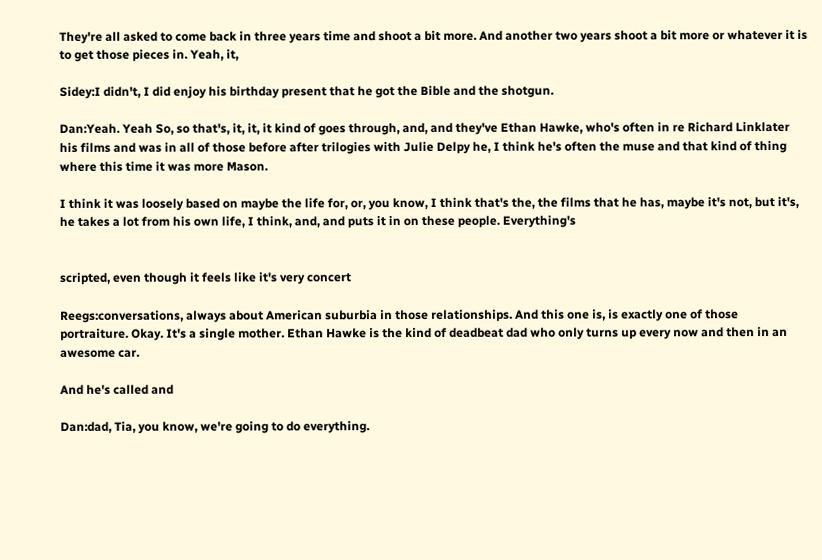They're all asked to come back in three years time and shoot a bit more. And another two years shoot a bit more or whatever it is to get those pieces in. Yeah, it,

Sidey:I didn't, I did enjoy his birthday present that he got the Bible and the shotgun.

Dan:Yeah. Yeah So, so that's, it, it, it kind of goes through, and, and they've Ethan Hawke, who's often in re Richard Linklater his films and was in all of those before after trilogies with Julie Delpy he, I think he's often the muse and that kind of thing where this time it was more Mason.

I think it was loosely based on maybe the life for, or, you know, I think that's the, the films that he has, maybe it's not, but it's, he takes a lot from his own life, I think, and, and puts it in on these people. Everything's


scripted, even though it feels like it's very concert

Reegs:conversations, always about American suburbia in those relationships. And this one is, is exactly one of those portraiture. Okay. It's a single mother. Ethan Hawke is the kind of deadbeat dad who only turns up every now and then in an awesome car.

And he's called and

Dan:dad, Tia, you know, we're going to do everything.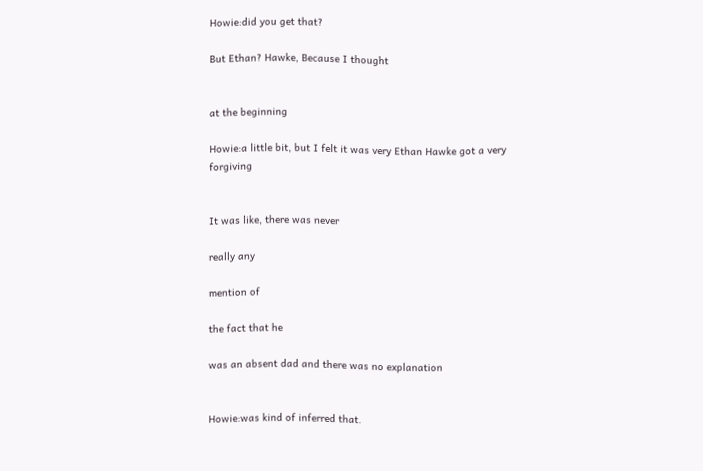Howie:did you get that?

But Ethan? Hawke, Because I thought


at the beginning

Howie:a little bit, but I felt it was very Ethan Hawke got a very forgiving


It was like, there was never

really any

mention of

the fact that he

was an absent dad and there was no explanation


Howie:was kind of inferred that.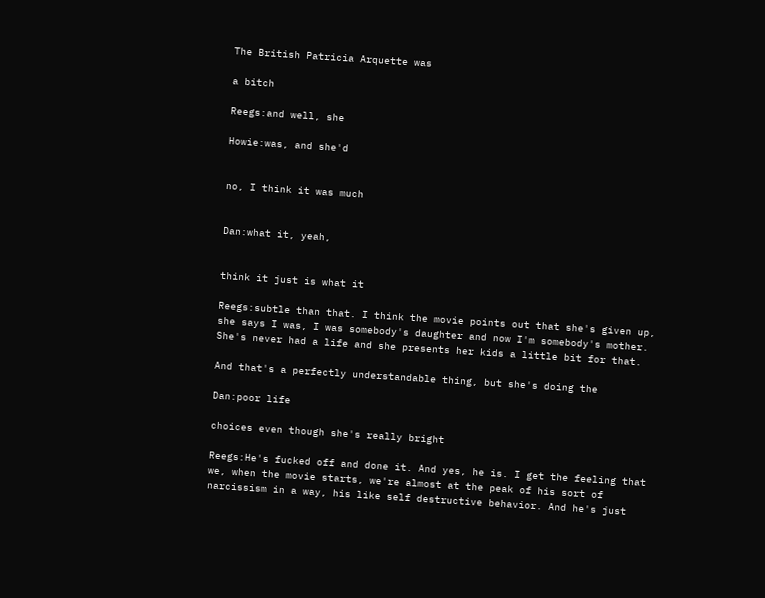The British Patricia Arquette was

a bitch

Reegs:and well, she

Howie:was, and she'd


no, I think it was much


Dan:what it, yeah,


think it just is what it

Reegs:subtle than that. I think the movie points out that she's given up, she says I was, I was somebody's daughter and now I'm somebody's mother. She's never had a life and she presents her kids a little bit for that.

And that's a perfectly understandable thing, but she's doing the

Dan:poor life

choices even though she's really bright

Reegs:He's fucked off and done it. And yes, he is. I get the feeling that we, when the movie starts, we're almost at the peak of his sort of narcissism in a way, his like self destructive behavior. And he's just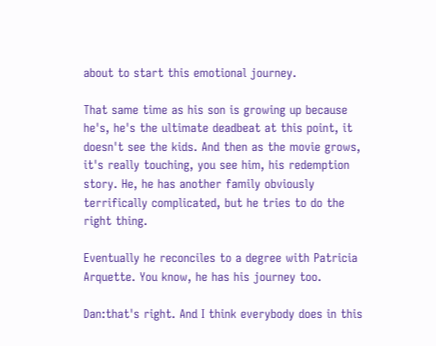about to start this emotional journey.

That same time as his son is growing up because he's, he's the ultimate deadbeat at this point, it doesn't see the kids. And then as the movie grows, it's really touching, you see him, his redemption story. He, he has another family obviously terrifically complicated, but he tries to do the right thing.

Eventually he reconciles to a degree with Patricia Arquette. You know, he has his journey too.

Dan:that's right. And I think everybody does in this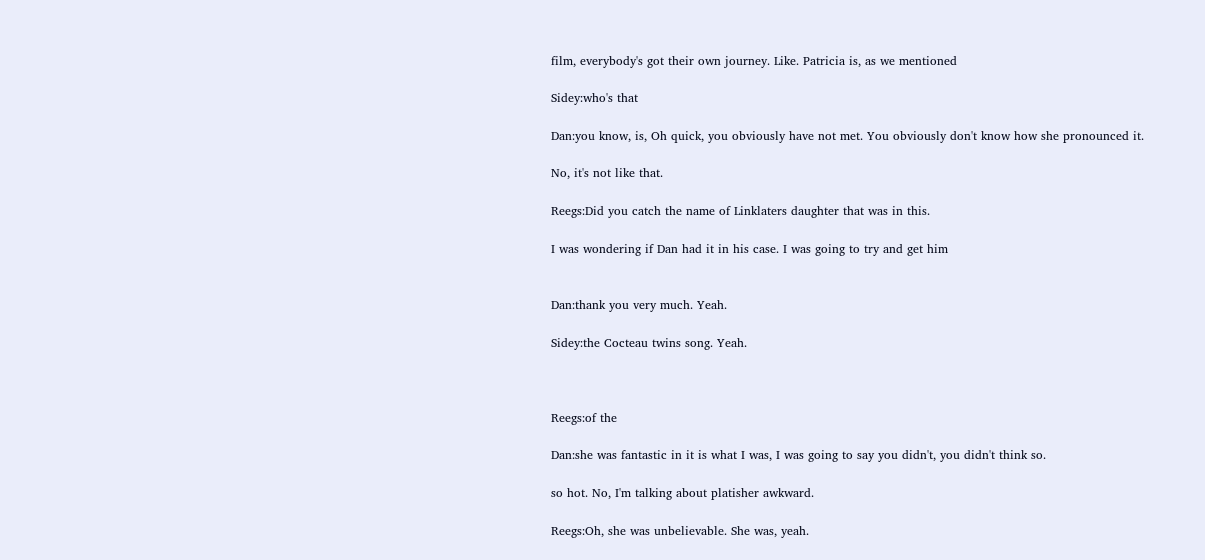film, everybody's got their own journey. Like. Patricia is, as we mentioned

Sidey:who's that

Dan:you know, is, Oh quick, you obviously have not met. You obviously don't know how she pronounced it.

No, it's not like that.

Reegs:Did you catch the name of Linklaters daughter that was in this.

I was wondering if Dan had it in his case. I was going to try and get him


Dan:thank you very much. Yeah.

Sidey:the Cocteau twins song. Yeah.



Reegs:of the

Dan:she was fantastic in it is what I was, I was going to say you didn't, you didn't think so.

so hot. No, I'm talking about platisher awkward.

Reegs:Oh, she was unbelievable. She was, yeah.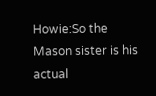Howie:So the Mason sister is his actual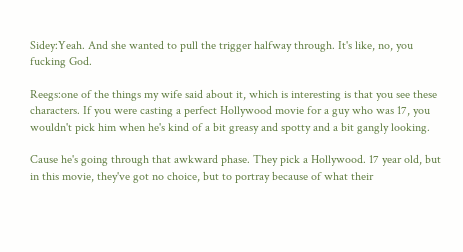Sidey:Yeah. And she wanted to pull the trigger halfway through. It's like, no, you fucking God.

Reegs:one of the things my wife said about it, which is interesting is that you see these characters. If you were casting a perfect Hollywood movie for a guy who was 17, you wouldn't pick him when he's kind of a bit greasy and spotty and a bit gangly looking.

Cause he's going through that awkward phase. They pick a Hollywood. 17 year old, but in this movie, they've got no choice, but to portray because of what their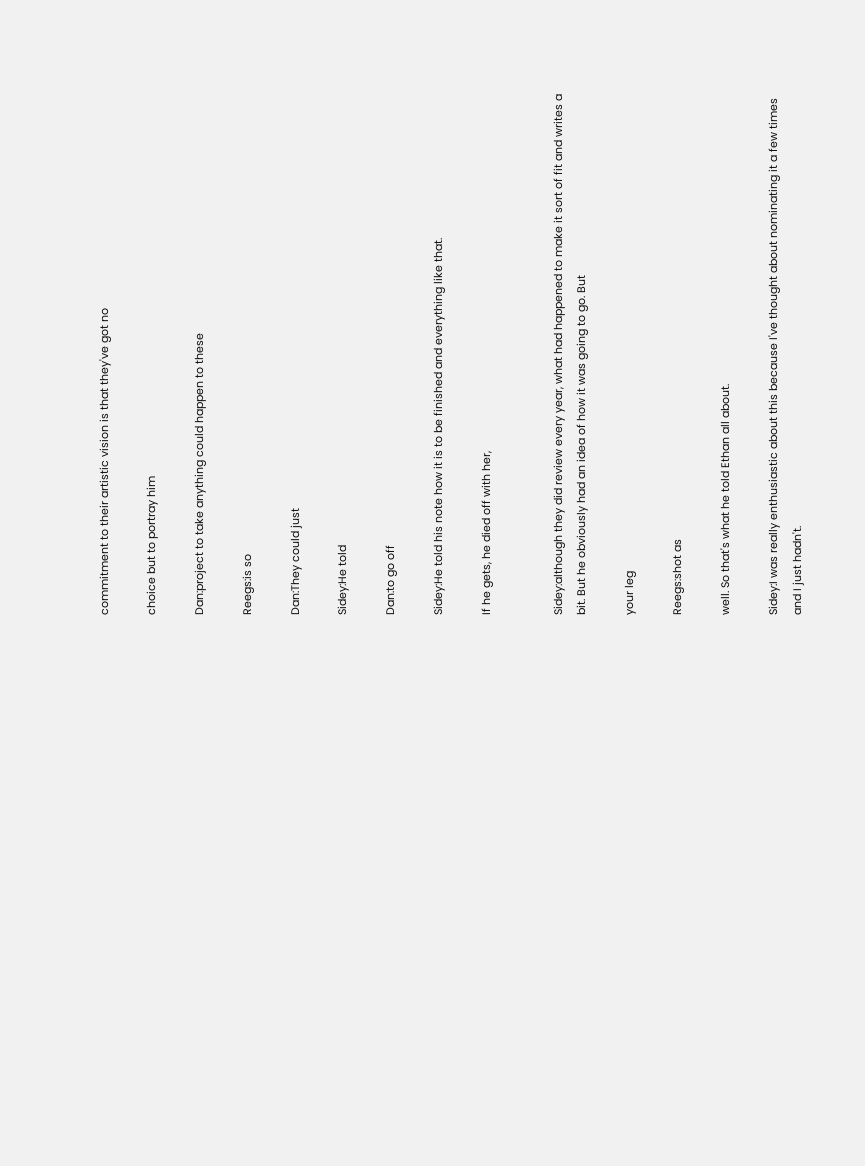commitment to their artistic vision is that they've got no

choice but to portray him

Dan:project to take anything could happen to these

Reegs:is so

Dan:They could just

Sidey:He told

Dan:to go off

Sidey:He told his note how it is to be finished and everything like that.

If he gets, he died off with her,


Sidey:although they did review every year, what had happened to make it sort of fit and writes a bit. But he obviously had an idea of how it was going to go. But

your leg

Reegs:shot as

well. So that's what he told Ethan all about.

Sidey:I was really enthusiastic about this because I've thought about nominating it a few times and I just hadn't.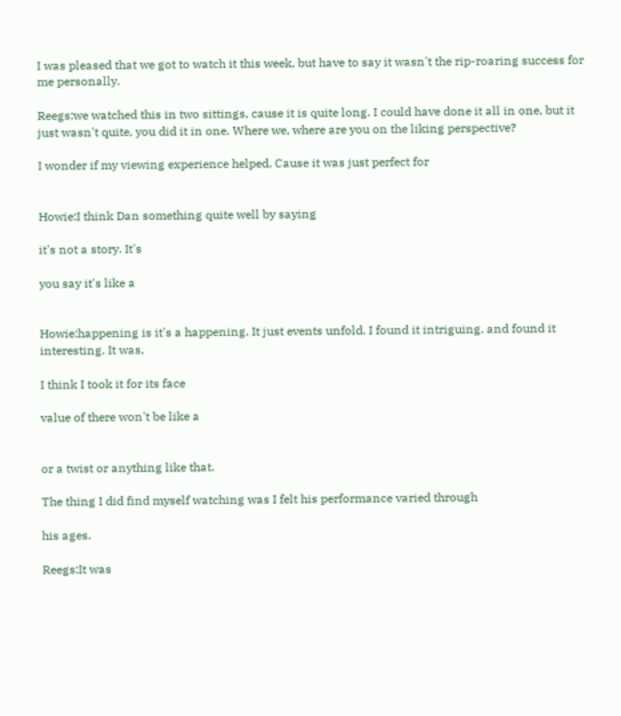I was pleased that we got to watch it this week, but have to say it wasn't the rip-roaring success for me personally.

Reegs:we watched this in two sittings, cause it is quite long. I could have done it all in one, but it just wasn't quite, you did it in one. Where we, where are you on the liking perspective?

I wonder if my viewing experience helped. Cause it was just perfect for


Howie:I think Dan something quite well by saying

it's not a story. It's

you say it's like a


Howie:happening is it's a happening. It just events unfold. I found it intriguing. and found it interesting. It was,

I think I took it for its face

value of there won't be like a


or a twist or anything like that.

The thing I did find myself watching was I felt his performance varied through

his ages.

Reegs:It was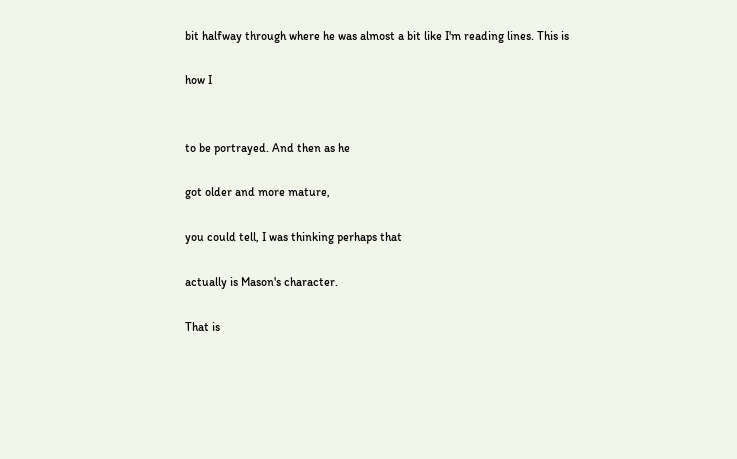bit halfway through where he was almost a bit like I'm reading lines. This is

how I


to be portrayed. And then as he

got older and more mature,

you could tell, I was thinking perhaps that

actually is Mason's character.

That is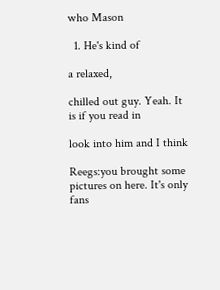who Mason

  1. He's kind of

a relaxed,

chilled out guy. Yeah. It is if you read in

look into him and I think

Reegs:you brought some pictures on here. It's only fans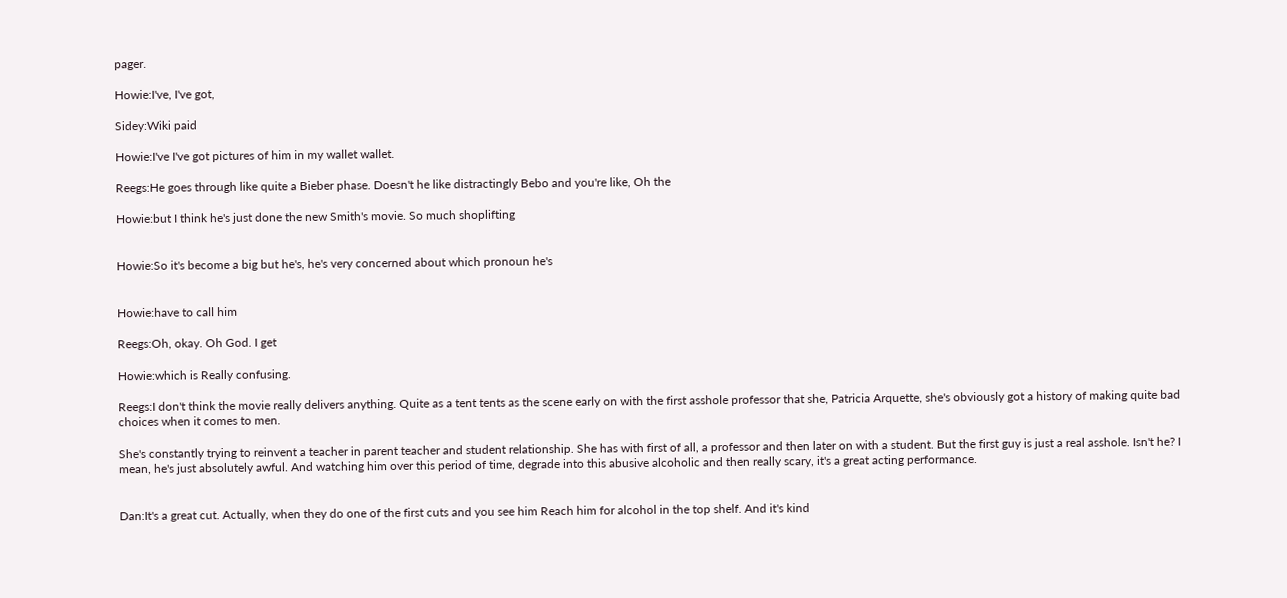pager.

Howie:I've, I've got,

Sidey:Wiki paid

Howie:I've I've got pictures of him in my wallet wallet.

Reegs:He goes through like quite a Bieber phase. Doesn't he like distractingly Bebo and you're like, Oh the

Howie:but I think he's just done the new Smith's movie. So much shoplifting


Howie:So it's become a big but he's, he's very concerned about which pronoun he's


Howie:have to call him

Reegs:Oh, okay. Oh God. I get

Howie:which is Really confusing.

Reegs:I don't think the movie really delivers anything. Quite as a tent tents as the scene early on with the first asshole professor that she, Patricia Arquette, she's obviously got a history of making quite bad choices when it comes to men.

She's constantly trying to reinvent a teacher in parent teacher and student relationship. She has with first of all, a professor and then later on with a student. But the first guy is just a real asshole. Isn't he? I mean, he's just absolutely awful. And watching him over this period of time, degrade into this abusive alcoholic and then really scary, it's a great acting performance.


Dan:It's a great cut. Actually, when they do one of the first cuts and you see him Reach him for alcohol in the top shelf. And it's kind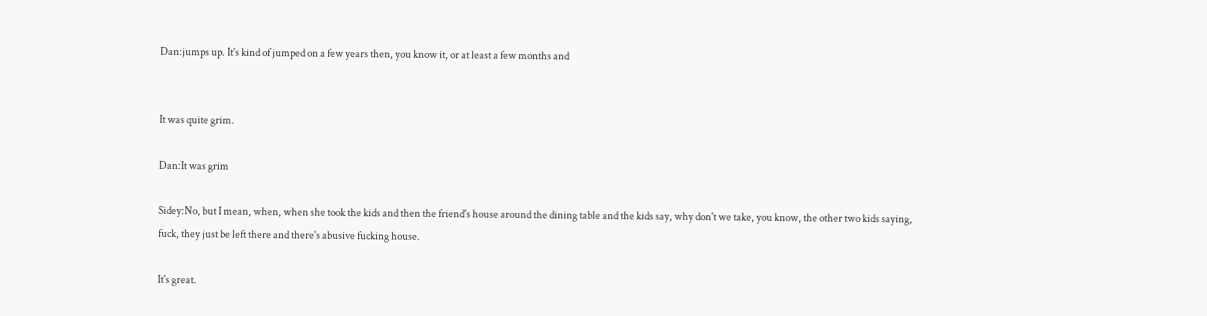Dan:jumps up. It's kind of jumped on a few years then, you know it, or at least a few months and


It was quite grim.

Dan:It was grim

Sidey:No, but I mean, when, when she took the kids and then the friend's house around the dining table and the kids say, why don't we take, you know, the other two kids saying, fuck, they just be left there and there's abusive fucking house.

It's great.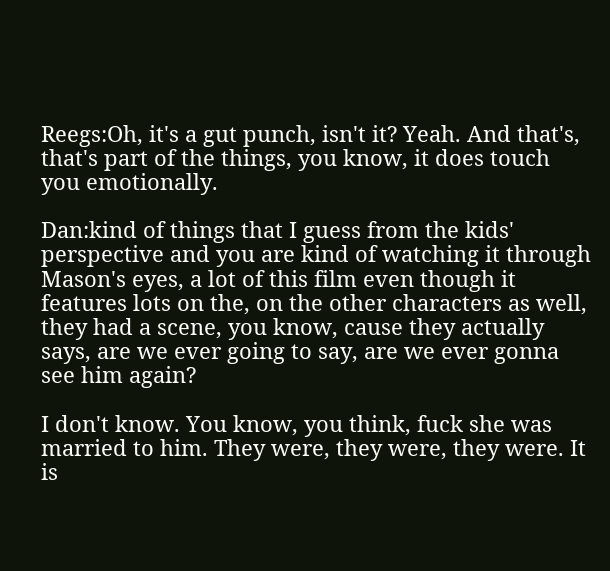Reegs:Oh, it's a gut punch, isn't it? Yeah. And that's, that's part of the things, you know, it does touch you emotionally.

Dan:kind of things that I guess from the kids' perspective and you are kind of watching it through Mason's eyes, a lot of this film even though it features lots on the, on the other characters as well, they had a scene, you know, cause they actually says, are we ever going to say, are we ever gonna see him again?

I don't know. You know, you think, fuck she was married to him. They were, they were, they were. It is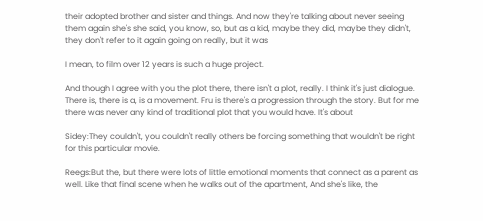their adopted brother and sister and things. And now they're talking about never seeing them again she's she said, you know, so, but as a kid, maybe they did, maybe they didn't, they don't refer to it again going on really, but it was

I mean, to film over 12 years is such a huge project.

And though I agree with you the plot there, there isn't a plot, really. I think it's just dialogue. There is, there is a, is a movement. Fru is there's a progression through the story. But for me there was never any kind of traditional plot that you would have. It's about

Sidey:They couldn't, you couldn't really others be forcing something that wouldn't be right for this particular movie.

Reegs:But the, but there were lots of little emotional moments that connect as a parent as well. Like that final scene when he walks out of the apartment, And she's like, the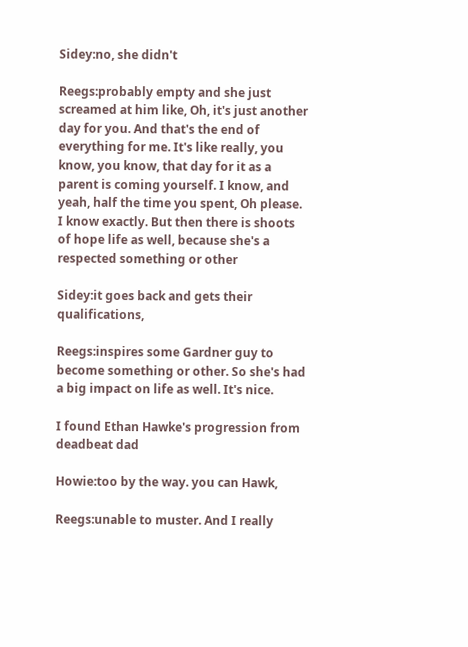Sidey:no, she didn't

Reegs:probably empty and she just screamed at him like, Oh, it's just another day for you. And that's the end of everything for me. It's like really, you know, you know, that day for it as a parent is coming yourself. I know, and yeah, half the time you spent, Oh please. I know exactly. But then there is shoots of hope life as well, because she's a respected something or other

Sidey:it goes back and gets their qualifications,

Reegs:inspires some Gardner guy to become something or other. So she's had a big impact on life as well. It's nice.

I found Ethan Hawke's progression from deadbeat dad

Howie:too by the way. you can Hawk,

Reegs:unable to muster. And I really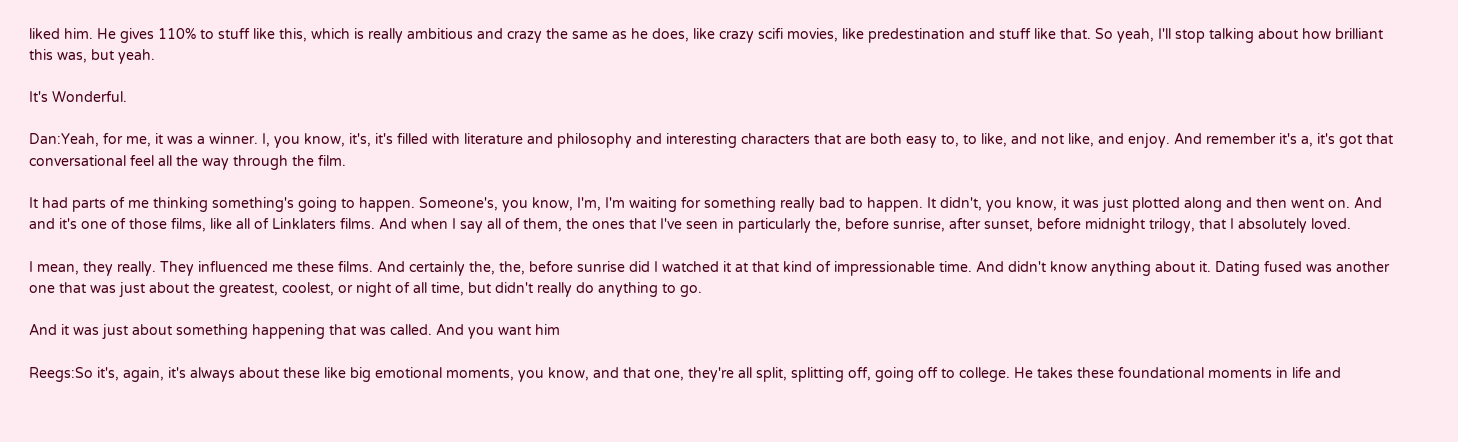liked him. He gives 110% to stuff like this, which is really ambitious and crazy the same as he does, like crazy scifi movies, like predestination and stuff like that. So yeah, I'll stop talking about how brilliant this was, but yeah.

It's Wonderful.

Dan:Yeah, for me, it was a winner. I, you know, it's, it's filled with literature and philosophy and interesting characters that are both easy to, to like, and not like, and enjoy. And remember it's a, it's got that conversational feel all the way through the film.

It had parts of me thinking something's going to happen. Someone's, you know, I'm, I'm waiting for something really bad to happen. It didn't, you know, it was just plotted along and then went on. And and it's one of those films, like all of Linklaters films. And when I say all of them, the ones that I've seen in particularly the, before sunrise, after sunset, before midnight trilogy, that I absolutely loved.

I mean, they really. They influenced me these films. And certainly the, the, before sunrise did I watched it at that kind of impressionable time. And didn't know anything about it. Dating fused was another one that was just about the greatest, coolest, or night of all time, but didn't really do anything to go.

And it was just about something happening that was called. And you want him

Reegs:So it's, again, it's always about these like big emotional moments, you know, and that one, they're all split, splitting off, going off to college. He takes these foundational moments in life and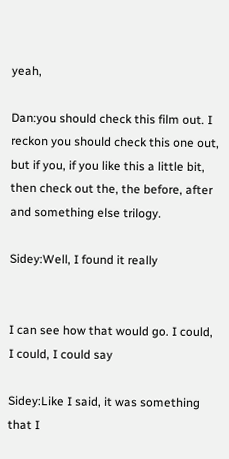yeah,

Dan:you should check this film out. I reckon you should check this one out, but if you, if you like this a little bit, then check out the, the before, after and something else trilogy.

Sidey:Well, I found it really


I can see how that would go. I could, I could, I could say

Sidey:Like I said, it was something that I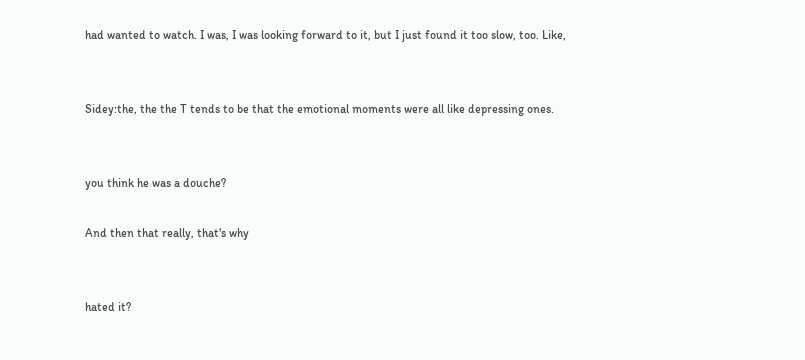had wanted to watch. I was, I was looking forward to it, but I just found it too slow, too. Like,


Sidey:the, the the T tends to be that the emotional moments were all like depressing ones.


you think he was a douche?

And then that really, that's why


hated it?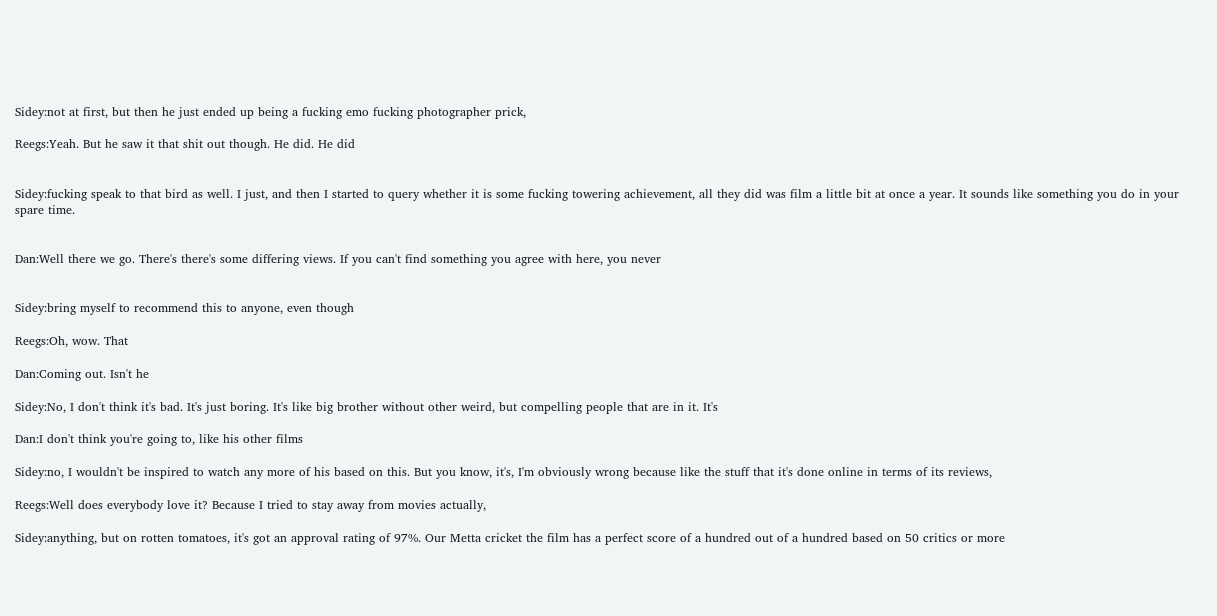Sidey:not at first, but then he just ended up being a fucking emo fucking photographer prick,

Reegs:Yeah. But he saw it that shit out though. He did. He did


Sidey:fucking speak to that bird as well. I just, and then I started to query whether it is some fucking towering achievement, all they did was film a little bit at once a year. It sounds like something you do in your spare time.


Dan:Well there we go. There's there's some differing views. If you can't find something you agree with here, you never


Sidey:bring myself to recommend this to anyone, even though

Reegs:Oh, wow. That

Dan:Coming out. Isn't he

Sidey:No, I don't think it's bad. It's just boring. It's like big brother without other weird, but compelling people that are in it. It's

Dan:I don't think you're going to, like his other films

Sidey:no, I wouldn't be inspired to watch any more of his based on this. But you know, it's, I'm obviously wrong because like the stuff that it's done online in terms of its reviews,

Reegs:Well does everybody love it? Because I tried to stay away from movies actually,

Sidey:anything, but on rotten tomatoes, it's got an approval rating of 97%. Our Metta cricket the film has a perfect score of a hundred out of a hundred based on 50 critics or more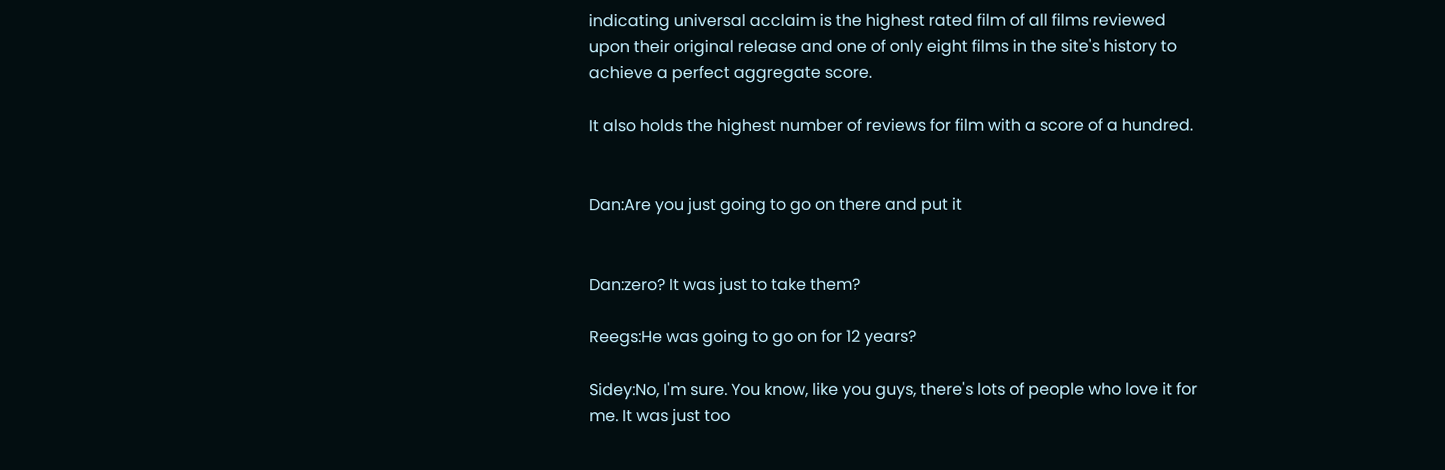indicating universal acclaim is the highest rated film of all films reviewed upon their original release and one of only eight films in the site's history to achieve a perfect aggregate score.

It also holds the highest number of reviews for film with a score of a hundred.


Dan:Are you just going to go on there and put it


Dan:zero? It was just to take them?

Reegs:He was going to go on for 12 years?

Sidey:No, I'm sure. You know, like you guys, there's lots of people who love it for me. It was just too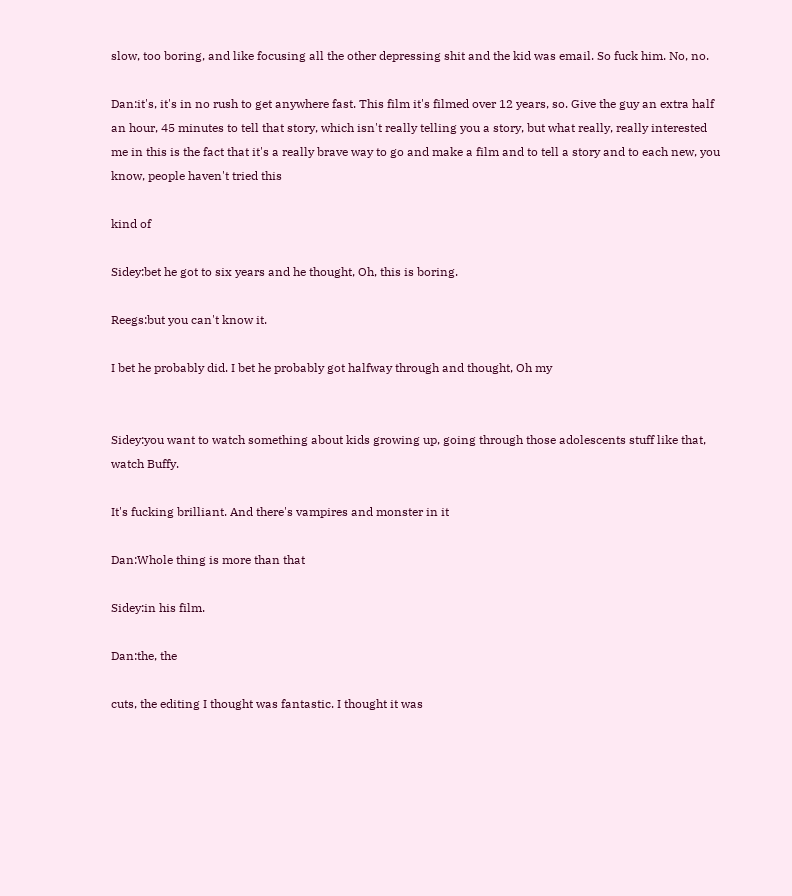slow, too boring, and like focusing all the other depressing shit and the kid was email. So fuck him. No, no.

Dan:it's, it's in no rush to get anywhere fast. This film it's filmed over 12 years, so. Give the guy an extra half an hour, 45 minutes to tell that story, which isn't really telling you a story, but what really, really interested me in this is the fact that it's a really brave way to go and make a film and to tell a story and to each new, you know, people haven't tried this

kind of

Sidey:bet he got to six years and he thought, Oh, this is boring.

Reegs:but you can't know it.

I bet he probably did. I bet he probably got halfway through and thought, Oh my


Sidey:you want to watch something about kids growing up, going through those adolescents stuff like that, watch Buffy.

It's fucking brilliant. And there's vampires and monster in it

Dan:Whole thing is more than that

Sidey:in his film.

Dan:the, the

cuts, the editing I thought was fantastic. I thought it was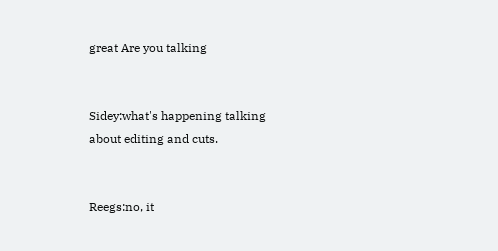great Are you talking


Sidey:what's happening talking about editing and cuts.


Reegs:no, it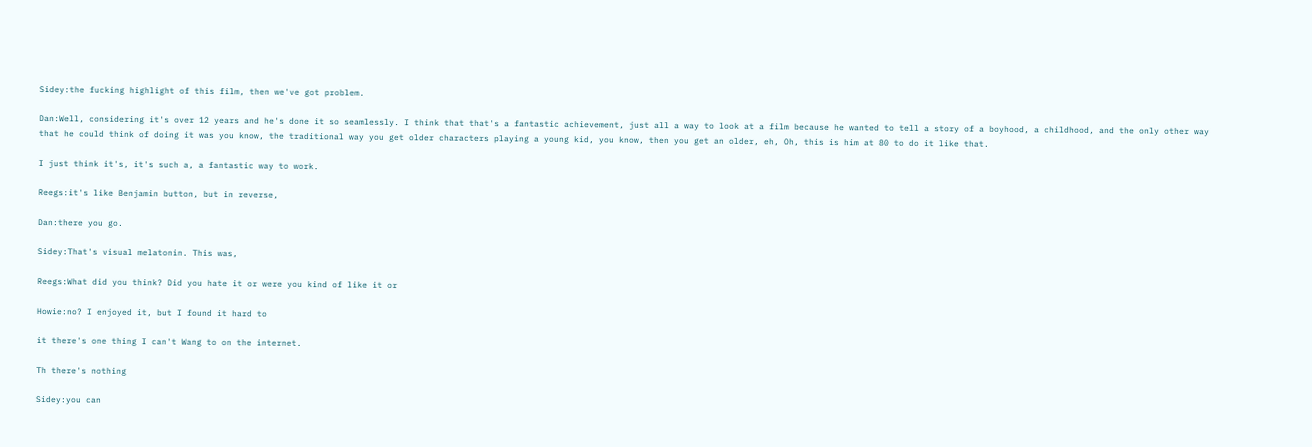Sidey:the fucking highlight of this film, then we've got problem.

Dan:Well, considering it's over 12 years and he's done it so seamlessly. I think that that's a fantastic achievement, just all a way to look at a film because he wanted to tell a story of a boyhood, a childhood, and the only other way that he could think of doing it was you know, the traditional way you get older characters playing a young kid, you know, then you get an older, eh, Oh, this is him at 80 to do it like that.

I just think it's, it's such a, a fantastic way to work.

Reegs:it's like Benjamin button, but in reverse,

Dan:there you go.

Sidey:That's visual melatonin. This was,

Reegs:What did you think? Did you hate it or were you kind of like it or

Howie:no? I enjoyed it, but I found it hard to

it there's one thing I can't Wang to on the internet.

Th there's nothing

Sidey:you can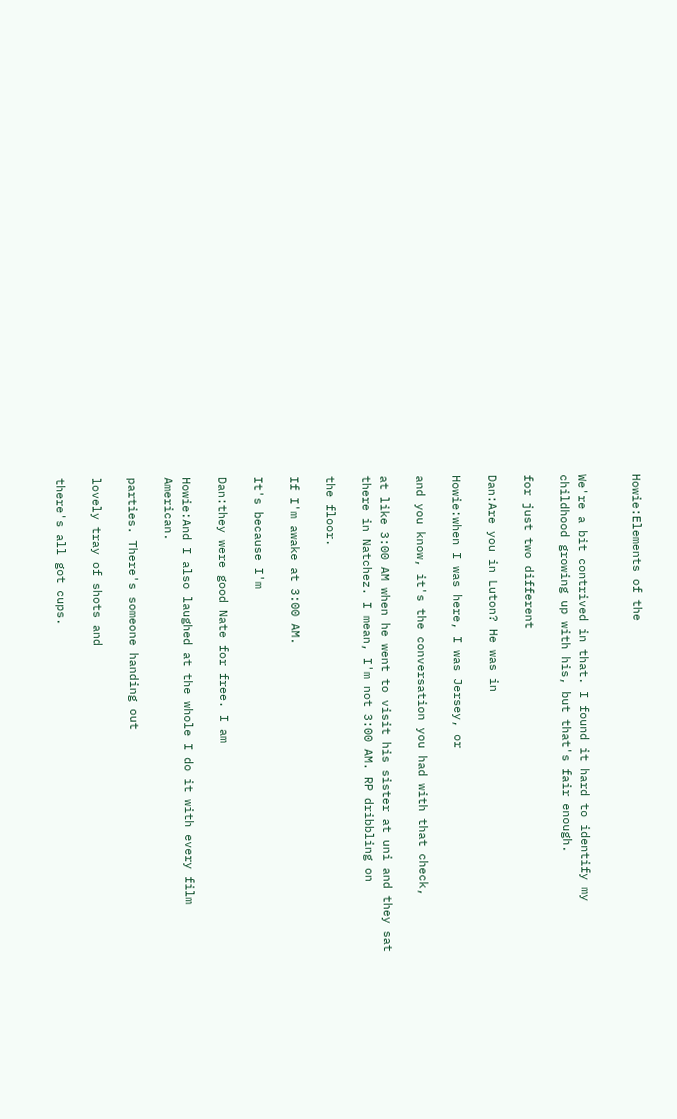Howie:Elements of the


We're a bit contrived in that. I found it hard to identify my childhood growing up with his, but that's fair enough.

for just two different

Dan:Are you in Luton? He was in

Howie:when I was here, I was Jersey, or

and you know, it's the conversation you had with that check,

at like 3:00 AM when he went to visit his sister at uni and they sat there in Natchez. I mean, I'm not 3:00 AM. RP dribbling on

the floor.

If I'm awake at 3:00 AM.

It's because I'm

Dan:they were good Nate for free. I am

Howie:And I also laughed at the whole I do it with every film American.

parties. There's someone handing out

lovely tray of shots and

there's all got cups.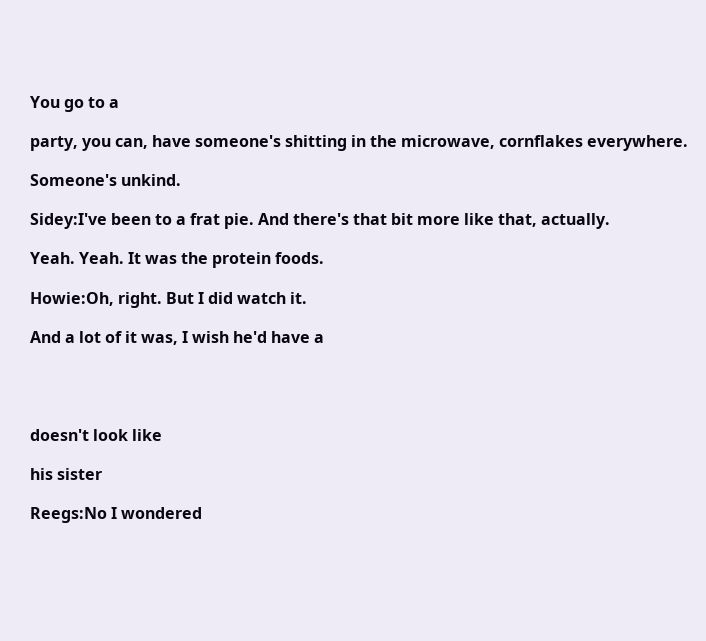You go to a

party, you can, have someone's shitting in the microwave, cornflakes everywhere.

Someone's unkind.

Sidey:I've been to a frat pie. And there's that bit more like that, actually.

Yeah. Yeah. It was the protein foods.

Howie:Oh, right. But I did watch it.

And a lot of it was, I wish he'd have a




doesn't look like

his sister

Reegs:No I wondered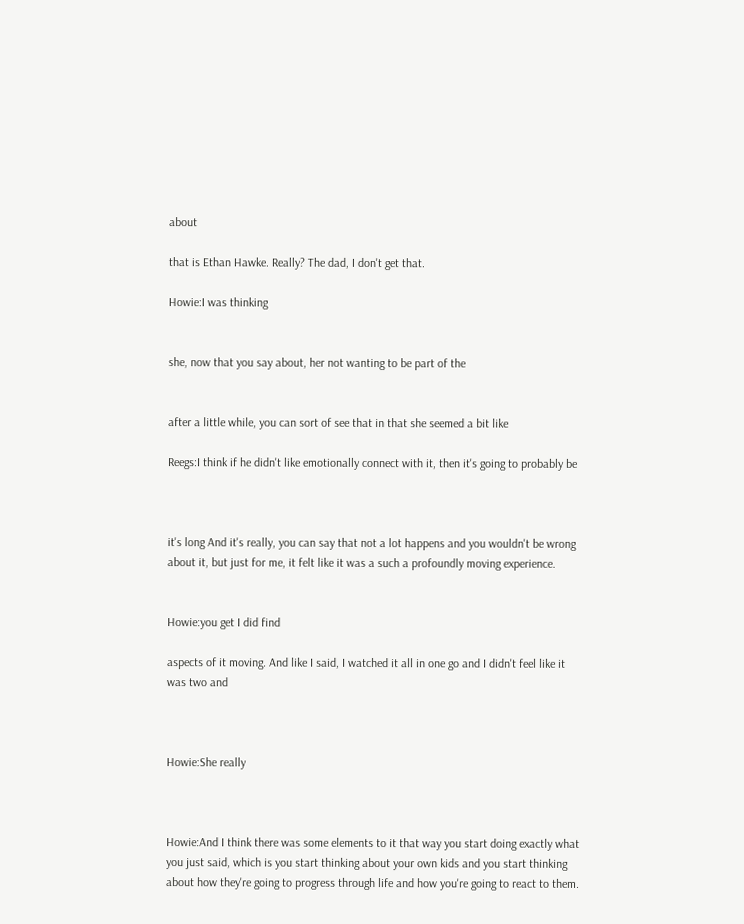about

that is Ethan Hawke. Really? The dad, I don't get that.

Howie:I was thinking


she, now that you say about, her not wanting to be part of the


after a little while, you can sort of see that in that she seemed a bit like

Reegs:I think if he didn't like emotionally connect with it, then it's going to probably be



it's long And it's really, you can say that not a lot happens and you wouldn't be wrong about it, but just for me, it felt like it was a such a profoundly moving experience.


Howie:you get I did find

aspects of it moving. And like I said, I watched it all in one go and I didn't feel like it was two and



Howie:She really



Howie:And I think there was some elements to it that way you start doing exactly what you just said, which is you start thinking about your own kids and you start thinking about how they're going to progress through life and how you're going to react to them.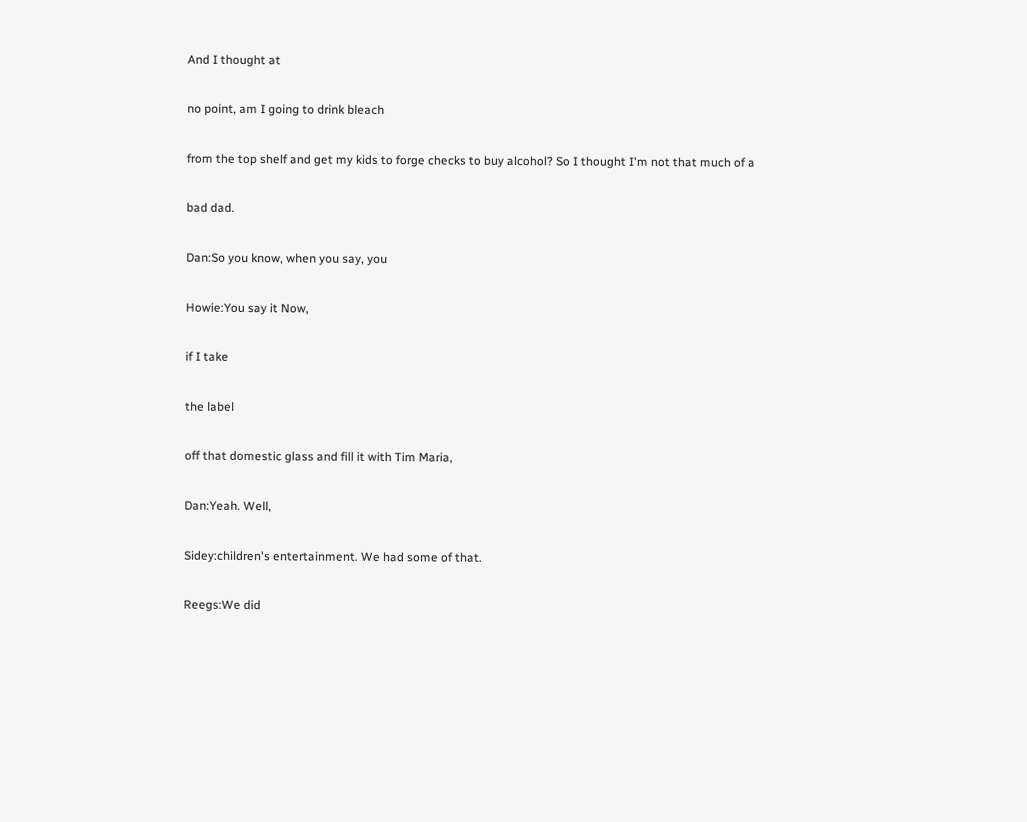And I thought at

no point, am I going to drink bleach

from the top shelf and get my kids to forge checks to buy alcohol? So I thought I'm not that much of a

bad dad.

Dan:So you know, when you say, you

Howie:You say it Now,

if I take

the label

off that domestic glass and fill it with Tim Maria,

Dan:Yeah. Well,

Sidey:children's entertainment. We had some of that.

Reegs:We did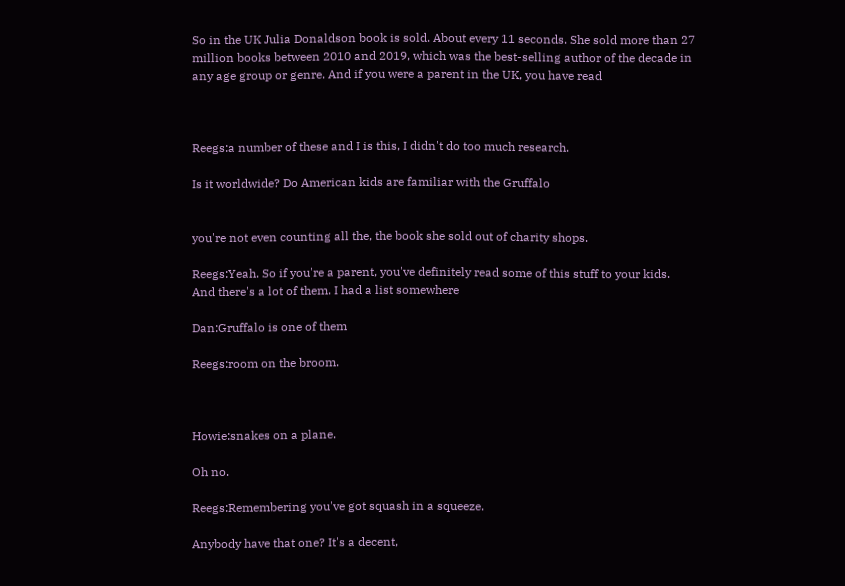So in the UK Julia Donaldson book is sold. About every 11 seconds. She sold more than 27 million books between 2010 and 2019, which was the best-selling author of the decade in any age group or genre. And if you were a parent in the UK, you have read



Reegs:a number of these and I is this, I didn't do too much research.

Is it worldwide? Do American kids are familiar with the Gruffalo


you're not even counting all the, the book she sold out of charity shops.

Reegs:Yeah. So if you're a parent, you've definitely read some of this stuff to your kids. And there's a lot of them. I had a list somewhere

Dan:Gruffalo is one of them

Reegs:room on the broom.



Howie:snakes on a plane.

Oh no.

Reegs:Remembering you've got squash in a squeeze.

Anybody have that one? It's a decent,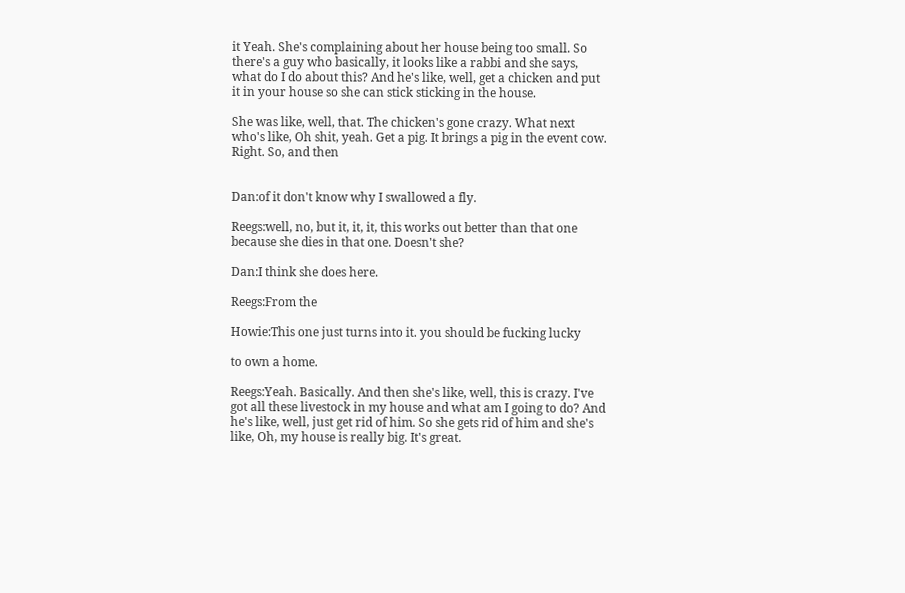it Yeah. She's complaining about her house being too small. So there's a guy who basically, it looks like a rabbi and she says, what do I do about this? And he's like, well, get a chicken and put it in your house so she can stick sticking in the house.

She was like, well, that. The chicken's gone crazy. What next who's like, Oh shit, yeah. Get a pig. It brings a pig in the event cow. Right. So, and then


Dan:of it don't know why I swallowed a fly.

Reegs:well, no, but it, it, it, this works out better than that one because she dies in that one. Doesn't she?

Dan:I think she does here.

Reegs:From the

Howie:This one just turns into it. you should be fucking lucky

to own a home.

Reegs:Yeah. Basically. And then she's like, well, this is crazy. I've got all these livestock in my house and what am I going to do? And he's like, well, just get rid of him. So she gets rid of him and she's like, Oh, my house is really big. It's great.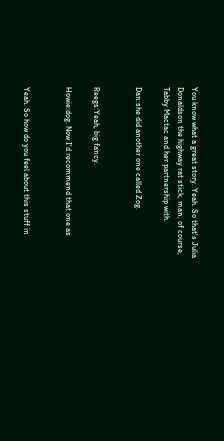You know what a great story. Yeah. So that's Julia Donaldson the highway rat stick, man, of course, Tabby Mactac and her partnership with.

Dan:she did another one called Zog.


Reegs:Yeah, big fancy.

Howie:dog. Now I'd recommend that one as


Yeah. So how do you feel about this stuff in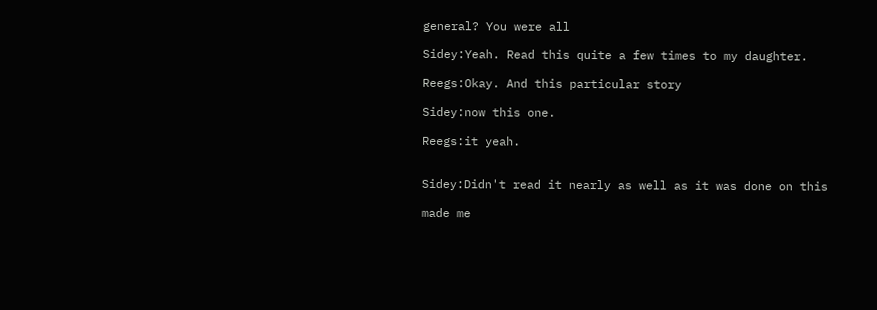general? You were all

Sidey:Yeah. Read this quite a few times to my daughter.

Reegs:Okay. And this particular story

Sidey:now this one.

Reegs:it yeah.


Sidey:Didn't read it nearly as well as it was done on this

made me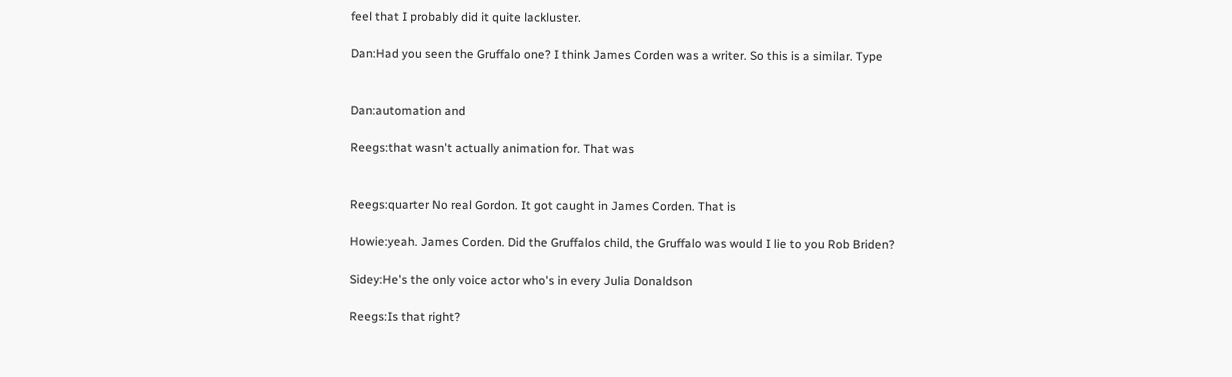feel that I probably did it quite lackluster.

Dan:Had you seen the Gruffalo one? I think James Corden was a writer. So this is a similar. Type


Dan:automation and

Reegs:that wasn't actually animation for. That was


Reegs:quarter No real Gordon. It got caught in James Corden. That is

Howie:yeah. James Corden. Did the Gruffalos child, the Gruffalo was would I lie to you Rob Briden?

Sidey:He's the only voice actor who's in every Julia Donaldson

Reegs:Is that right?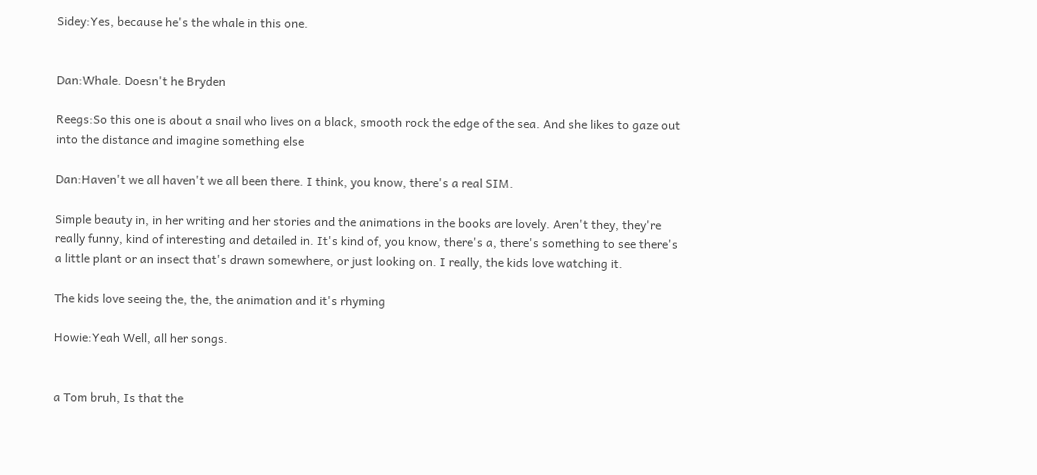Sidey:Yes, because he's the whale in this one.


Dan:Whale. Doesn't he Bryden

Reegs:So this one is about a snail who lives on a black, smooth rock the edge of the sea. And she likes to gaze out into the distance and imagine something else

Dan:Haven't we all haven't we all been there. I think, you know, there's a real SIM.

Simple beauty in, in her writing and her stories and the animations in the books are lovely. Aren't they, they're really funny, kind of interesting and detailed in. It's kind of, you know, there's a, there's something to see there's a little plant or an insect that's drawn somewhere, or just looking on. I really, the kids love watching it.

The kids love seeing the, the, the animation and it's rhyming

Howie:Yeah Well, all her songs.


a Tom bruh, Is that the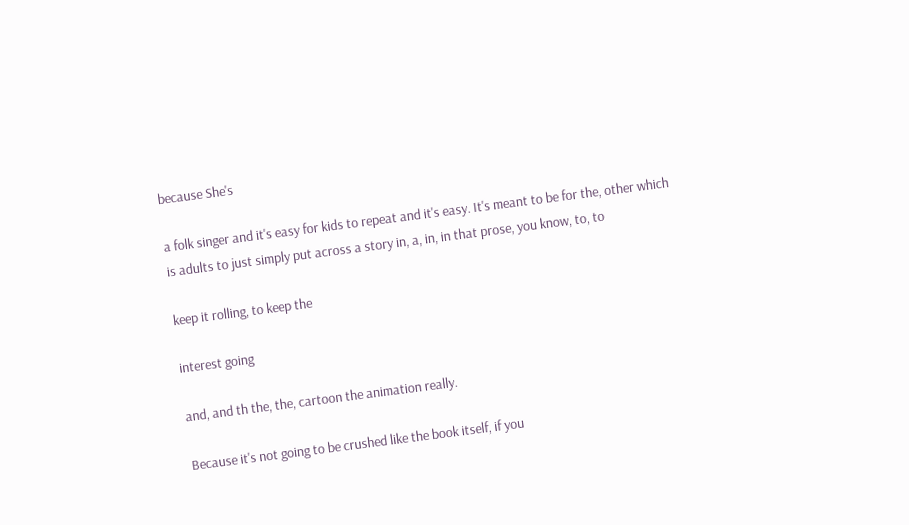because She's

a folk singer and it's easy for kids to repeat and it's easy. It's meant to be for the, other which is adults to just simply put across a story in, a, in, in that prose, you know, to, to

keep it rolling, to keep the

interest going

and, and th the, the, cartoon the animation really.

Because it's not going to be crushed like the book itself, if you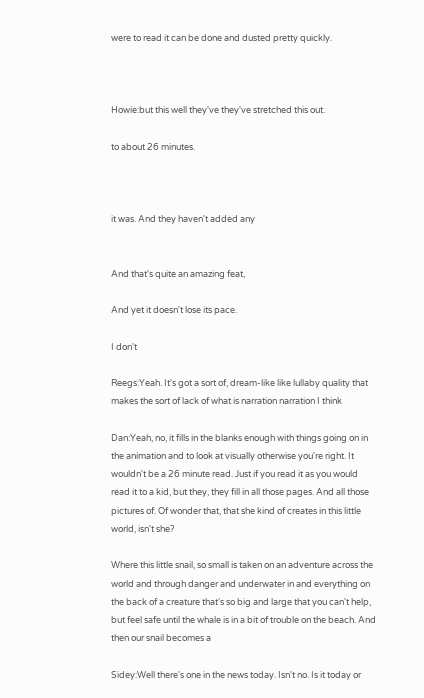were to read it can be done and dusted pretty quickly.



Howie:but this well they've they've stretched this out.

to about 26 minutes.



it was. And they haven't added any


And that's quite an amazing feat,

And yet it doesn't lose its pace.

I don't

Reegs:Yeah. It's got a sort of, dream-like like lullaby quality that makes the sort of lack of what is narration narration I think

Dan:Yeah, no, it fills in the blanks enough with things going on in the animation and to look at visually otherwise you're right. It wouldn't be a 26 minute read. Just if you read it as you would read it to a kid, but they, they fill in all those pages. And all those pictures of. Of wonder that, that she kind of creates in this little world, isn't she?

Where this little snail, so small is taken on an adventure across the world and through danger and underwater in and everything on the back of a creature that's so big and large that you can't help, but feel safe until the whale is in a bit of trouble on the beach. And then our snail becomes a

Sidey:Well there's one in the news today. Isn't no. Is it today or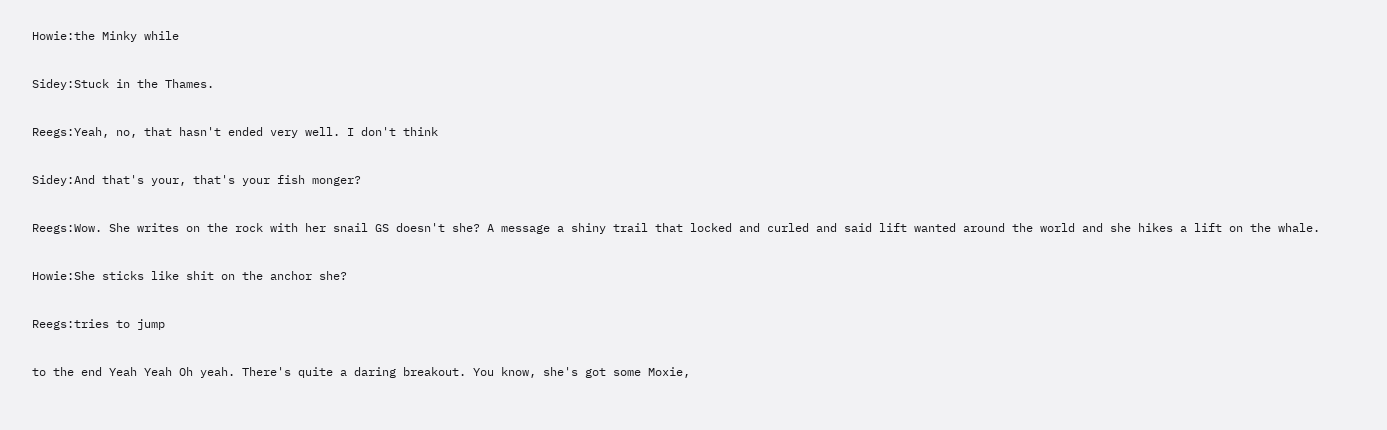Howie:the Minky while

Sidey:Stuck in the Thames.

Reegs:Yeah, no, that hasn't ended very well. I don't think

Sidey:And that's your, that's your fish monger?

Reegs:Wow. She writes on the rock with her snail GS doesn't she? A message a shiny trail that locked and curled and said lift wanted around the world and she hikes a lift on the whale.

Howie:She sticks like shit on the anchor she?

Reegs:tries to jump

to the end Yeah Yeah Oh yeah. There's quite a daring breakout. You know, she's got some Moxie,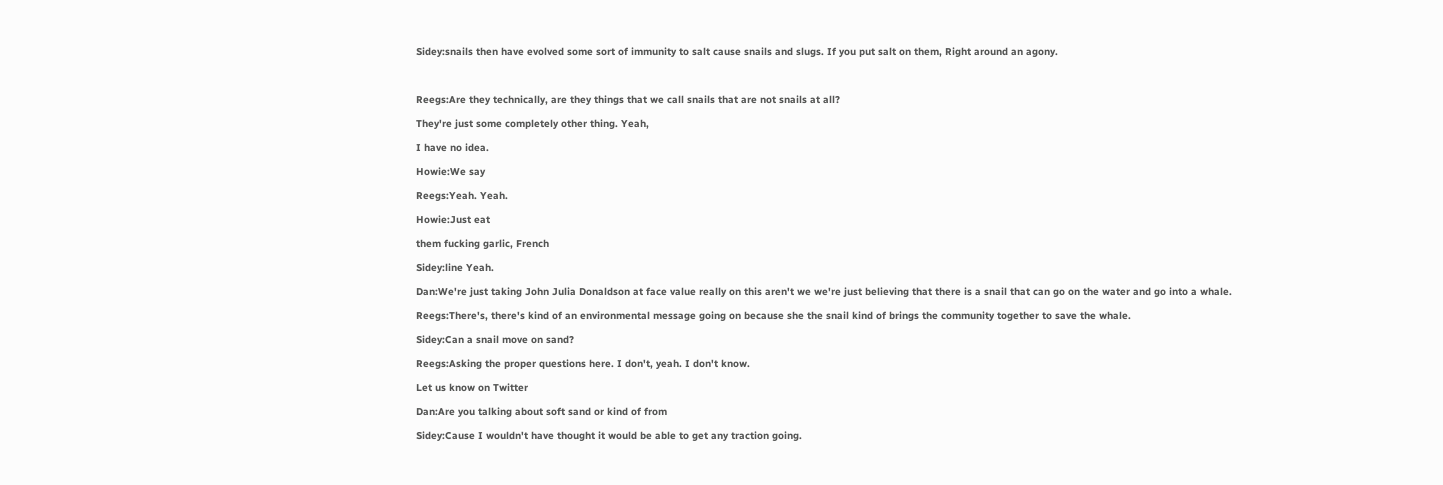Sidey:snails then have evolved some sort of immunity to salt cause snails and slugs. If you put salt on them, Right around an agony.



Reegs:Are they technically, are they things that we call snails that are not snails at all?

They're just some completely other thing. Yeah,

I have no idea.

Howie:We say

Reegs:Yeah. Yeah.

Howie:Just eat

them fucking garlic, French

Sidey:line Yeah.

Dan:We're just taking John Julia Donaldson at face value really on this aren't we we're just believing that there is a snail that can go on the water and go into a whale.

Reegs:There's, there's kind of an environmental message going on because she the snail kind of brings the community together to save the whale.

Sidey:Can a snail move on sand?

Reegs:Asking the proper questions here. I don't, yeah. I don't know.

Let us know on Twitter

Dan:Are you talking about soft sand or kind of from

Sidey:Cause I wouldn't have thought it would be able to get any traction going.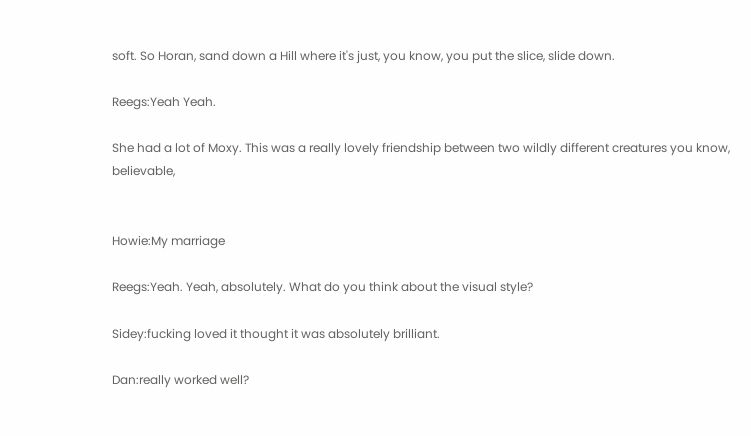soft. So Horan, sand down a Hill where it's just, you know, you put the slice, slide down.

Reegs:Yeah Yeah.

She had a lot of Moxy. This was a really lovely friendship between two wildly different creatures you know, believable,


Howie:My marriage

Reegs:Yeah. Yeah, absolutely. What do you think about the visual style?

Sidey:fucking loved it thought it was absolutely brilliant.

Dan:really worked well?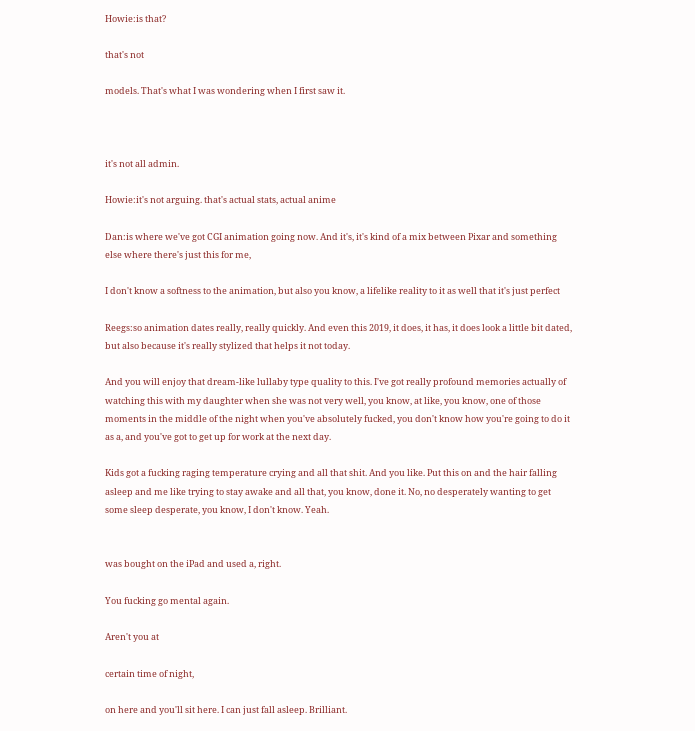Howie:is that?

that's not

models. That's what I was wondering when I first saw it.



it's not all admin.

Howie:it's not arguing. that's actual stats, actual anime

Dan:is where we've got CGI animation going now. And it's, it's kind of a mix between Pixar and something else where there's just this for me,

I don't know a softness to the animation, but also you know, a lifelike reality to it as well that it's just perfect

Reegs:so animation dates really, really quickly. And even this 2019, it does, it has, it does look a little bit dated, but also because it's really stylized that helps it not today.

And you will enjoy that dream-like lullaby type quality to this. I've got really profound memories actually of watching this with my daughter when she was not very well, you know, at like, you know, one of those moments in the middle of the night when you've absolutely fucked, you don't know how you're going to do it as a, and you've got to get up for work at the next day.

Kids got a fucking raging temperature crying and all that shit. And you like. Put this on and the hair falling asleep and me like trying to stay awake and all that, you know, done it. No, no desperately wanting to get some sleep desperate, you know, I don't know. Yeah.


was bought on the iPad and used a, right.

You fucking go mental again.

Aren't you at

certain time of night,

on here and you'll sit here. I can just fall asleep. Brilliant.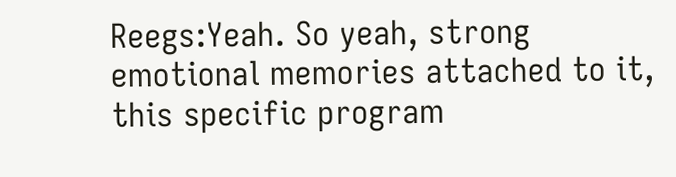Reegs:Yeah. So yeah, strong emotional memories attached to it, this specific program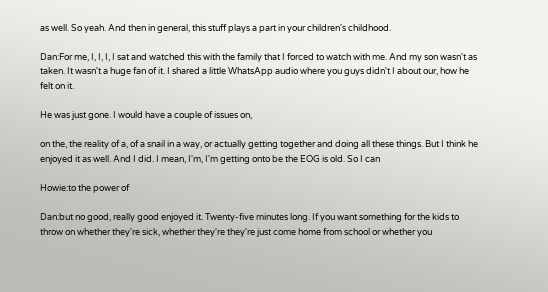as well. So yeah. And then in general, this stuff plays a part in your children's childhood.

Dan:For me, I, I, I, I sat and watched this with the family that I forced to watch with me. And my son wasn't as taken. It wasn't a huge fan of it. I shared a little WhatsApp audio where you guys didn't I about our, how he felt on it.

He was just gone. I would have a couple of issues on,

on the, the reality of a, of a snail in a way, or actually getting together and doing all these things. But I think he enjoyed it as well. And I did. I mean, I'm, I'm getting onto be the EOG is old. So I can

Howie:to the power of

Dan:but no good, really good enjoyed it. Twenty-five minutes long. If you want something for the kids to throw on whether they're sick, whether they're they're just come home from school or whether you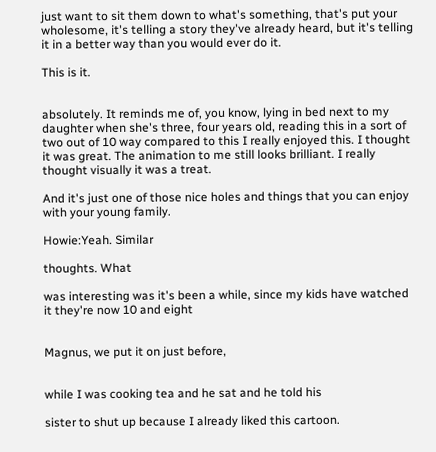just want to sit them down to what's something, that's put your wholesome, it's telling a story they've already heard, but it's telling it in a better way than you would ever do it.

This is it.


absolutely. It reminds me of, you know, lying in bed next to my daughter when she's three, four years old, reading this in a sort of two out of 10 way compared to this I really enjoyed this. I thought it was great. The animation to me still looks brilliant. I really thought visually it was a treat.

And it's just one of those nice holes and things that you can enjoy with your young family.

Howie:Yeah. Similar

thoughts. What

was interesting was it's been a while, since my kids have watched it they're now 10 and eight


Magnus, we put it on just before,


while I was cooking tea and he sat and he told his

sister to shut up because I already liked this cartoon.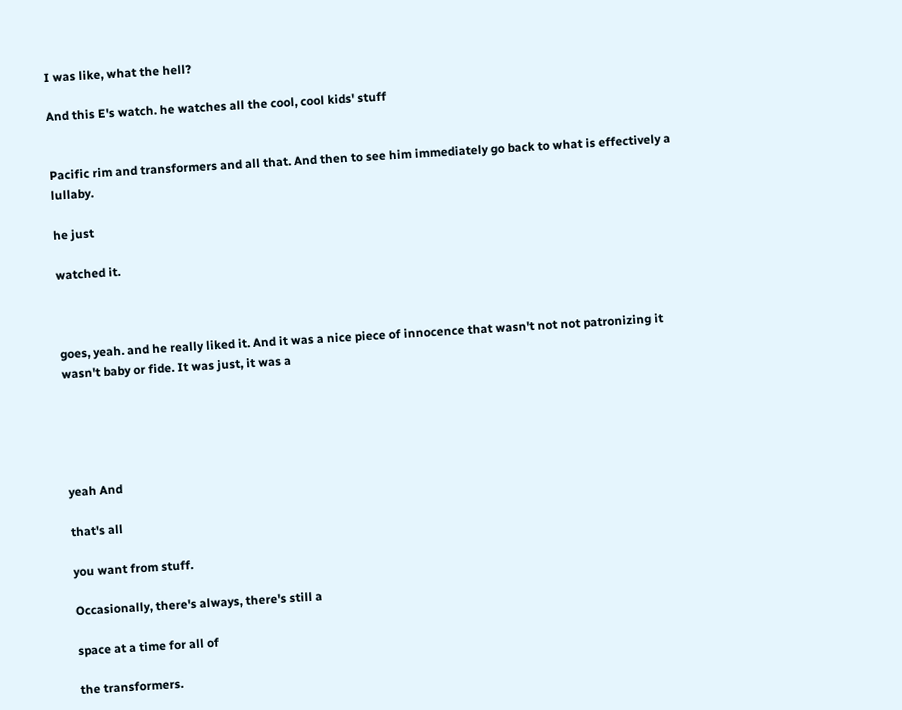I was like, what the hell?

And this E's watch. he watches all the cool, cool kids' stuff


Pacific rim and transformers and all that. And then to see him immediately go back to what is effectively a lullaby.

he just

watched it.



goes, yeah. and he really liked it. And it was a nice piece of innocence that wasn't not not patronizing it wasn't baby or fide. It was just, it was a





yeah And

that's all

you want from stuff.

Occasionally, there's always, there's still a

space at a time for all of

the transformers.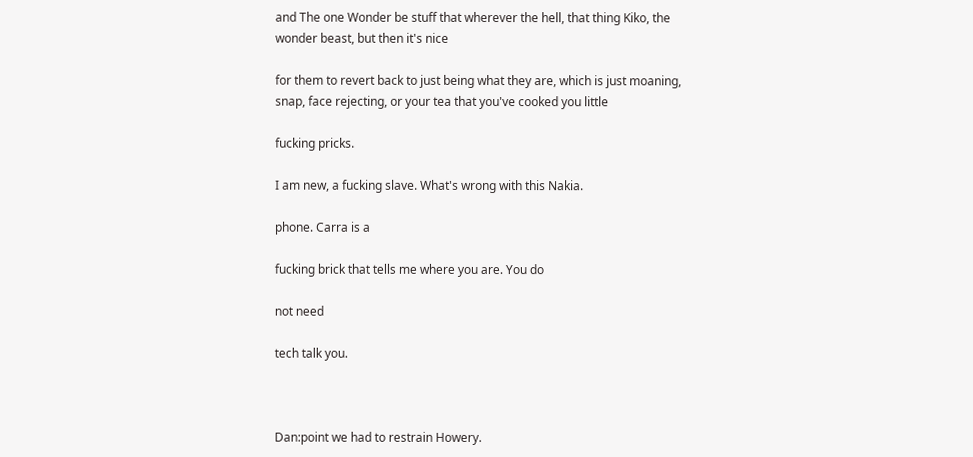and The one Wonder be stuff that wherever the hell, that thing Kiko, the wonder beast, but then it's nice

for them to revert back to just being what they are, which is just moaning, snap, face rejecting, or your tea that you've cooked you little

fucking pricks.

I am new, a fucking slave. What's wrong with this Nakia.

phone. Carra is a

fucking brick that tells me where you are. You do

not need

tech talk you.



Dan:point we had to restrain Howery.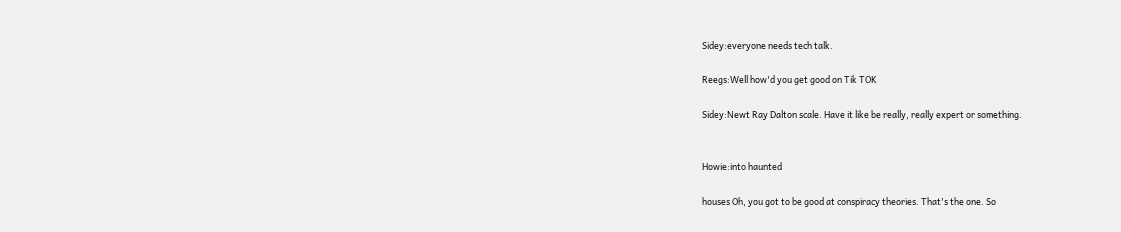Sidey:everyone needs tech talk.

Reegs:Well how'd you get good on Tik TOK

Sidey:Newt Ray Dalton scale. Have it like be really, really expert or something.


Howie:into haunted

houses Oh, you got to be good at conspiracy theories. That's the one. So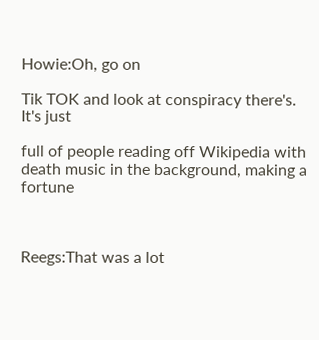Howie:Oh, go on

Tik TOK and look at conspiracy there's. It's just

full of people reading off Wikipedia with death music in the background, making a fortune



Reegs:That was a lot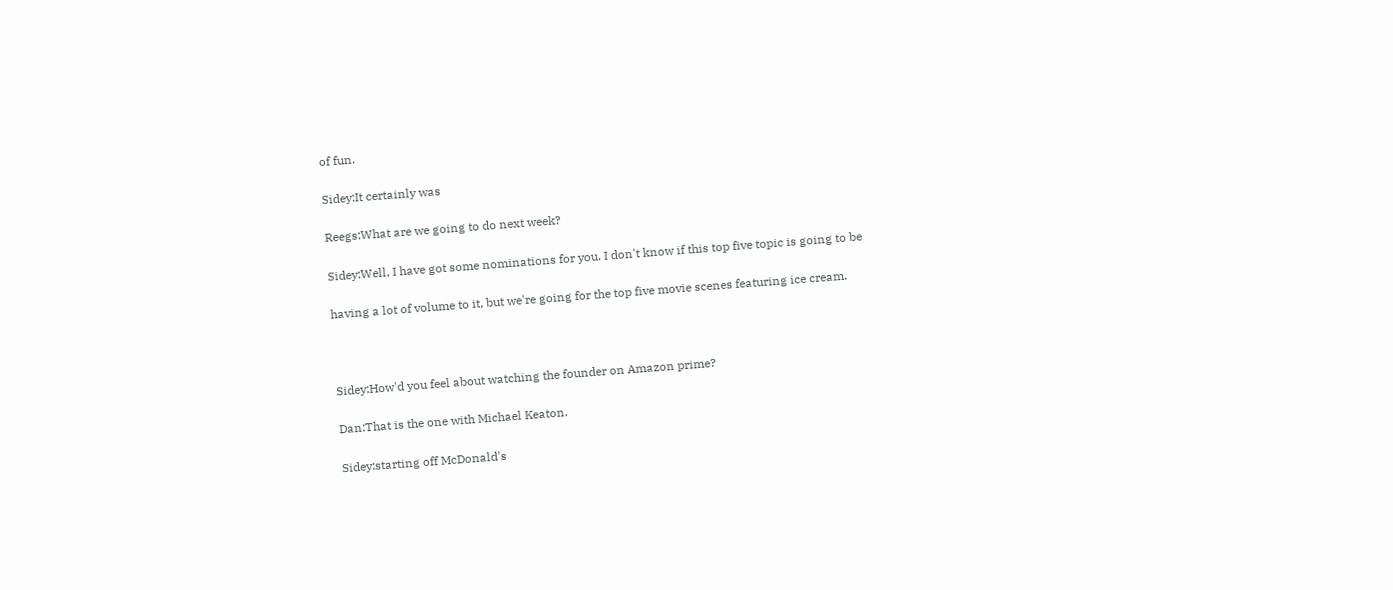of fun.

Sidey:It certainly was

Reegs:What are we going to do next week?

Sidey:Well, I have got some nominations for you. I don't know if this top five topic is going to be

having a lot of volume to it, but we're going for the top five movie scenes featuring ice cream.



Sidey:How'd you feel about watching the founder on Amazon prime?

Dan:That is the one with Michael Keaton.

Sidey:starting off McDonald's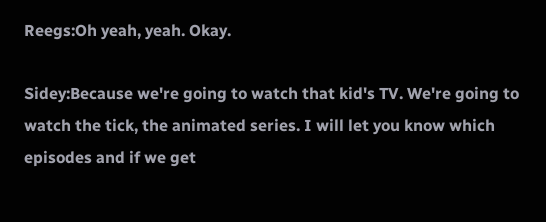Reegs:Oh yeah, yeah. Okay.

Sidey:Because we're going to watch that kid's TV. We're going to watch the tick, the animated series. I will let you know which episodes and if we get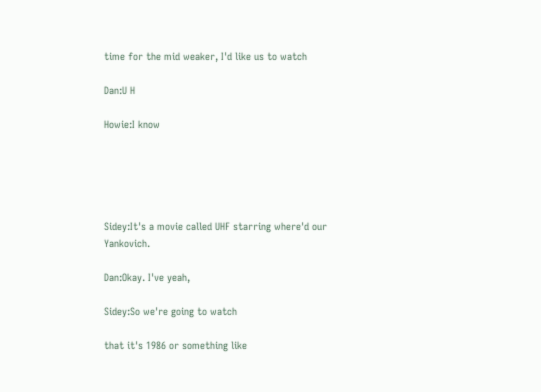time for the mid weaker, I'd like us to watch

Dan:U H

Howie:I know





Sidey:It's a movie called UHF starring where'd our Yankovich.

Dan:Okay. I've yeah,

Sidey:So we're going to watch

that it's 1986 or something like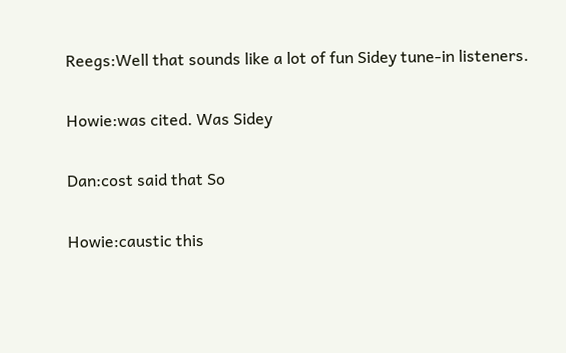Reegs:Well that sounds like a lot of fun Sidey tune-in listeners.

Howie:was cited. Was Sidey

Dan:cost said that So

Howie:caustic this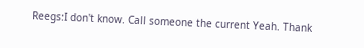Reegs:I don't know. Call someone the current Yeah. Thank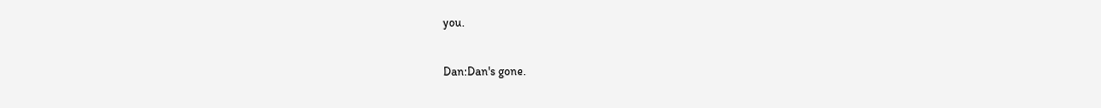you.

Dan:Dan's gone.